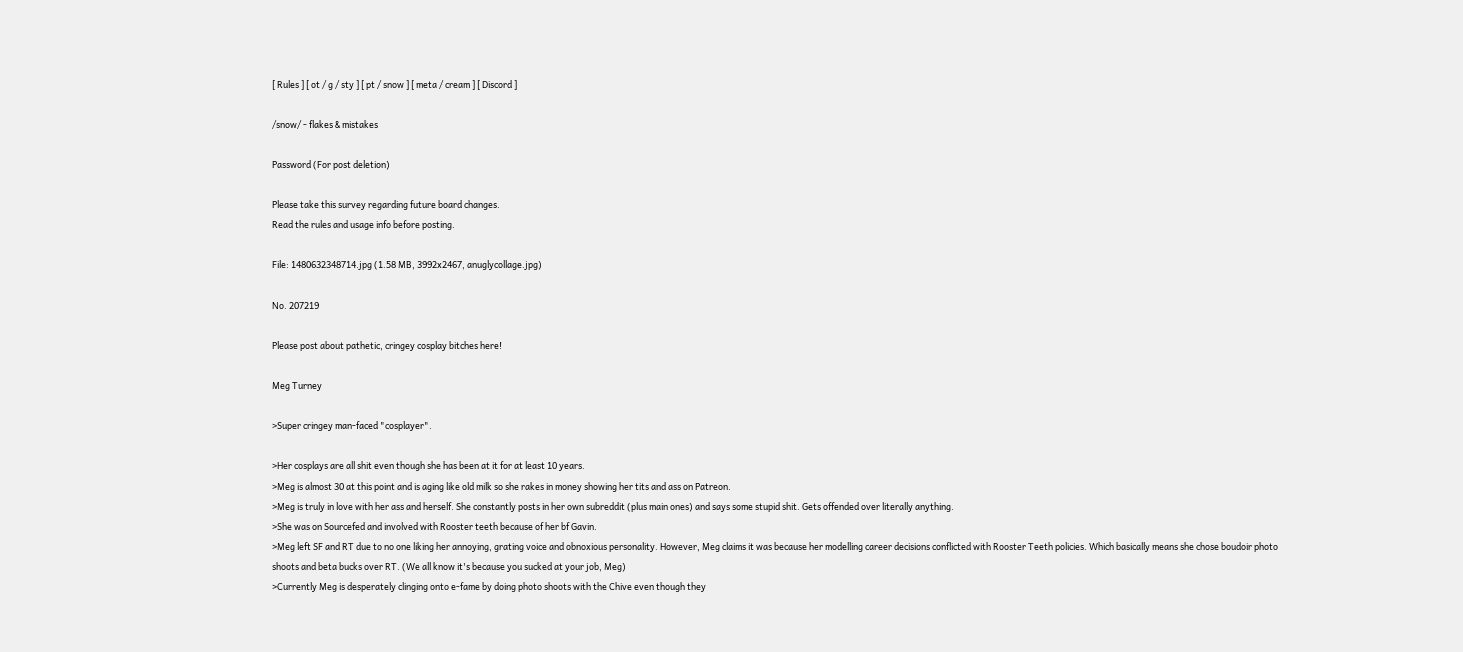[ Rules ] [ ot / g / sty ] [ pt / snow ] [ meta / cream ] [ Discord ]

/snow/ - flakes & mistakes

Password (For post deletion)

Please take this survey regarding future board changes.
Read the rules and usage info before posting.

File: 1480632348714.jpg (1.58 MB, 3992x2467, anuglycollage.jpg)

No. 207219

Please post about pathetic, cringey cosplay bitches here!

Meg Turney

>Super cringey man-faced "cosplayer".

>Her cosplays are all shit even though she has been at it for at least 10 years.
>Meg is almost 30 at this point and is aging like old milk so she rakes in money showing her tits and ass on Patreon.
>Meg is truly in love with her ass and herself. She constantly posts in her own subreddit (plus main ones) and says some stupid shit. Gets offended over literally anything.
>She was on Sourcefed and involved with Rooster teeth because of her bf Gavin.
>Meg left SF and RT due to no one liking her annoying, grating voice and obnoxious personality. However, Meg claims it was because her modelling career decisions conflicted with Rooster Teeth policies. Which basically means she chose boudoir photo shoots and beta bucks over RT. (We all know it's because you sucked at your job, Meg)
>Currently Meg is desperately clinging onto e-fame by doing photo shoots with the Chive even though they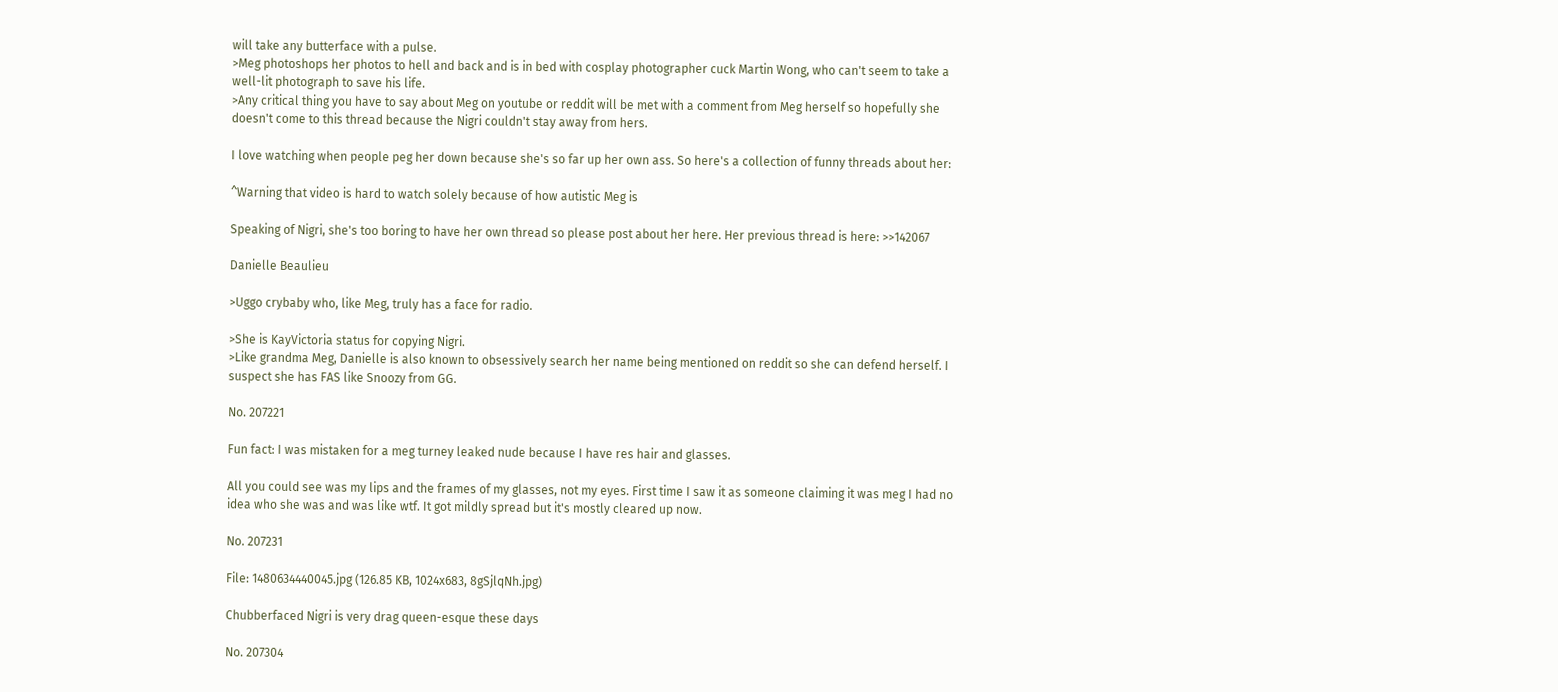will take any butterface with a pulse.
>Meg photoshops her photos to hell and back and is in bed with cosplay photographer cuck Martin Wong, who can't seem to take a well-lit photograph to save his life.
>Any critical thing you have to say about Meg on youtube or reddit will be met with a comment from Meg herself so hopefully she doesn't come to this thread because the Nigri couldn't stay away from hers.

I love watching when people peg her down because she's so far up her own ass. So here's a collection of funny threads about her:

^Warning that video is hard to watch solely because of how autistic Meg is

Speaking of Nigri, she's too boring to have her own thread so please post about her here. Her previous thread is here: >>142067

Danielle Beaulieu

>Uggo crybaby who, like Meg, truly has a face for radio.

>She is KayVictoria status for copying Nigri.
>Like grandma Meg, Danielle is also known to obsessively search her name being mentioned on reddit so she can defend herself. I suspect she has FAS like Snoozy from GG.

No. 207221

Fun fact: I was mistaken for a meg turney leaked nude because I have res hair and glasses.

All you could see was my lips and the frames of my glasses, not my eyes. First time I saw it as someone claiming it was meg I had no idea who she was and was like wtf. It got mildly spread but it's mostly cleared up now.

No. 207231

File: 1480634440045.jpg (126.85 KB, 1024x683, 8gSjlqNh.jpg)

Chubberfaced Nigri is very drag queen-esque these days

No. 207304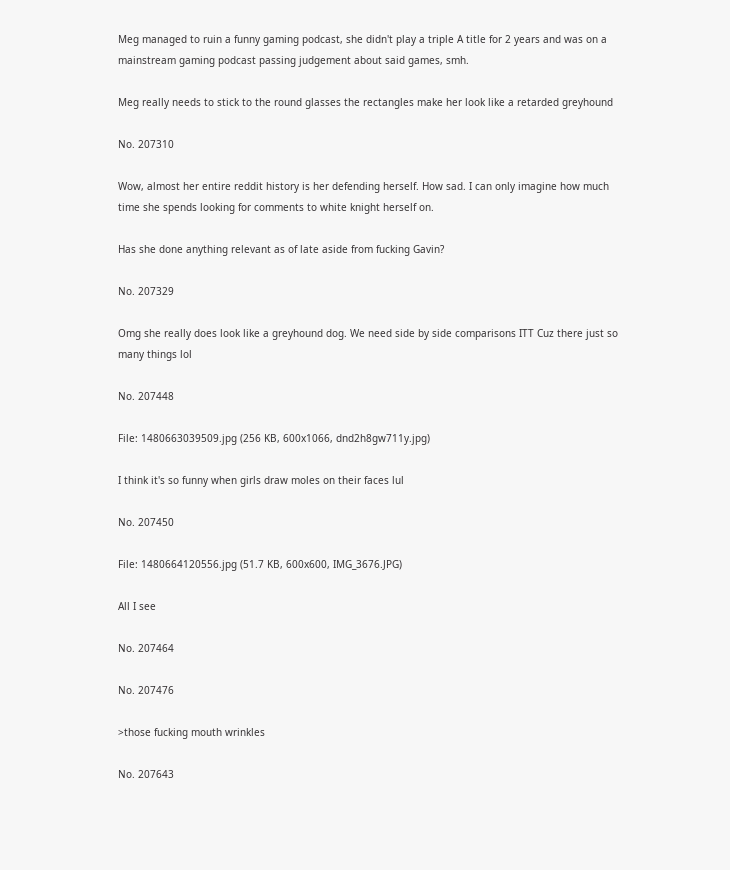Meg managed to ruin a funny gaming podcast, she didn't play a triple A title for 2 years and was on a mainstream gaming podcast passing judgement about said games, smh.

Meg really needs to stick to the round glasses the rectangles make her look like a retarded greyhound

No. 207310

Wow, almost her entire reddit history is her defending herself. How sad. I can only imagine how much time she spends looking for comments to white knight herself on.

Has she done anything relevant as of late aside from fucking Gavin?

No. 207329

Omg she really does look like a greyhound dog. We need side by side comparisons ITT Cuz there just so many things lol

No. 207448

File: 1480663039509.jpg (256 KB, 600x1066, dnd2h8gw711y.jpg)

I think it's so funny when girls draw moles on their faces lul

No. 207450

File: 1480664120556.jpg (51.7 KB, 600x600, IMG_3676.JPG)

All I see

No. 207464

No. 207476

>those fucking mouth wrinkles

No. 207643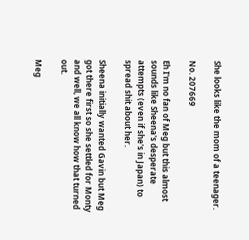She looks like the mom of a teenager.

No. 207669

Eh I'm no fan of Meg but this almost sounds like Sheena's desperate attempts (even if she's in Japan) to spread shit about her.

Sheena initially wanted Gavin but Meg got there first so she settled for Monty and well, we all know how that turned out.

Meg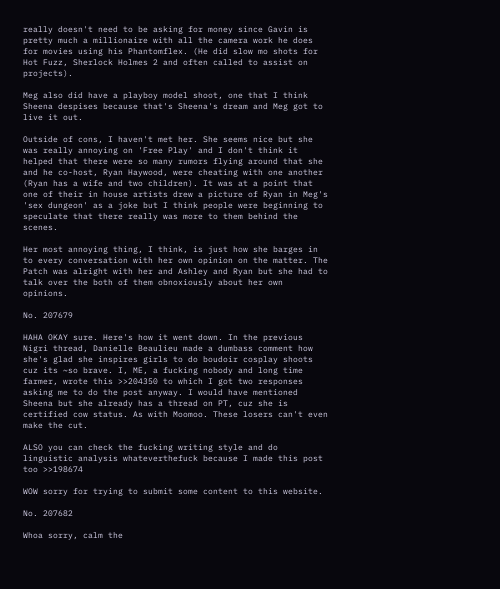really doesn't need to be asking for money since Gavin is pretty much a millionaire with all the camera work he does for movies using his Phantomflex. (He did slow mo shots for Hot Fuzz, Sherlock Holmes 2 and often called to assist on projects).

Meg also did have a playboy model shoot, one that I think Sheena despises because that's Sheena's dream and Meg got to live it out.

Outside of cons, I haven't met her. She seems nice but she was really annoying on 'Free Play' and I don't think it helped that there were so many rumors flying around that she and he co-host, Ryan Haywood, were cheating with one another (Ryan has a wife and two children). It was at a point that one of their in house artists drew a picture of Ryan in Meg's 'sex dungeon' as a joke but I think people were beginning to speculate that there really was more to them behind the scenes.

Her most annoying thing, I think, is just how she barges in to every conversation with her own opinion on the matter. The Patch was alright with her and Ashley and Ryan but she had to talk over the both of them obnoxiously about her own opinions.

No. 207679

HAHA OKAY sure. Here's how it went down. In the previous Nigri thread, Danielle Beaulieu made a dumbass comment how she's glad she inspires girls to do boudoir cosplay shoots cuz its ~so brave. I, ME, a fucking nobody and long time farmer, wrote this >>204350 to which I got two responses asking me to do the post anyway. I would have mentioned Sheena but she already has a thread on PT, cuz she is certified cow status. As with Moomoo. These losers can't even make the cut.

ALSO you can check the fucking writing style and do linguistic analysis whateverthefuck because I made this post too >>198674

WOW sorry for trying to submit some content to this website.

No. 207682

Whoa sorry, calm the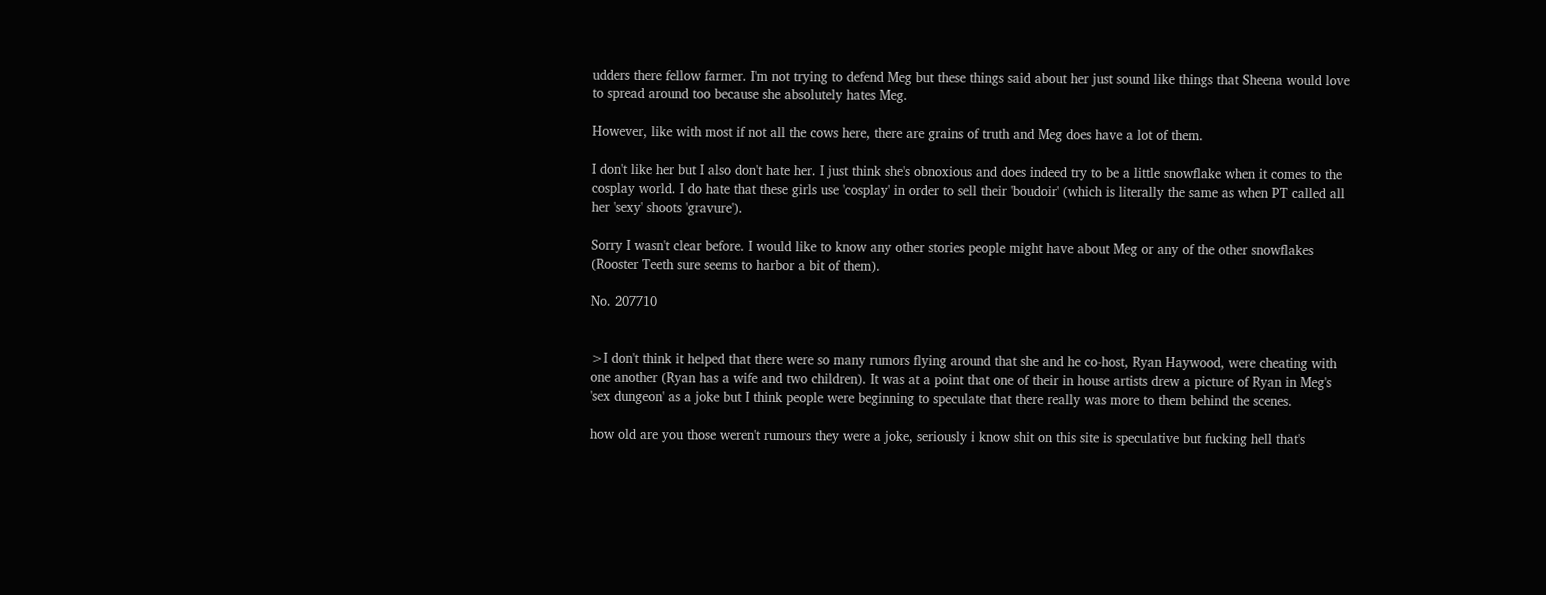udders there fellow farmer. I'm not trying to defend Meg but these things said about her just sound like things that Sheena would love to spread around too because she absolutely hates Meg.

However, like with most if not all the cows here, there are grains of truth and Meg does have a lot of them.

I don't like her but I also don't hate her. I just think she's obnoxious and does indeed try to be a little snowflake when it comes to the cosplay world. I do hate that these girls use 'cosplay' in order to sell their 'boudoir' (which is literally the same as when PT called all her 'sexy' shoots 'gravure').

Sorry I wasn't clear before. I would like to know any other stories people might have about Meg or any of the other snowflakes (Rooster Teeth sure seems to harbor a bit of them).

No. 207710


>I don't think it helped that there were so many rumors flying around that she and he co-host, Ryan Haywood, were cheating with one another (Ryan has a wife and two children). It was at a point that one of their in house artists drew a picture of Ryan in Meg's 'sex dungeon' as a joke but I think people were beginning to speculate that there really was more to them behind the scenes.

how old are you those weren't rumours they were a joke, seriously i know shit on this site is speculative but fucking hell that's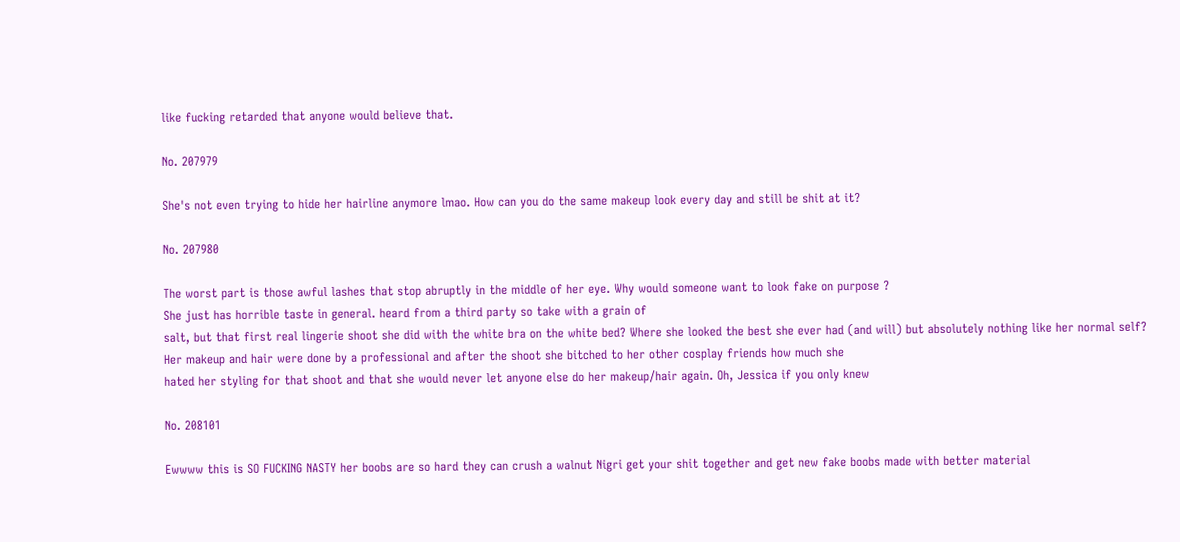like fucking retarded that anyone would believe that.

No. 207979

She's not even trying to hide her hairline anymore lmao. How can you do the same makeup look every day and still be shit at it?

No. 207980

The worst part is those awful lashes that stop abruptly in the middle of her eye. Why would someone want to look fake on purpose ?
She just has horrible taste in general. heard from a third party so take with a grain of
salt, but that first real lingerie shoot she did with the white bra on the white bed? Where she looked the best she ever had (and will) but absolutely nothing like her normal self? Her makeup and hair were done by a professional and after the shoot she bitched to her other cosplay friends how much she
hated her styling for that shoot and that she would never let anyone else do her makeup/hair again. Oh, Jessica if you only knew

No. 208101

Ewwww this is SO FUCKING NASTY her boobs are so hard they can crush a walnut Nigri get your shit together and get new fake boobs made with better material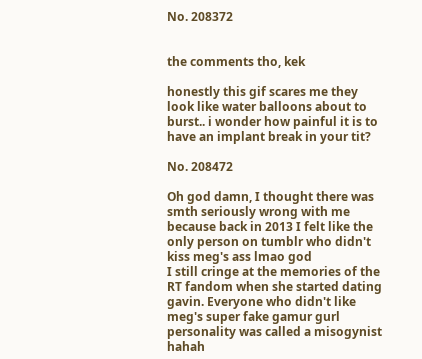No. 208372


the comments tho, kek

honestly this gif scares me they look like water balloons about to burst.. i wonder how painful it is to have an implant break in your tit?

No. 208472

Oh god damn, I thought there was smth seriously wrong with me because back in 2013 I felt like the only person on tumblr who didn't kiss meg's ass lmao god
I still cringe at the memories of the RT fandom when she started dating gavin. Everyone who didn't like meg's super fake gamur gurl personality was called a misogynist hahah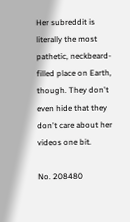Her subreddit is literally the most pathetic, neckbeard-filled place on Earth, though. They don't even hide that they don't care about her videos one bit.

No. 208480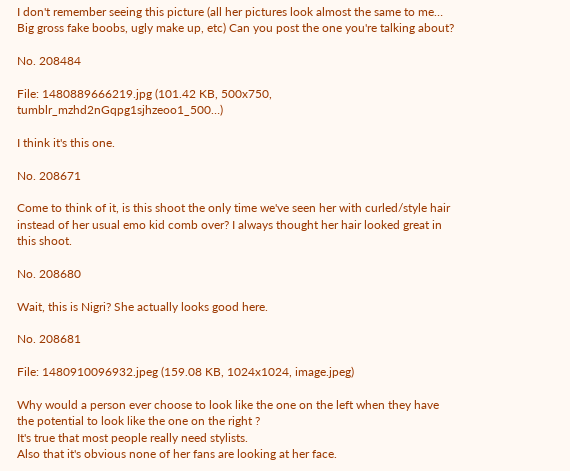I don't remember seeing this picture (all her pictures look almost the same to me… Big gross fake boobs, ugly make up, etc) Can you post the one you're talking about?

No. 208484

File: 1480889666219.jpg (101.42 KB, 500x750, tumblr_mzhd2nGqpg1sjhzeoo1_500…)

I think it's this one.

No. 208671

Come to think of it, is this shoot the only time we've seen her with curled/style hair instead of her usual emo kid comb over? I always thought her hair looked great in this shoot.

No. 208680

Wait, this is Nigri? She actually looks good here.

No. 208681

File: 1480910096932.jpeg (159.08 KB, 1024x1024, image.jpeg)

Why would a person ever choose to look like the one on the left when they have the potential to look like the one on the right ?
It's true that most people really need stylists.
Also that it's obvious none of her fans are looking at her face.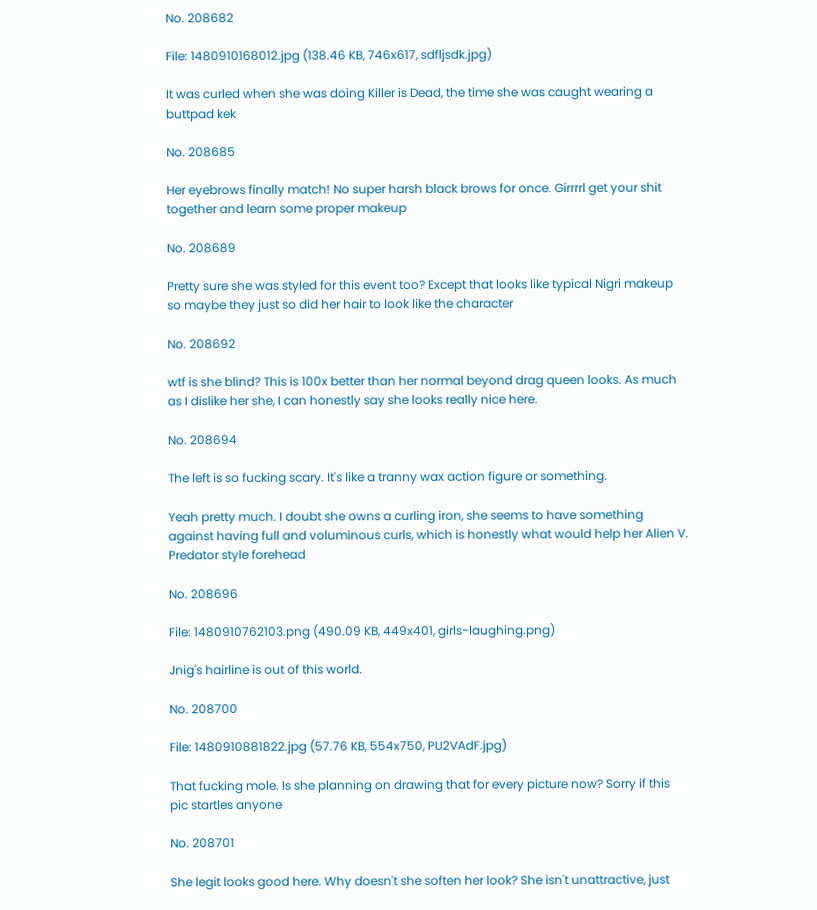No. 208682

File: 1480910168012.jpg (138.46 KB, 746x617, sdfljsdk.jpg)

It was curled when she was doing Killer is Dead, the time she was caught wearing a buttpad kek

No. 208685

Her eyebrows finally match! No super harsh black brows for once. Girrrrl get your shit together and learn some proper makeup

No. 208689

Pretty sure she was styled for this event too? Except that looks like typical Nigri makeup so maybe they just so did her hair to look like the character

No. 208692

wtf is she blind? This is 100x better than her normal beyond drag queen looks. As much as I dislike her she, I can honestly say she looks really nice here.

No. 208694

The left is so fucking scary. It's like a tranny wax action figure or something.

Yeah pretty much. I doubt she owns a curling iron, she seems to have something against having full and voluminous curls, which is honestly what would help her Alien V. Predator style forehead

No. 208696

File: 1480910762103.png (490.09 KB, 449x401, girls-laughing.png)

Jnig's hairline is out of this world.

No. 208700

File: 1480910881822.jpg (57.76 KB, 554x750, PU2VAdF.jpg)

That fucking mole. Is she planning on drawing that for every picture now? Sorry if this pic startles anyone

No. 208701

She legit looks good here. Why doesn't she soften her look? She isn't unattractive, just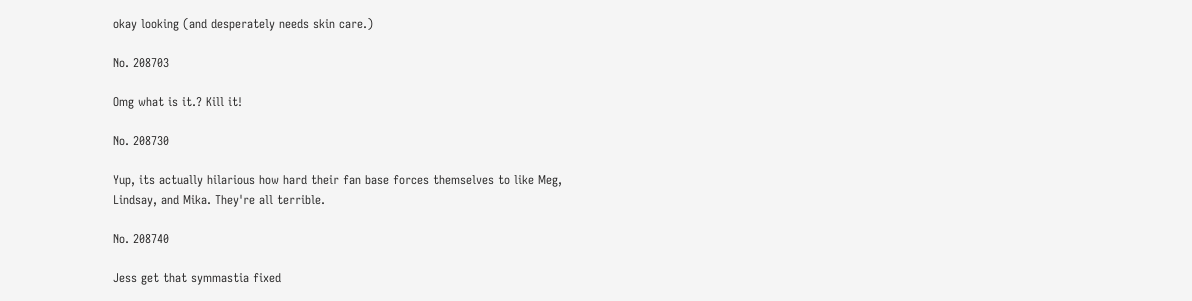okay looking (and desperately needs skin care.)

No. 208703

Omg what is it.? Kill it!

No. 208730

Yup, its actually hilarious how hard their fan base forces themselves to like Meg, Lindsay, and Mika. They're all terrible.

No. 208740

Jess get that symmastia fixed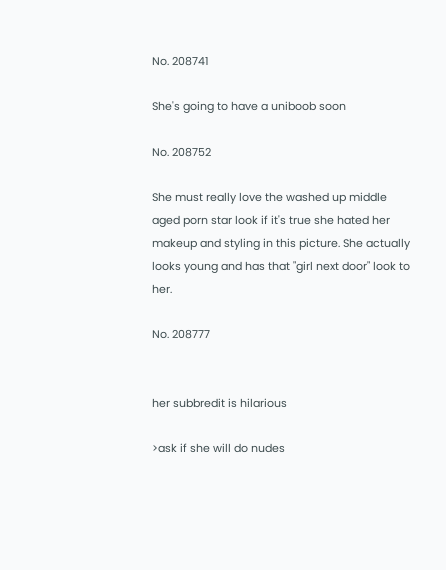No. 208741

She's going to have a uniboob soon

No. 208752

She must really love the washed up middle aged porn star look if it's true she hated her makeup and styling in this picture. She actually looks young and has that "girl next door" look to her.

No. 208777


her subbredit is hilarious

>ask if she will do nudes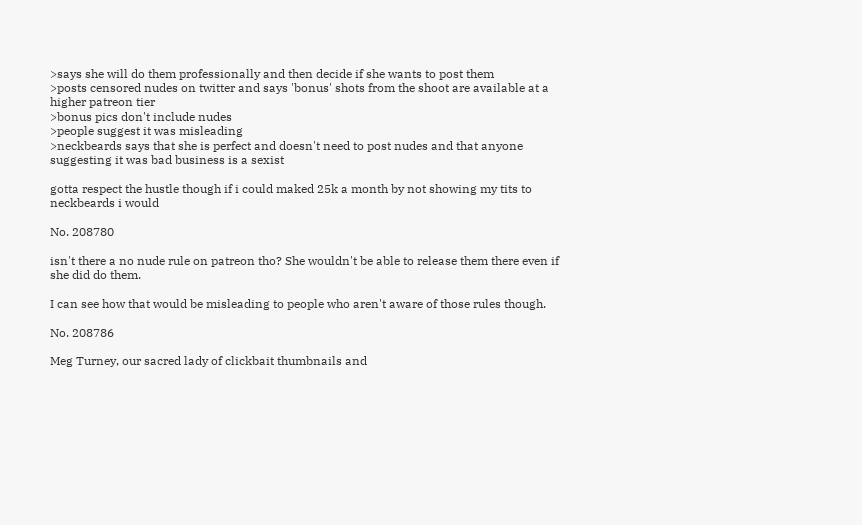>says she will do them professionally and then decide if she wants to post them
>posts censored nudes on twitter and says 'bonus' shots from the shoot are available at a higher patreon tier
>bonus pics don't include nudes
>people suggest it was misleading
>neckbeards says that she is perfect and doesn't need to post nudes and that anyone suggesting it was bad business is a sexist

gotta respect the hustle though if i could maked 25k a month by not showing my tits to neckbeards i would

No. 208780

isn't there a no nude rule on patreon tho? She wouldn't be able to release them there even if she did do them.

I can see how that would be misleading to people who aren't aware of those rules though.

No. 208786

Meg Turney, our sacred lady of clickbait thumbnails and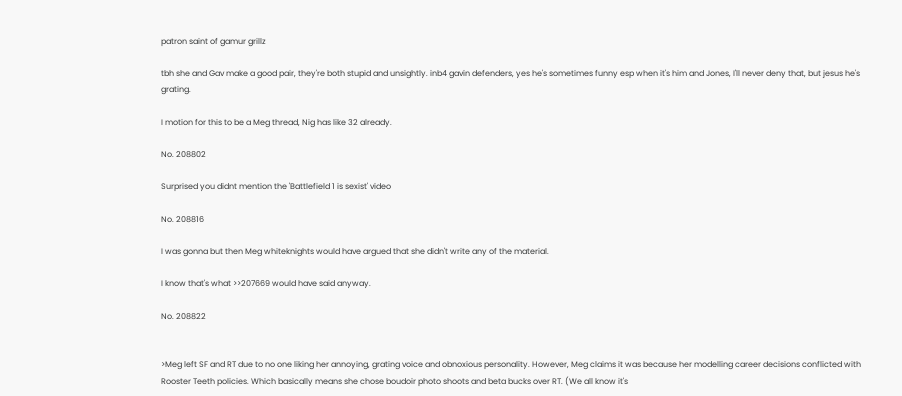patron saint of gamur grillz

tbh she and Gav make a good pair, they're both stupid and unsightly. inb4 gavin defenders, yes he's sometimes funny esp when it's him and Jones, I'll never deny that, but jesus he's grating.

I motion for this to be a Meg thread, Nig has like 32 already.

No. 208802

Surprised you didnt mention the 'Battlefield 1 is sexist' video

No. 208816

I was gonna but then Meg whiteknights would have argued that she didn't write any of the material.

I know that's what >>207669 would have said anyway.

No. 208822


>Meg left SF and RT due to no one liking her annoying, grating voice and obnoxious personality. However, Meg claims it was because her modelling career decisions conflicted with Rooster Teeth policies. Which basically means she chose boudoir photo shoots and beta bucks over RT. (We all know it's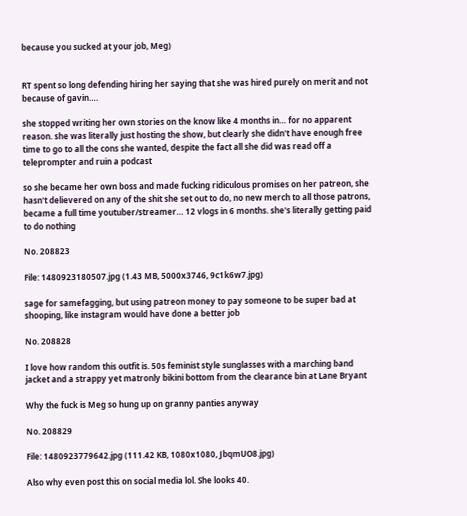because you sucked at your job, Meg)


RT spent so long defending hiring her saying that she was hired purely on merit and not because of gavin….

she stopped writing her own stories on the know like 4 months in… for no apparent reason. she was literally just hosting the show, but clearly she didn't have enough free time to go to all the cons she wanted, despite the fact all she did was read off a teleprompter and ruin a podcast

so she became her own boss and made fucking ridiculous promises on her patreon, she hasn't delievered on any of the shit she set out to do, no new merch to all those patrons, became a full time youtuber/streamer… 12 vlogs in 6 months. she's literally getting paid to do nothing

No. 208823

File: 1480923180507.jpg (1.43 MB, 5000x3746, 9c1k6w7.jpg)

sage for samefagging, but using patreon money to pay someone to be super bad at shooping, like instagram would have done a better job

No. 208828

I love how random this outfit is. 50s feminist style sunglasses with a marching band jacket and a strappy yet matronly bikini bottom from the clearance bin at Lane Bryant

Why the fuck is Meg so hung up on granny panties anyway

No. 208829

File: 1480923779642.jpg (111.42 KB, 1080x1080, JbqmUO8.jpg)

Also why even post this on social media lol. She looks 40.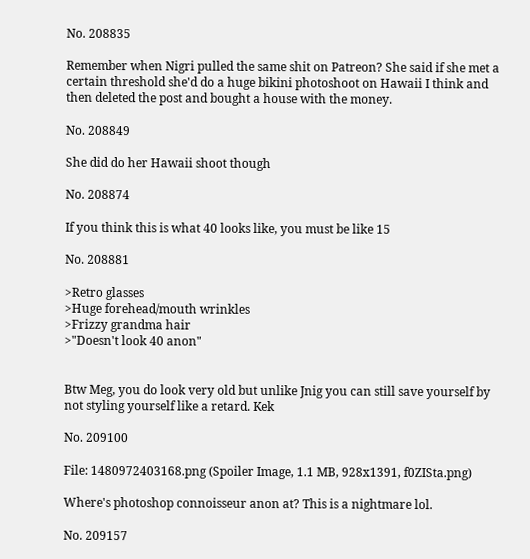No. 208835

Remember when Nigri pulled the same shit on Patreon? She said if she met a certain threshold she'd do a huge bikini photoshoot on Hawaii I think and then deleted the post and bought a house with the money.

No. 208849

She did do her Hawaii shoot though

No. 208874

If you think this is what 40 looks like, you must be like 15

No. 208881

>Retro glasses
>Huge forehead/mouth wrinkles
>Frizzy grandma hair
>"Doesn't look 40 anon"


Btw Meg, you do look very old but unlike Jnig you can still save yourself by not styling yourself like a retard. Kek

No. 209100

File: 1480972403168.png (Spoiler Image, 1.1 MB, 928x1391, f0ZISta.png)

Where's photoshop connoisseur anon at? This is a nightmare lol.

No. 209157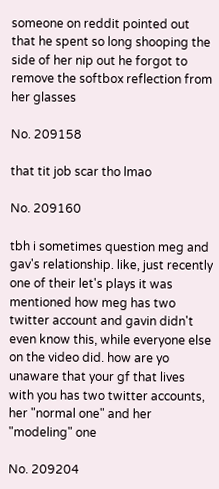someone on reddit pointed out that he spent so long shooping the side of her nip out he forgot to remove the softbox reflection from her glasses

No. 209158

that tit job scar tho lmao

No. 209160

tbh i sometimes question meg and gav's relationship. like, just recently one of their let's plays it was mentioned how meg has two twitter account and gavin didn't even know this, while everyone else on the video did. how are yo unaware that your gf that lives with you has two twitter accounts, her "normal one" and her "modeling" one

No. 209204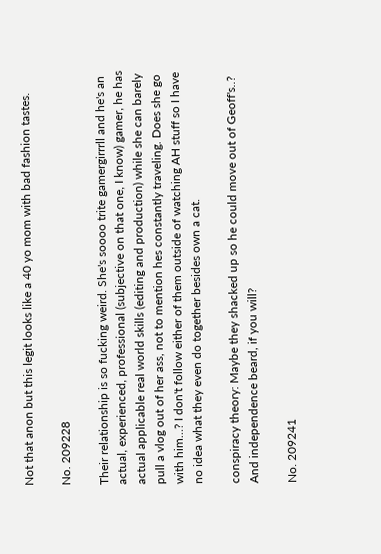Not that anon but this legit looks like a 40 yo mom with bad fashion tastes.

No. 209228

Their relationship is so fucking weird. She's soooo trite gamergirrrll and he's an actual, experienced, professional (subjective on that one, I know) gamer, he has actual applicable real world skills (editing and production) while she can barely pull a vlog out of her ass, not to mention hes constantly traveling. Does she go with him…? I don't follow either of them outside of watching AH stuff so I have no idea what they even do together besides own a cat.

conspiracy theory: Maybe they shacked up so he could move out of Geoff's..? And independence beard, if you will?

No. 209241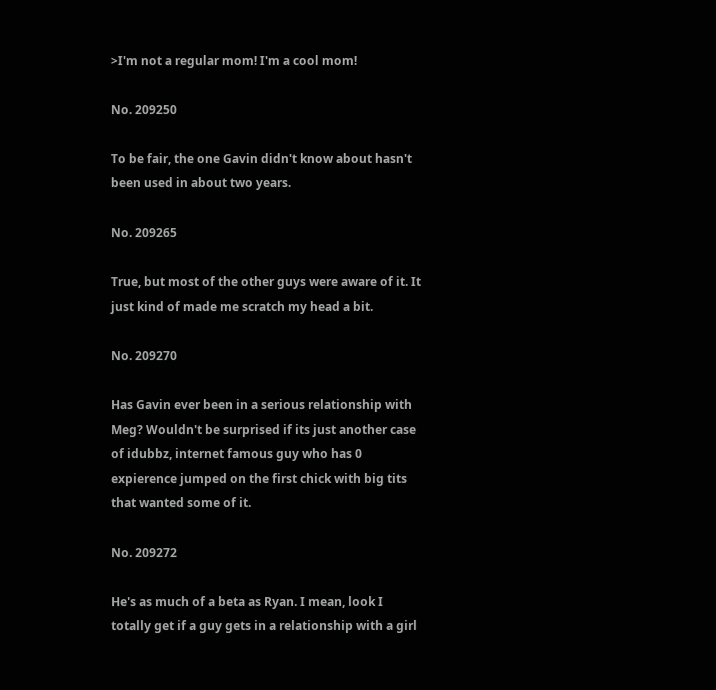>I'm not a regular mom! I'm a cool mom!

No. 209250

To be fair, the one Gavin didn't know about hasn't been used in about two years.

No. 209265

True, but most of the other guys were aware of it. It just kind of made me scratch my head a bit.

No. 209270

Has Gavin ever been in a serious relationship with Meg? Wouldn't be surprised if its just another case of idubbz, internet famous guy who has 0 expierence jumped on the first chick with big tits that wanted some of it.

No. 209272

He's as much of a beta as Ryan. I mean, look I totally get if a guy gets in a relationship with a girl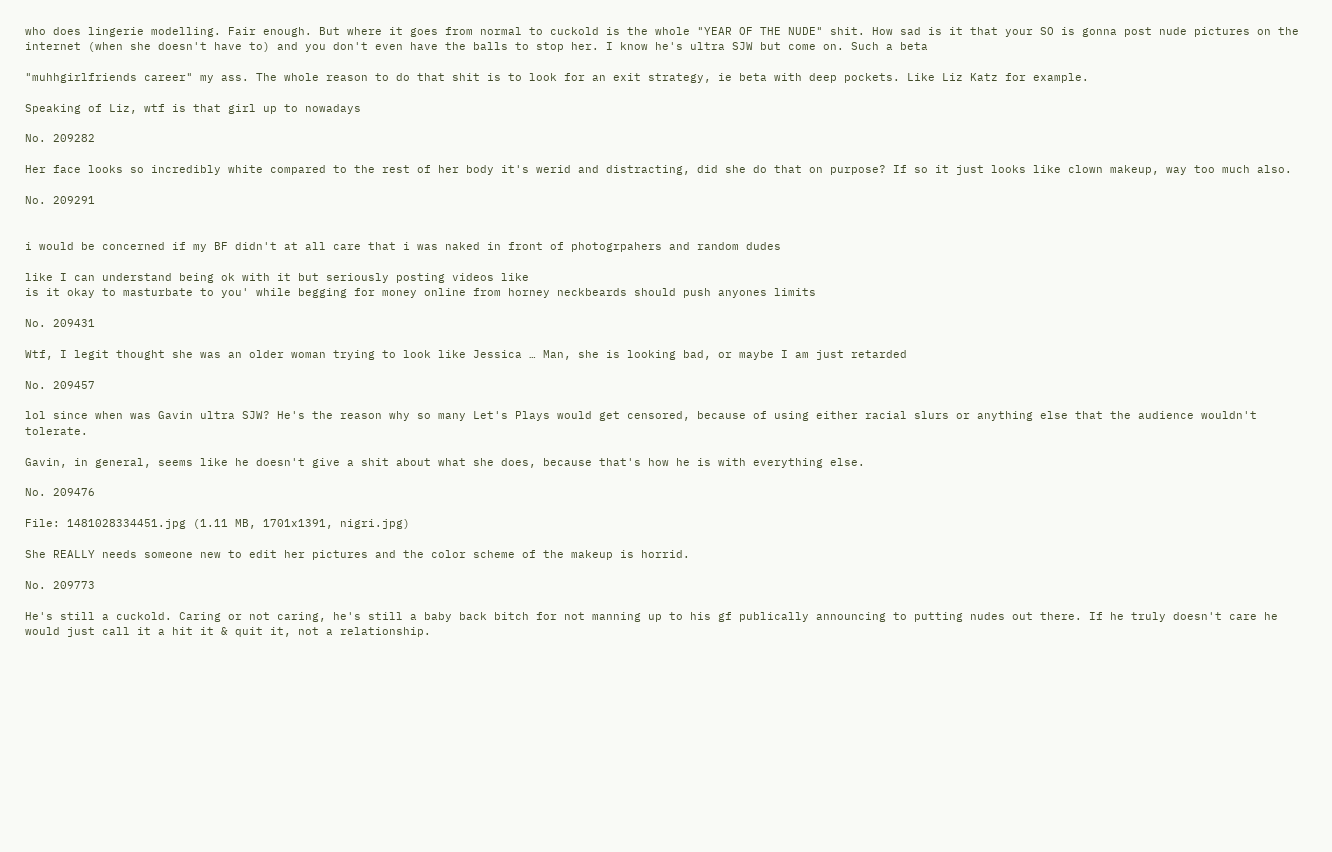who does lingerie modelling. Fair enough. But where it goes from normal to cuckold is the whole "YEAR OF THE NUDE" shit. How sad is it that your SO is gonna post nude pictures on the internet (when she doesn't have to) and you don't even have the balls to stop her. I know he's ultra SJW but come on. Such a beta

"muhhgirlfriends career" my ass. The whole reason to do that shit is to look for an exit strategy, ie beta with deep pockets. Like Liz Katz for example.

Speaking of Liz, wtf is that girl up to nowadays

No. 209282

Her face looks so incredibly white compared to the rest of her body it's werid and distracting, did she do that on purpose? If so it just looks like clown makeup, way too much also.

No. 209291


i would be concerned if my BF didn't at all care that i was naked in front of photogrpahers and random dudes

like I can understand being ok with it but seriously posting videos like
is it okay to masturbate to you' while begging for money online from horney neckbeards should push anyones limits

No. 209431

Wtf, I legit thought she was an older woman trying to look like Jessica … Man, she is looking bad, or maybe I am just retarded

No. 209457

lol since when was Gavin ultra SJW? He's the reason why so many Let's Plays would get censored, because of using either racial slurs or anything else that the audience wouldn't tolerate.

Gavin, in general, seems like he doesn't give a shit about what she does, because that's how he is with everything else.

No. 209476

File: 1481028334451.jpg (1.11 MB, 1701x1391, nigri.jpg)

She REALLY needs someone new to edit her pictures and the color scheme of the makeup is horrid.

No. 209773

He's still a cuckold. Caring or not caring, he's still a baby back bitch for not manning up to his gf publically announcing to putting nudes out there. If he truly doesn't care he would just call it a hit it & quit it, not a relationship.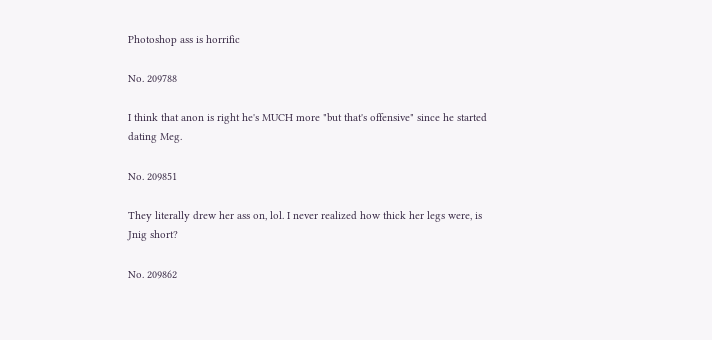Photoshop ass is horrific

No. 209788

I think that anon is right he's MUCH more "but that's offensive" since he started dating Meg.

No. 209851

They literally drew her ass on, lol. I never realized how thick her legs were, is Jnig short?

No. 209862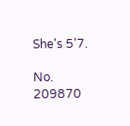She's 5'7.

No. 209870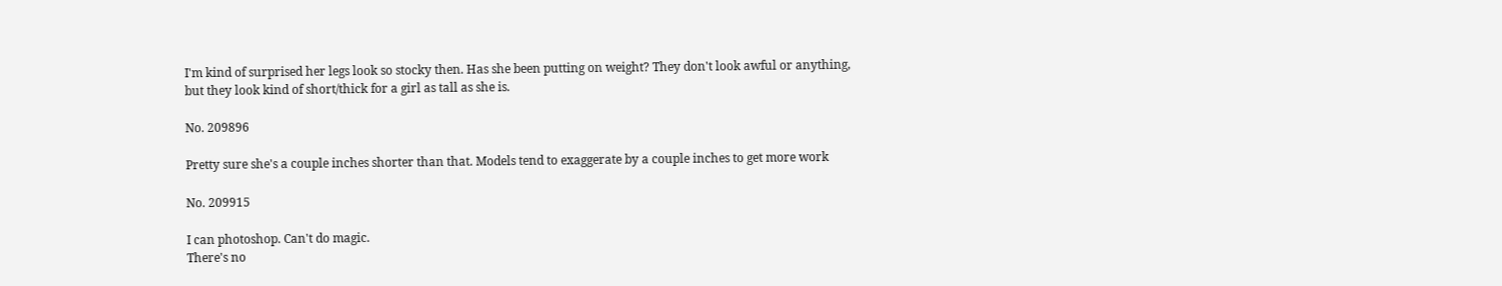I'm kind of surprised her legs look so stocky then. Has she been putting on weight? They don't look awful or anything, but they look kind of short/thick for a girl as tall as she is.

No. 209896

Pretty sure she's a couple inches shorter than that. Models tend to exaggerate by a couple inches to get more work

No. 209915

I can photoshop. Can't do magic.
There's no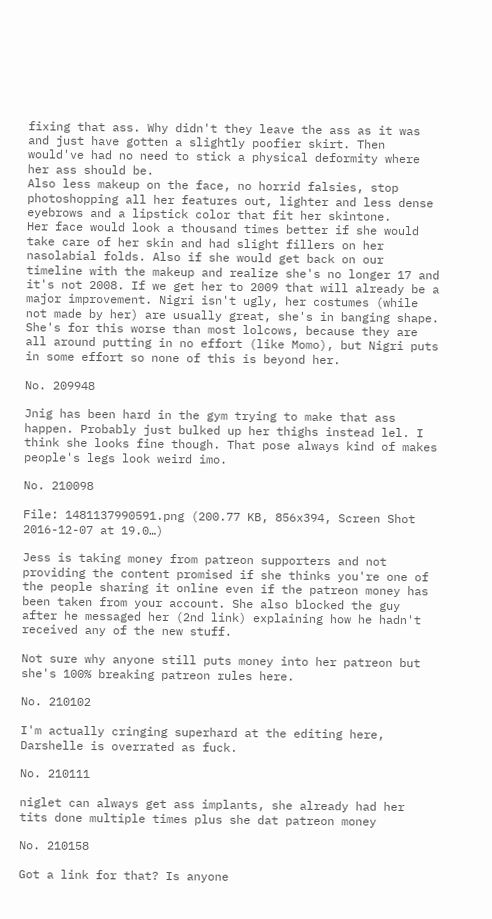fixing that ass. Why didn't they leave the ass as it was and just have gotten a slightly poofier skirt. Then would've had no need to stick a physical deformity where her ass should be.
Also less makeup on the face, no horrid falsies, stop photoshopping all her features out, lighter and less dense eyebrows and a lipstick color that fit her skintone.
Her face would look a thousand times better if she would take care of her skin and had slight fillers on her nasolabial folds. Also if she would get back on our timeline with the makeup and realize she's no longer 17 and it's not 2008. If we get her to 2009 that will already be a major improvement. Nigri isn't ugly, her costumes (while not made by her) are usually great, she's in banging shape. She's for this worse than most lolcows, because they are all around putting in no effort (like Momo), but Nigri puts in some effort so none of this is beyond her.

No. 209948

Jnig has been hard in the gym trying to make that ass happen. Probably just bulked up her thighs instead lel. I think she looks fine though. That pose always kind of makes people's legs look weird imo.

No. 210098

File: 1481137990591.png (200.77 KB, 856x394, Screen Shot 2016-12-07 at 19.0…)

Jess is taking money from patreon supporters and not providing the content promised if she thinks you're one of the people sharing it online even if the patreon money has been taken from your account. She also blocked the guy after he messaged her (2nd link) explaining how he hadn't received any of the new stuff.

Not sure why anyone still puts money into her patreon but she's 100% breaking patreon rules here.

No. 210102

I'm actually cringing superhard at the editing here, Darshelle is overrated as fuck.

No. 210111

niglet can always get ass implants, she already had her tits done multiple times plus she dat patreon money

No. 210158

Got a link for that? Is anyone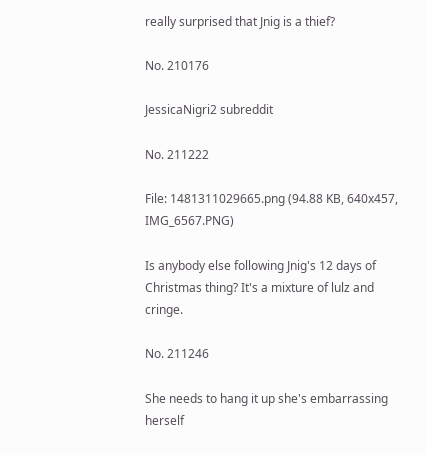really surprised that Jnig is a thief?

No. 210176

JessicaNigri2 subreddit

No. 211222

File: 1481311029665.png (94.88 KB, 640x457, IMG_6567.PNG)

Is anybody else following Jnig's 12 days of Christmas thing? It's a mixture of lulz and cringe.

No. 211246

She needs to hang it up she's embarrassing herself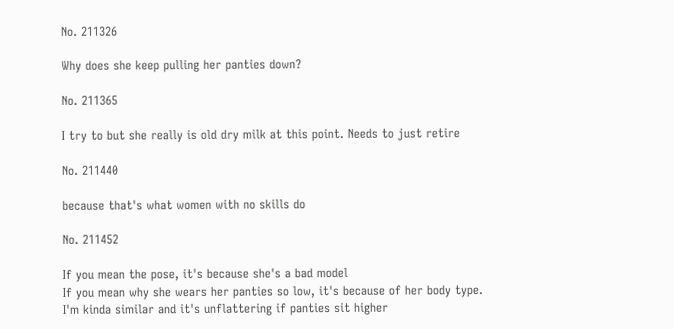No. 211326

Why does she keep pulling her panties down?

No. 211365

I try to but she really is old dry milk at this point. Needs to just retire

No. 211440

because that's what women with no skills do

No. 211452

If you mean the pose, it's because she's a bad model
If you mean why she wears her panties so low, it's because of her body type. I'm kinda similar and it's unflattering if panties sit higher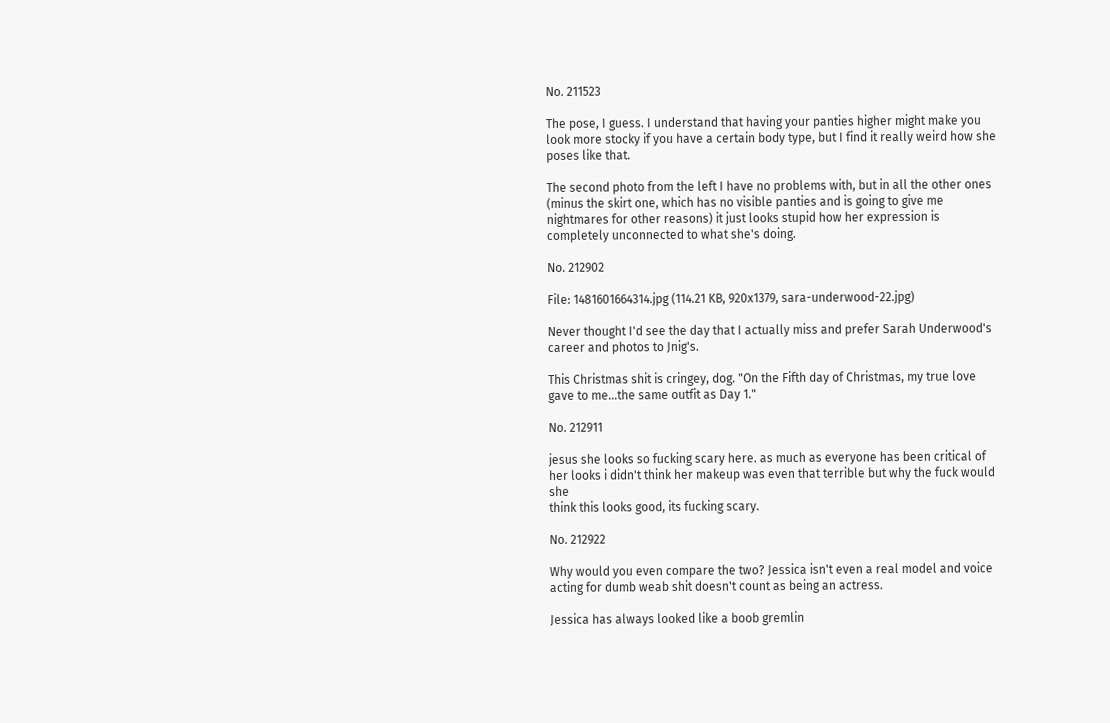No. 211523

The pose, I guess. I understand that having your panties higher might make you look more stocky if you have a certain body type, but I find it really weird how she poses like that.

The second photo from the left I have no problems with, but in all the other ones (minus the skirt one, which has no visible panties and is going to give me nightmares for other reasons) it just looks stupid how her expression is completely unconnected to what she's doing.

No. 212902

File: 1481601664314.jpg (114.21 KB, 920x1379, sara-underwood-22.jpg)

Never thought I'd see the day that I actually miss and prefer Sarah Underwood's career and photos to Jnig's.

This Christmas shit is cringey, dog. "On the Fifth day of Christmas, my true love gave to me…the same outfit as Day 1."

No. 212911

jesus she looks so fucking scary here. as much as everyone has been critical of her looks i didn't think her makeup was even that terrible but why the fuck would she
think this looks good, its fucking scary.

No. 212922

Why would you even compare the two? Jessica isn't even a real model and voice acting for dumb weab shit doesn't count as being an actress.

Jessica has always looked like a boob gremlin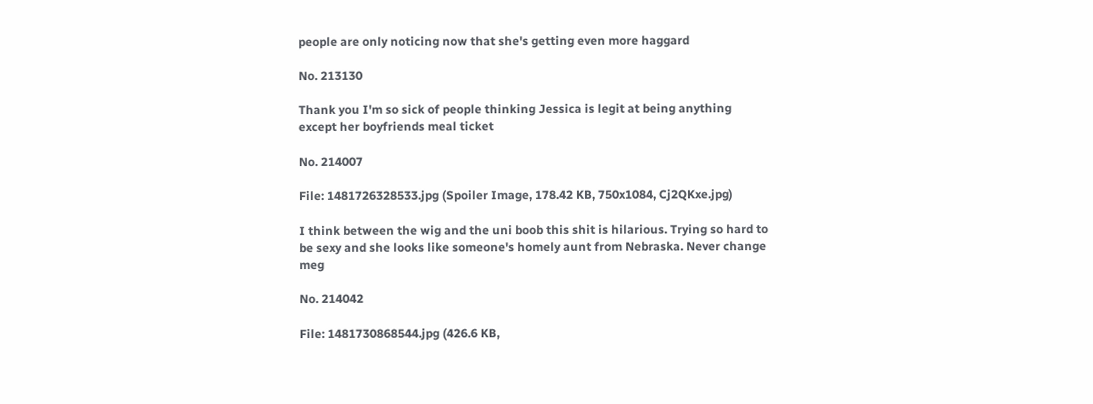people are only noticing now that she's getting even more haggard

No. 213130

Thank you I'm so sick of people thinking Jessica is legit at being anything except her boyfriends meal ticket

No. 214007

File: 1481726328533.jpg (Spoiler Image, 178.42 KB, 750x1084, Cj2QKxe.jpg)

I think between the wig and the uni boob this shit is hilarious. Trying so hard to be sexy and she looks like someone's homely aunt from Nebraska. Never change meg

No. 214042

File: 1481730868544.jpg (426.6 KB,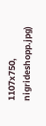1107x750, nigrideshopp.jpg)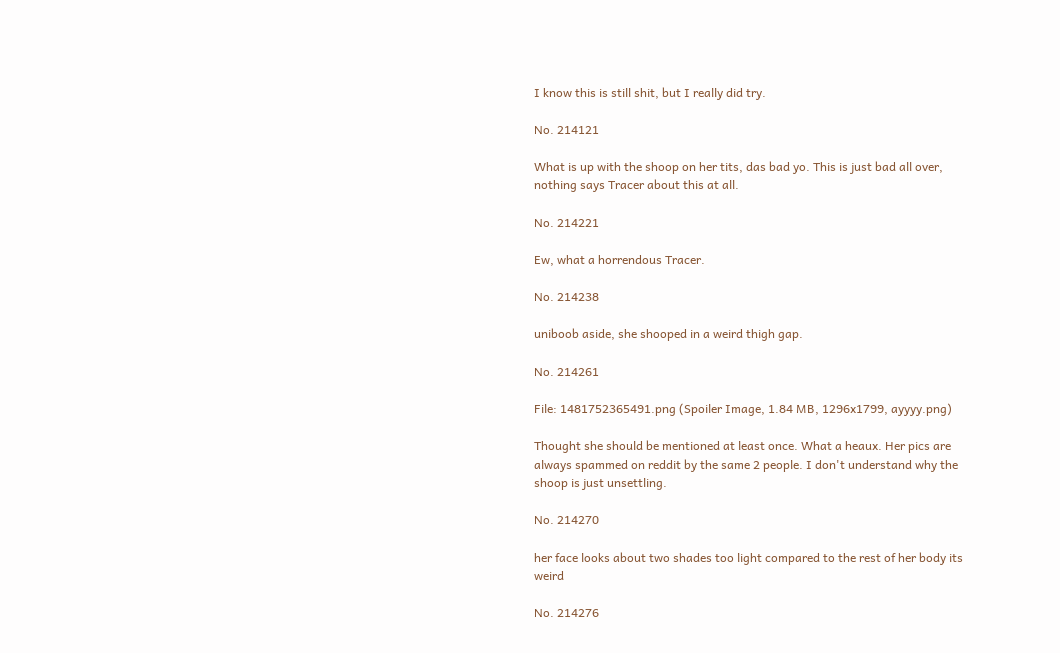I know this is still shit, but I really did try.

No. 214121

What is up with the shoop on her tits, das bad yo. This is just bad all over, nothing says Tracer about this at all.

No. 214221

Ew, what a horrendous Tracer.

No. 214238

uniboob aside, she shooped in a weird thigh gap.

No. 214261

File: 1481752365491.png (Spoiler Image, 1.84 MB, 1296x1799, ayyyy.png)

Thought she should be mentioned at least once. What a heaux. Her pics are always spammed on reddit by the same 2 people. I don't understand why the shoop is just unsettling.

No. 214270

her face looks about two shades too light compared to the rest of her body its weird

No. 214276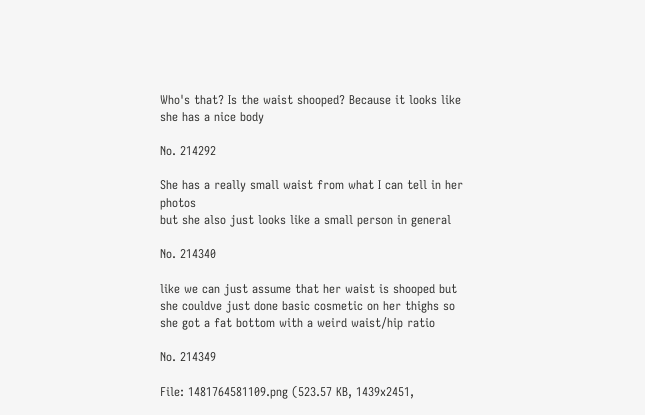Who's that? Is the waist shooped? Because it looks like she has a nice body

No. 214292

She has a really small waist from what I can tell in her photos
but she also just looks like a small person in general

No. 214340

like we can just assume that her waist is shooped but she couldve just done basic cosmetic on her thighs so she got a fat bottom with a weird waist/hip ratio

No. 214349

File: 1481764581109.png (523.57 KB, 1439x2451,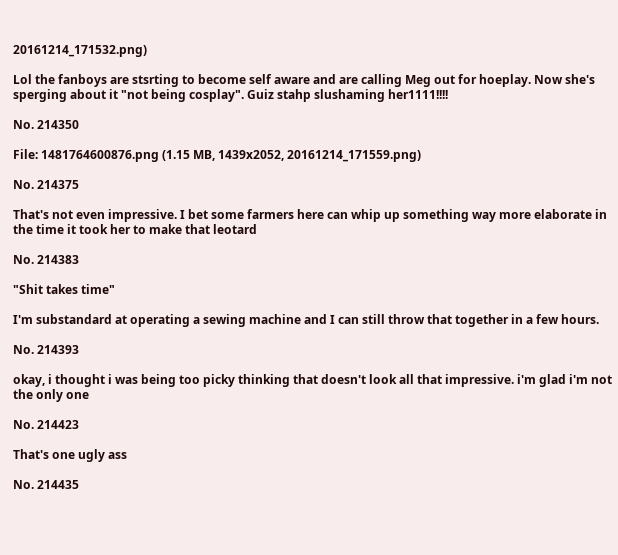20161214_171532.png)

Lol the fanboys are stsrting to become self aware and are calling Meg out for hoeplay. Now she's sperging about it "not being cosplay". Guiz stahp slushaming her1111!!!!

No. 214350

File: 1481764600876.png (1.15 MB, 1439x2052, 20161214_171559.png)

No. 214375

That's not even impressive. I bet some farmers here can whip up something way more elaborate in the time it took her to make that leotard

No. 214383

"Shit takes time"

I'm substandard at operating a sewing machine and I can still throw that together in a few hours.

No. 214393

okay, i thought i was being too picky thinking that doesn't look all that impressive. i'm glad i'm not the only one

No. 214423

That's one ugly ass

No. 214435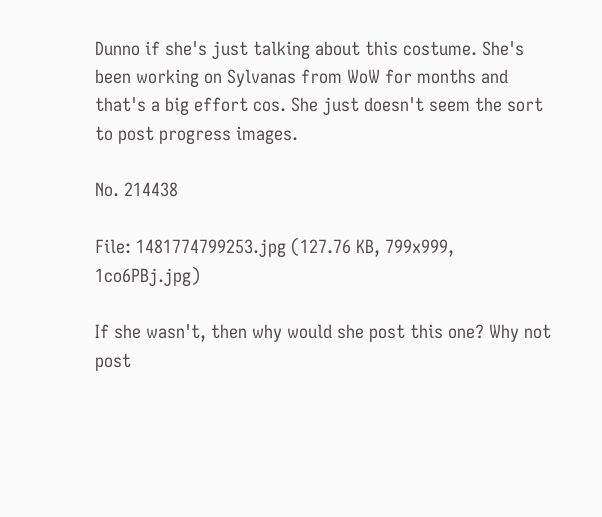Dunno if she's just talking about this costume. She's been working on Sylvanas from WoW for months and that's a big effort cos. She just doesn't seem the sort to post progress images.

No. 214438

File: 1481774799253.jpg (127.76 KB, 799x999, 1co6PBj.jpg)

If she wasn't, then why would she post this one? Why not post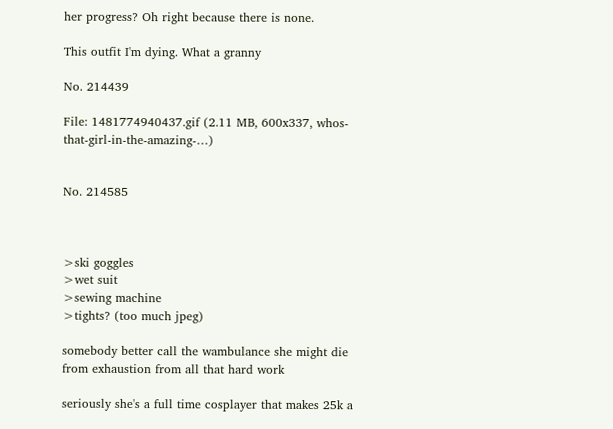her progress? Oh right because there is none.

This outfit I'm dying. What a granny

No. 214439

File: 1481774940437.gif (2.11 MB, 600x337, whos-that-girl-in-the-amazing-…)


No. 214585



>ski goggles
>wet suit
>sewing machine
>tights? (too much jpeg)

somebody better call the wambulance she might die from exhaustion from all that hard work

seriously she's a full time cosplayer that makes 25k a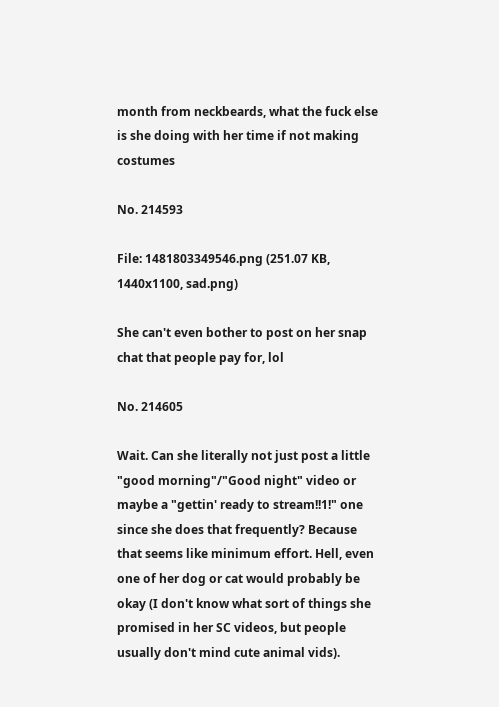month from neckbeards, what the fuck else is she doing with her time if not making costumes

No. 214593

File: 1481803349546.png (251.07 KB, 1440x1100, sad.png)

She can't even bother to post on her snap chat that people pay for, lol

No. 214605

Wait. Can she literally not just post a little "good morning"/"Good night" video or maybe a "gettin' ready to stream!!1!" one since she does that frequently? Because that seems like minimum effort. Hell, even one of her dog or cat would probably be okay (I don't know what sort of things she promised in her SC videos, but people usually don't mind cute animal vids).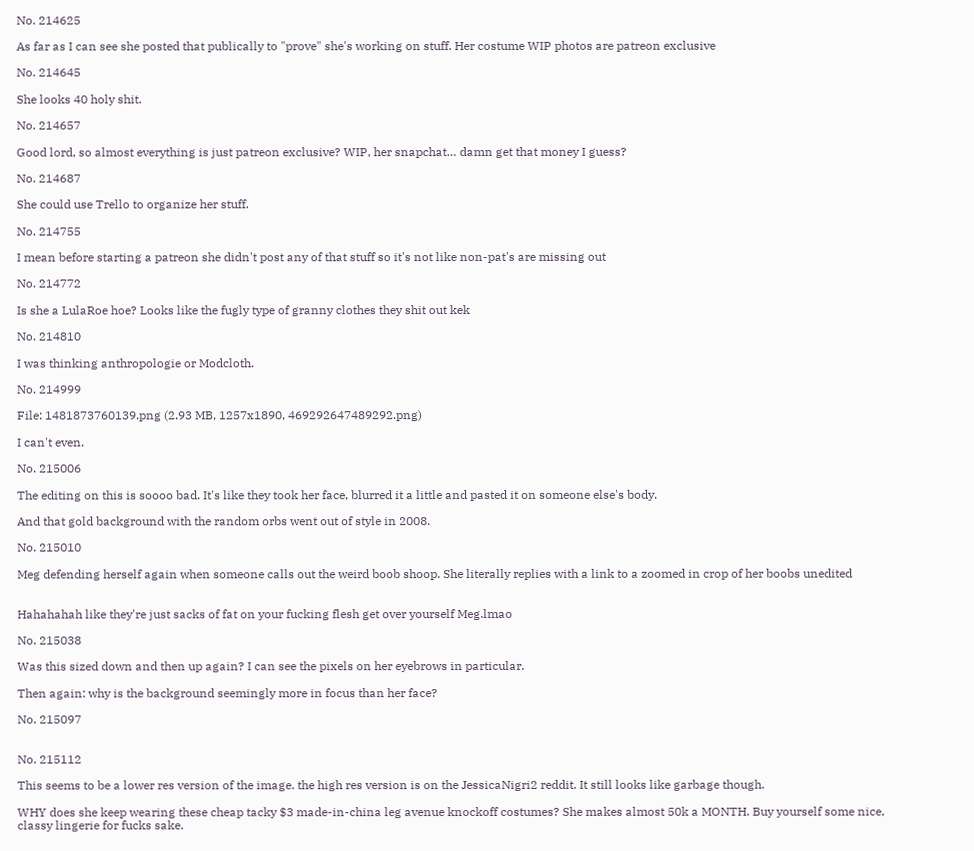No. 214625

As far as I can see she posted that publically to "prove" she's working on stuff. Her costume WIP photos are patreon exclusive

No. 214645

She looks 40 holy shit.

No. 214657

Good lord, so almost everything is just patreon exclusive? WIP, her snapchat… damn get that money I guess?

No. 214687

She could use Trello to organize her stuff.

No. 214755

I mean before starting a patreon she didn't post any of that stuff so it's not like non-pat's are missing out

No. 214772

Is she a LulaRoe hoe? Looks like the fugly type of granny clothes they shit out kek

No. 214810

I was thinking anthropologie or Modcloth.

No. 214999

File: 1481873760139.png (2.93 MB, 1257x1890, 469292647489292.png)

I can't even.

No. 215006

The editing on this is soooo bad. It's like they took her face, blurred it a little and pasted it on someone else's body.

And that gold background with the random orbs went out of style in 2008.

No. 215010

Meg defending herself again when someone calls out the weird boob shoop. She literally replies with a link to a zoomed in crop of her boobs unedited


Hahahahah like they're just sacks of fat on your fucking flesh get over yourself Meg.lmao

No. 215038

Was this sized down and then up again? I can see the pixels on her eyebrows in particular.

Then again: why is the background seemingly more in focus than her face?

No. 215097


No. 215112

This seems to be a lower res version of the image. the high res version is on the JessicaNigri2 reddit. It still looks like garbage though.

WHY does she keep wearing these cheap tacky $3 made-in-china leg avenue knockoff costumes? She makes almost 50k a MONTH. Buy yourself some nice, classy lingerie for fucks sake.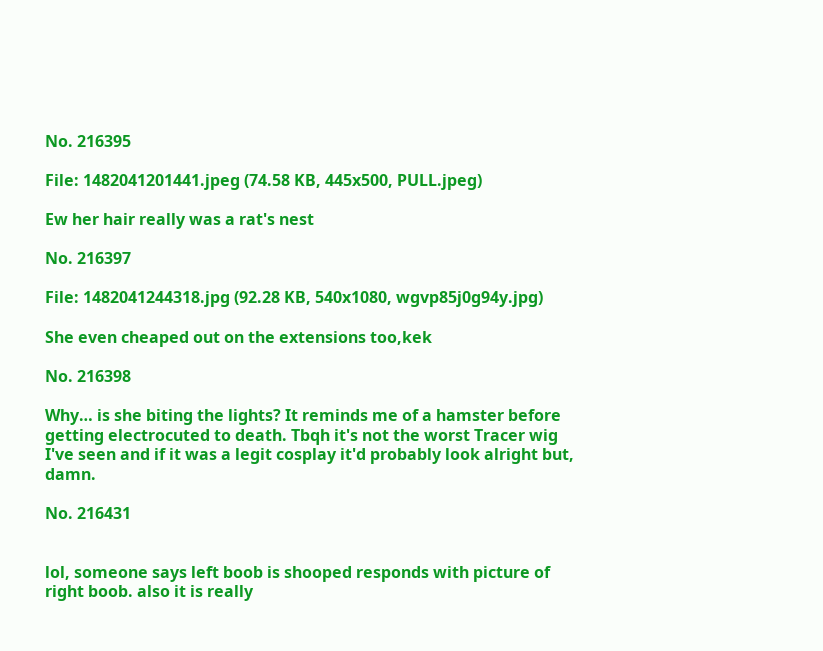No. 216395

File: 1482041201441.jpeg (74.58 KB, 445x500, PULL.jpeg)

Ew her hair really was a rat's nest

No. 216397

File: 1482041244318.jpg (92.28 KB, 540x1080, wgvp85j0g94y.jpg)

She even cheaped out on the extensions too,kek

No. 216398

Why… is she biting the lights? It reminds me of a hamster before getting electrocuted to death. Tbqh it's not the worst Tracer wig I've seen and if it was a legit cosplay it'd probably look alright but, damn.

No. 216431


lol, someone says left boob is shooped responds with picture of right boob. also it is really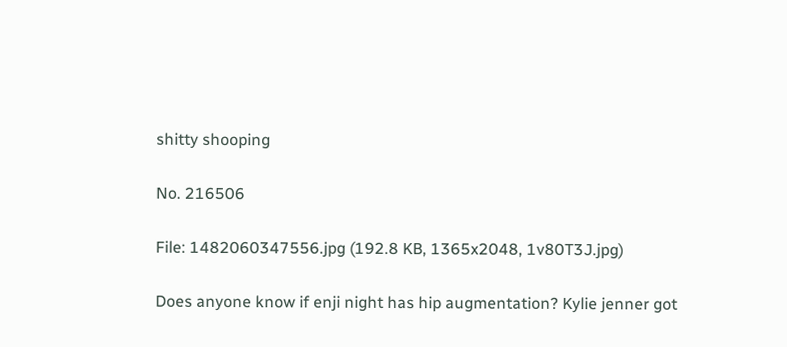shitty shooping

No. 216506

File: 1482060347556.jpg (192.8 KB, 1365x2048, 1v80T3J.jpg)

Does anyone know if enji night has hip augmentation? Kylie jenner got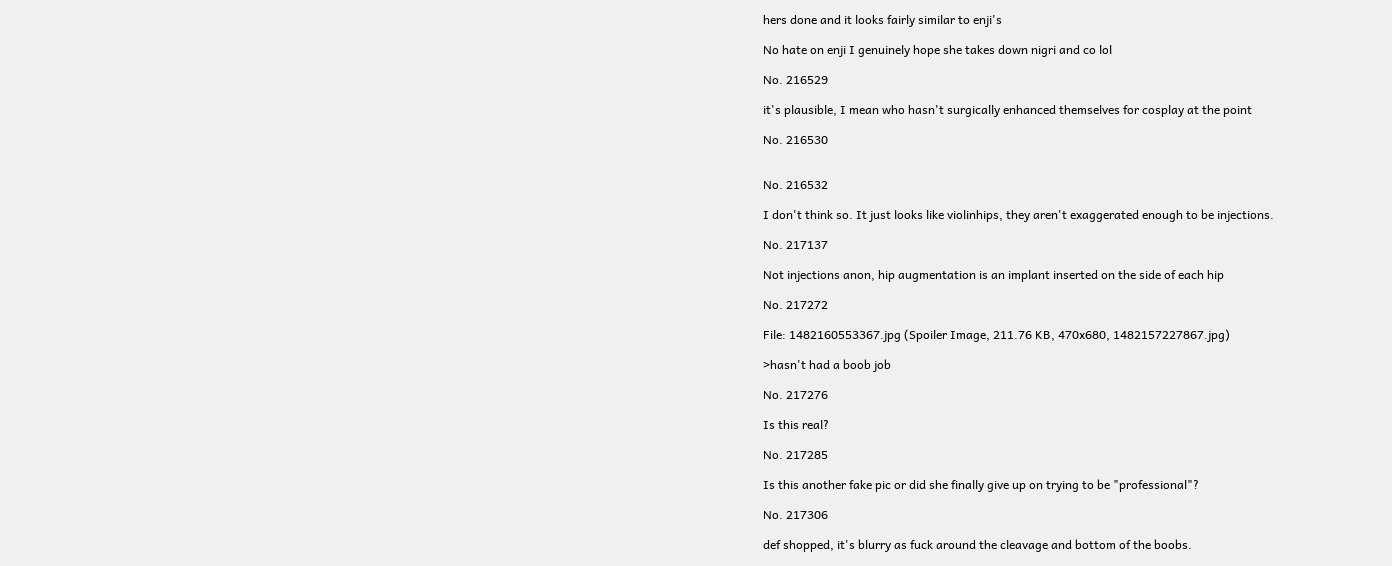hers done and it looks fairly similar to enji's

No hate on enji I genuinely hope she takes down nigri and co lol

No. 216529

it's plausible, I mean who hasn't surgically enhanced themselves for cosplay at the point

No. 216530


No. 216532

I don't think so. It just looks like violinhips, they aren't exaggerated enough to be injections.

No. 217137

Not injections anon, hip augmentation is an implant inserted on the side of each hip

No. 217272

File: 1482160553367.jpg (Spoiler Image, 211.76 KB, 470x680, 1482157227867.jpg)

>hasn't had a boob job

No. 217276

Is this real?

No. 217285

Is this another fake pic or did she finally give up on trying to be "professional"?

No. 217306

def shopped, it's blurry as fuck around the cleavage and bottom of the boobs.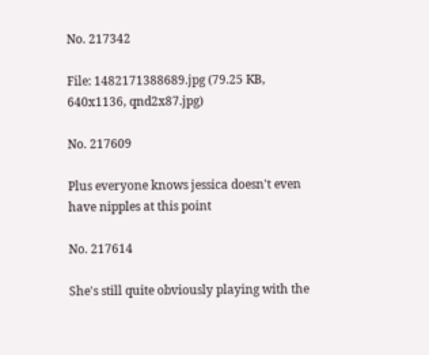No. 217342

File: 1482171388689.jpg (79.25 KB, 640x1136, qnd2x87.jpg)

No. 217609

Plus everyone knows jessica doesn't even have nipples at this point

No. 217614

She's still quite obviously playing with the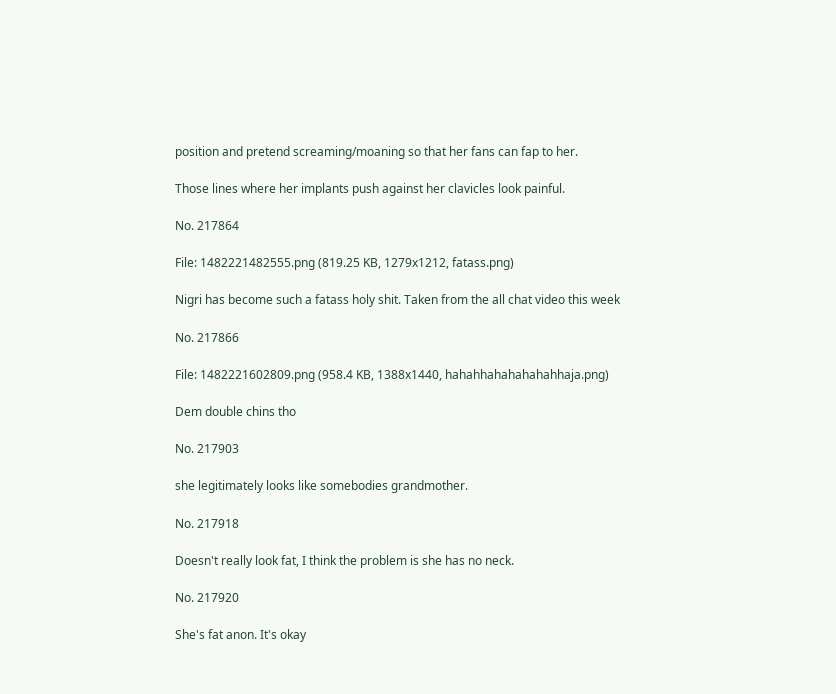position and pretend screaming/moaning so that her fans can fap to her.

Those lines where her implants push against her clavicles look painful.

No. 217864

File: 1482221482555.png (819.25 KB, 1279x1212, fatass.png)

Nigri has become such a fatass holy shit. Taken from the all chat video this week

No. 217866

File: 1482221602809.png (958.4 KB, 1388x1440, hahahhahahahahahhaja.png)

Dem double chins tho

No. 217903

she legitimately looks like somebodies grandmother.

No. 217918

Doesn't really look fat, I think the problem is she has no neck.

No. 217920

She's fat anon. It's okay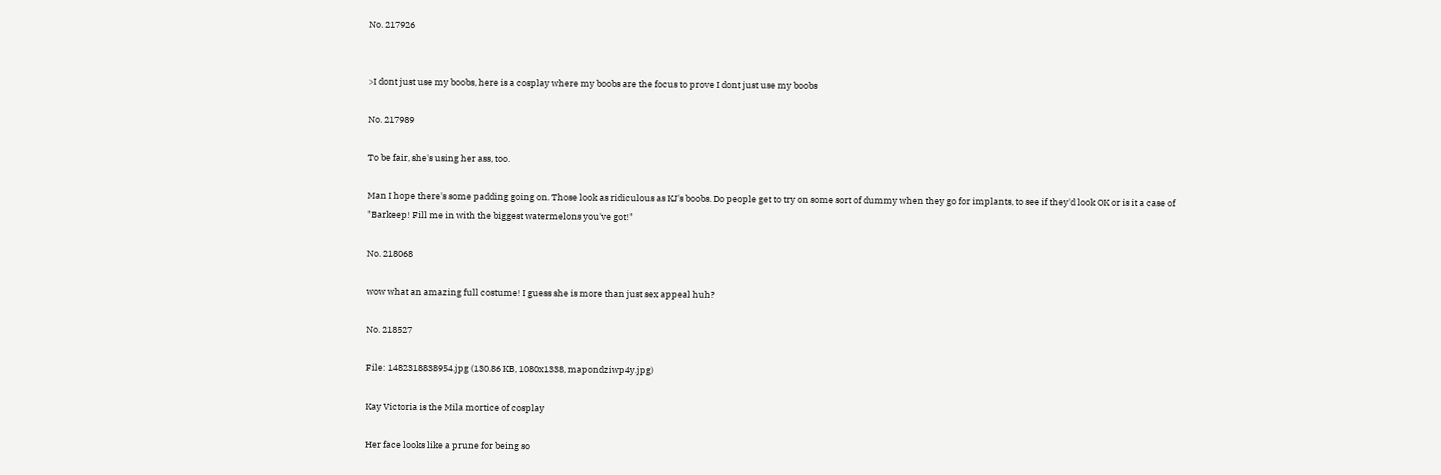No. 217926


>I dont just use my boobs, here is a cosplay where my boobs are the focus to prove I dont just use my boobs

No. 217989

To be fair, she's using her ass, too.

Man I hope there's some padding going on. Those look as ridiculous as KJ's boobs. Do people get to try on some sort of dummy when they go for implants, to see if they'd look OK or is it a case of "Barkeep! Fill me in with the biggest watermelons you've got!"

No. 218068

wow what an amazing full costume! I guess she is more than just sex appeal huh?

No. 218527

File: 1482318838954.jpg (130.86 KB, 1080x1338, mapondziwp4y.jpg)

Kay Victoria is the Mila mortice of cosplay

Her face looks like a prune for being so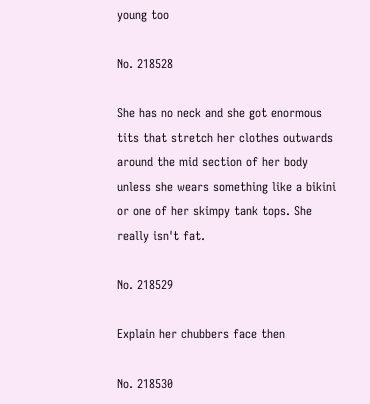young too

No. 218528

She has no neck and she got enormous tits that stretch her clothes outwards around the mid section of her body unless she wears something like a bikini or one of her skimpy tank tops. She really isn't fat.

No. 218529

Explain her chubbers face then

No. 218530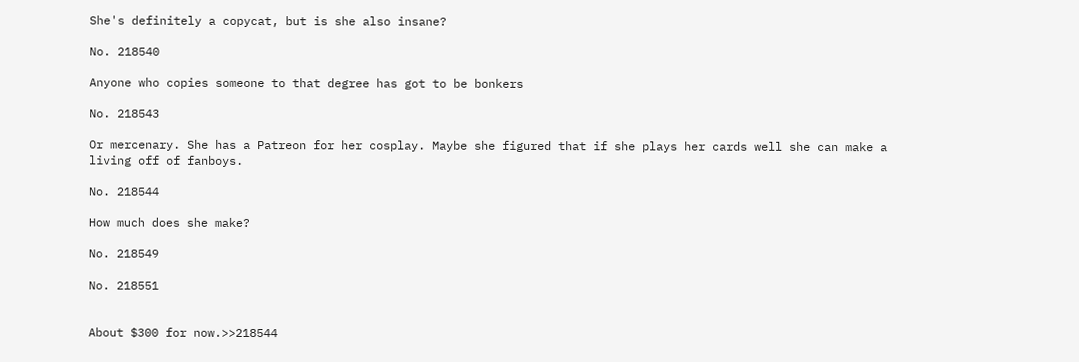She's definitely a copycat, but is she also insane?

No. 218540

Anyone who copies someone to that degree has got to be bonkers

No. 218543

Or mercenary. She has a Patreon for her cosplay. Maybe she figured that if she plays her cards well she can make a living off of fanboys.

No. 218544

How much does she make?

No. 218549

No. 218551


About $300 for now.>>218544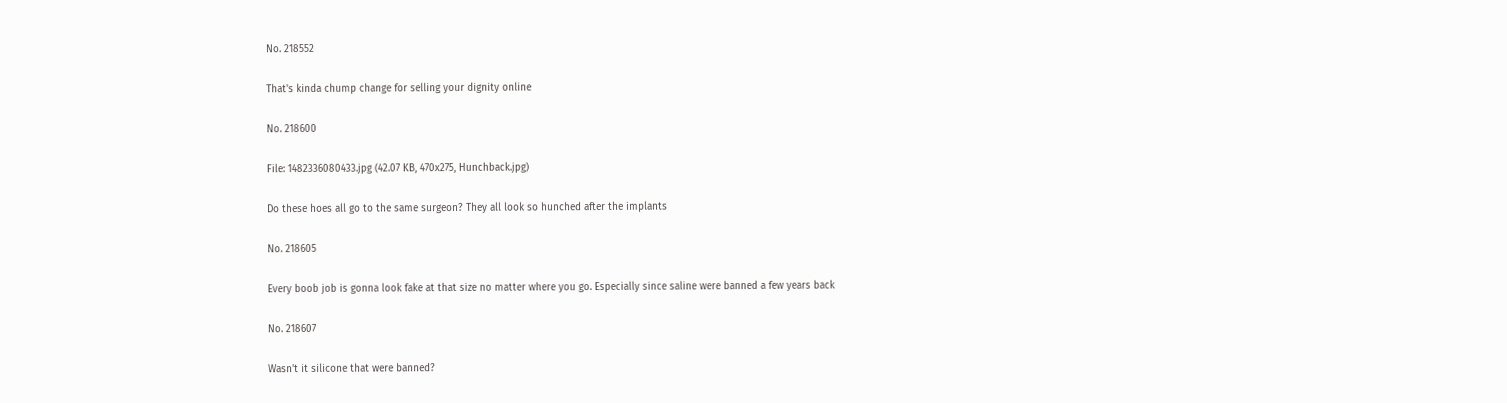No. 218552

That's kinda chump change for selling your dignity online

No. 218600

File: 1482336080433.jpg (42.07 KB, 470x275, Hunchback.jpg)

Do these hoes all go to the same surgeon? They all look so hunched after the implants

No. 218605

Every boob job is gonna look fake at that size no matter where you go. Especially since saline were banned a few years back

No. 218607

Wasn't it silicone that were banned?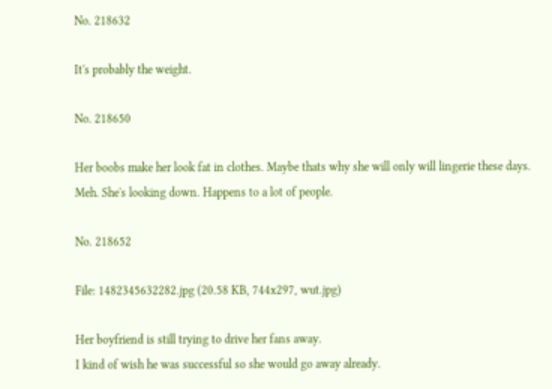No. 218632

It's probably the weight.

No. 218650

Her boobs make her look fat in clothes. Maybe thats why she will only will lingerie these days.
Meh. She's looking down. Happens to a lot of people.

No. 218652

File: 1482345632282.jpg (20.58 KB, 744x297, wut.jpg)

Her boyfriend is still trying to drive her fans away.
I kind of wish he was successful so she would go away already.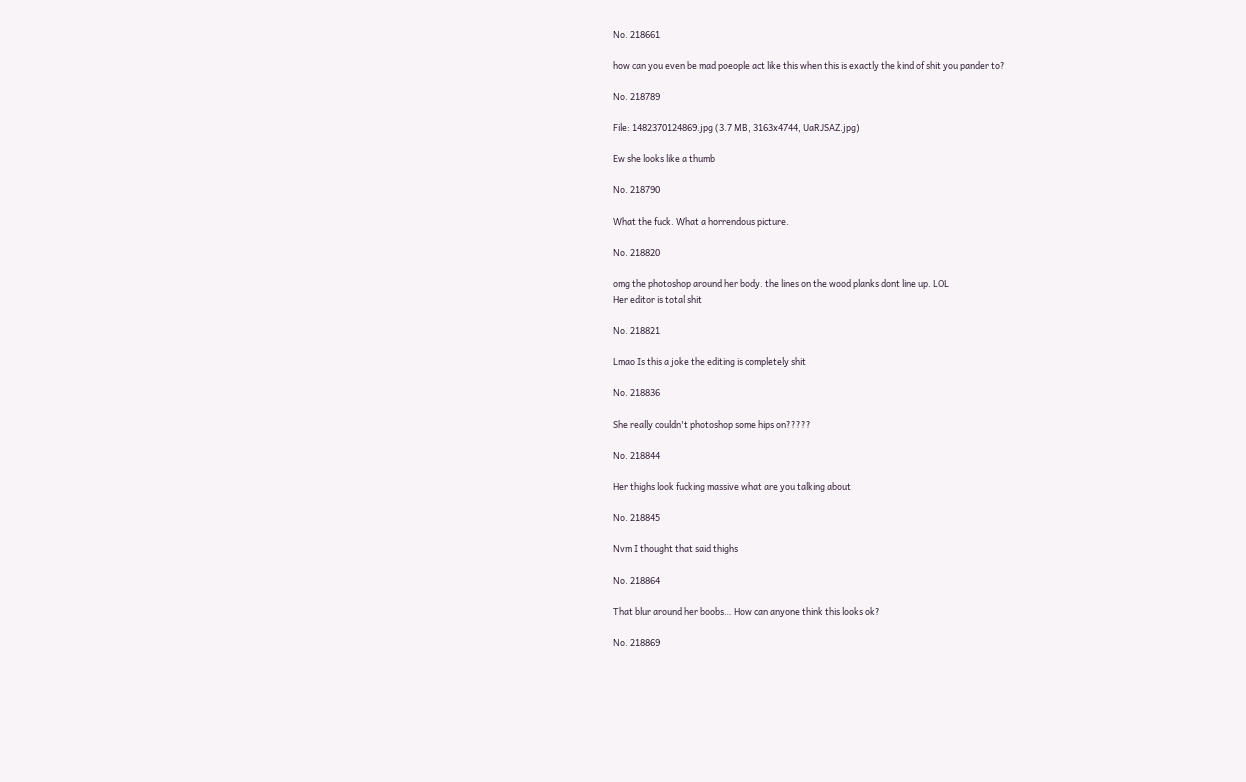No. 218661

how can you even be mad poeople act like this when this is exactly the kind of shit you pander to?

No. 218789

File: 1482370124869.jpg (3.7 MB, 3163x4744, UaRJSAZ.jpg)

Ew she looks like a thumb

No. 218790

What the fuck. What a horrendous picture.

No. 218820

omg the photoshop around her body. the lines on the wood planks dont line up. LOL
Her editor is total shit

No. 218821

Lmao Is this a joke the editing is completely shit

No. 218836

She really couldn't photoshop some hips on?????

No. 218844

Her thighs look fucking massive what are you talking about

No. 218845

Nvm I thought that said thighs

No. 218864

That blur around her boobs… How can anyone think this looks ok?

No. 218869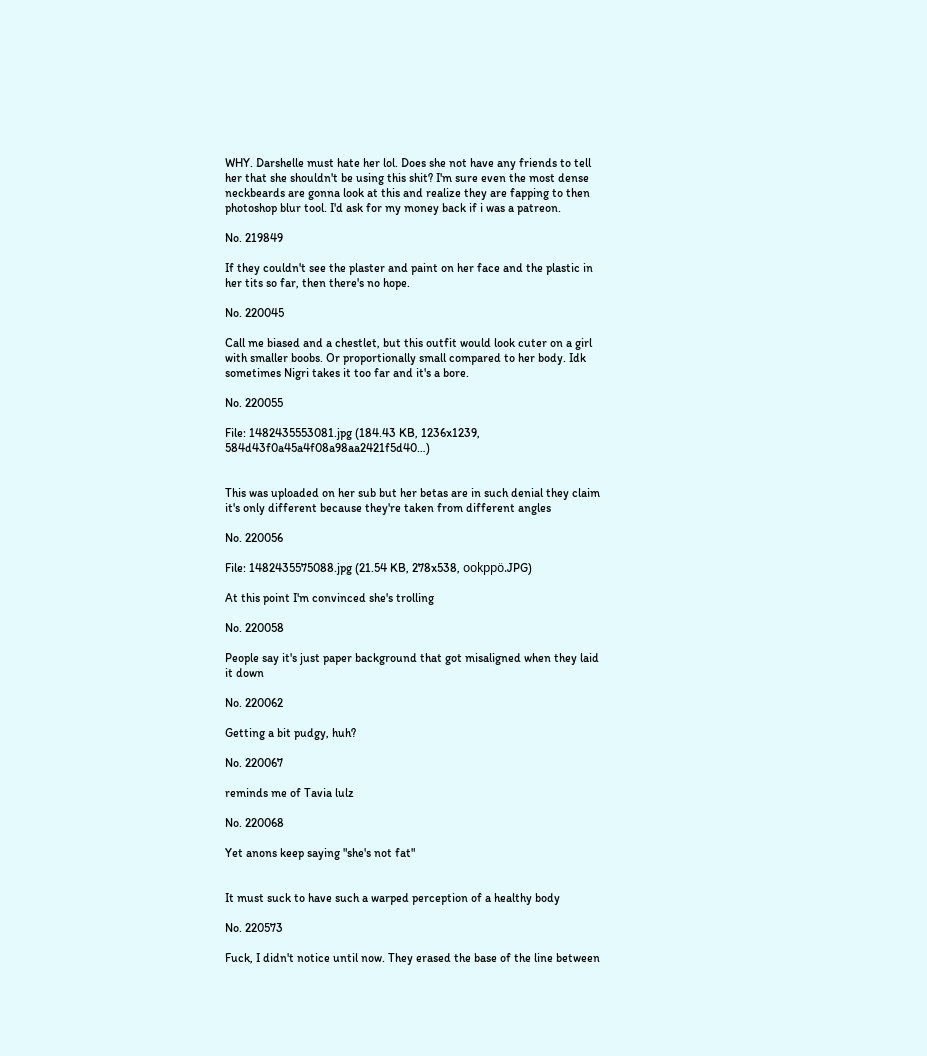WHY. Darshelle must hate her lol. Does she not have any friends to tell her that she shouldn't be using this shit? I'm sure even the most dense neckbeards are gonna look at this and realize they are fapping to then photoshop blur tool. I'd ask for my money back if i was a patreon.

No. 219849

If they couldn't see the plaster and paint on her face and the plastic in her tits so far, then there's no hope.

No. 220045

Call me biased and a chestlet, but this outfit would look cuter on a girl with smaller boobs. Or proportionally small compared to her body. Idk sometimes Nigri takes it too far and it's a bore.

No. 220055

File: 1482435553081.jpg (184.43 KB, 1236x1239, 584d43f0a45a4f08a98aa2421f5d40…)


This was uploaded on her sub but her betas are in such denial they claim it's only different because they're taken from different angles

No. 220056

File: 1482435575088.jpg (21.54 KB, 278x538, ookppö.JPG)

At this point I'm convinced she's trolling

No. 220058

People say it's just paper background that got misaligned when they laid it down

No. 220062

Getting a bit pudgy, huh?

No. 220067

reminds me of Tavia lulz

No. 220068

Yet anons keep saying "she's not fat"


It must suck to have such a warped perception of a healthy body

No. 220573

Fuck, I didn't notice until now. They erased the base of the line between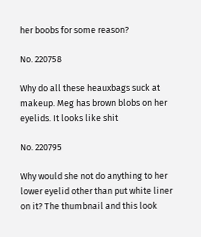her boobs for some reason?

No. 220758

Why do all these heauxbags suck at makeup. Meg has brown blobs on her eyelids. It looks like shit

No. 220795

Why would she not do anything to her lower eyelid other than put white liner on it? The thumbnail and this look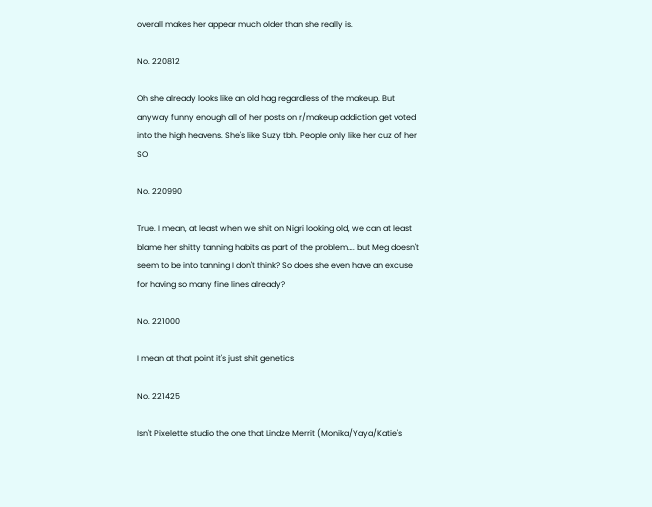overall makes her appear much older than she really is.

No. 220812

Oh she already looks like an old hag regardless of the makeup. But anyway funny enough all of her posts on r/makeup addiction get voted into the high heavens. She's like Suzy tbh. People only like her cuz of her SO

No. 220990

True. I mean, at least when we shit on Nigri looking old, we can at least blame her shitty tanning habits as part of the problem…. but Meg doesn't seem to be into tanning I don't think? So does she even have an excuse for having so many fine lines already?

No. 221000

I mean at that point it's just shit genetics

No. 221425

Isn't Pixelette studio the one that Lindze Merrit (Monika/Yaya/Katie's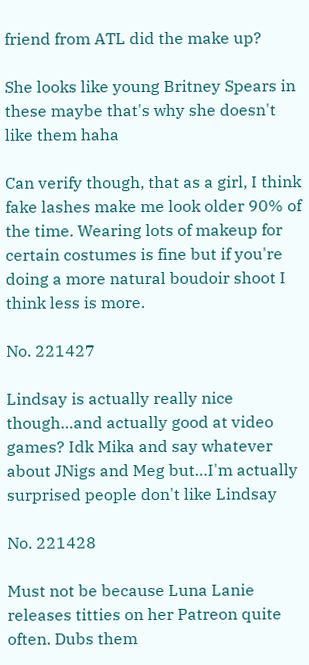friend from ATL did the make up?

She looks like young Britney Spears in these maybe that's why she doesn't like them haha

Can verify though, that as a girl, I think fake lashes make me look older 90% of the time. Wearing lots of makeup for certain costumes is fine but if you're doing a more natural boudoir shoot I think less is more.

No. 221427

Lindsay is actually really nice though…and actually good at video games? Idk Mika and say whatever about JNigs and Meg but…I'm actually surprised people don't like Lindsay

No. 221428

Must not be because Luna Lanie releases titties on her Patreon quite often. Dubs them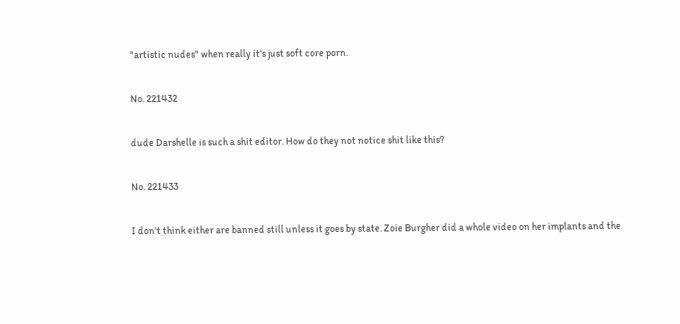"artistic nudes" when really it's just soft core porn.

No. 221432

dude Darshelle is such a shit editor. How do they not notice shit like this?

No. 221433

I don't think either are banned still unless it goes by state. Zoie Burgher did a whole video on her implants and the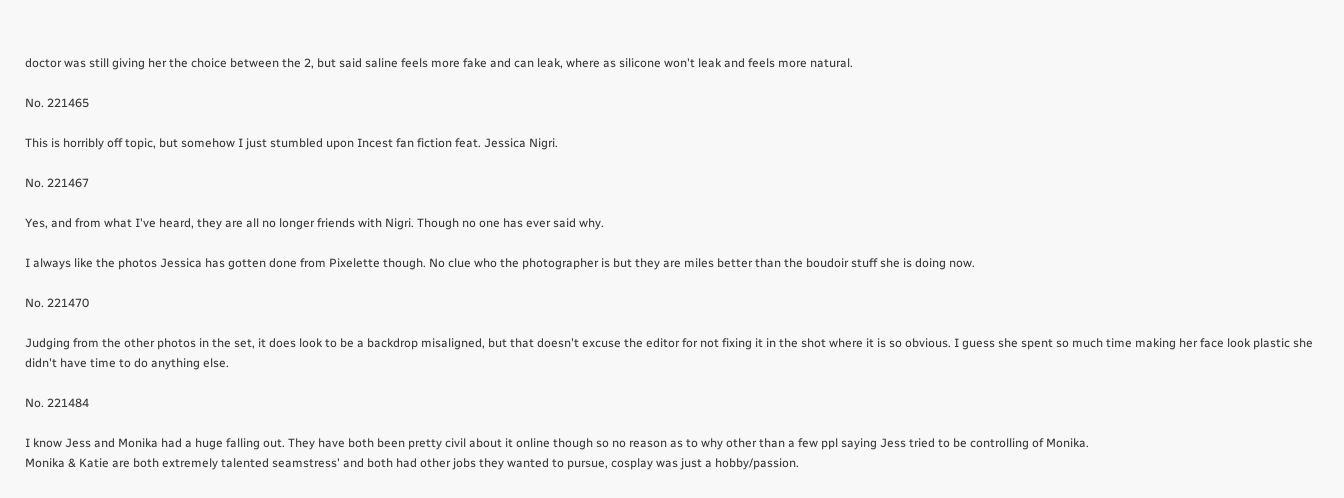doctor was still giving her the choice between the 2, but said saline feels more fake and can leak, where as silicone won't leak and feels more natural.

No. 221465

This is horribly off topic, but somehow I just stumbled upon Incest fan fiction feat. Jessica Nigri.

No. 221467

Yes, and from what I've heard, they are all no longer friends with Nigri. Though no one has ever said why.

I always like the photos Jessica has gotten done from Pixelette though. No clue who the photographer is but they are miles better than the boudoir stuff she is doing now.

No. 221470

Judging from the other photos in the set, it does look to be a backdrop misaligned, but that doesn't excuse the editor for not fixing it in the shot where it is so obvious. I guess she spent so much time making her face look plastic she didn't have time to do anything else.

No. 221484

I know Jess and Monika had a huge falling out. They have both been pretty civil about it online though so no reason as to why other than a few ppl saying Jess tried to be controlling of Monika.
Monika & Katie are both extremely talented seamstress' and both had other jobs they wanted to pursue, cosplay was just a hobby/passion.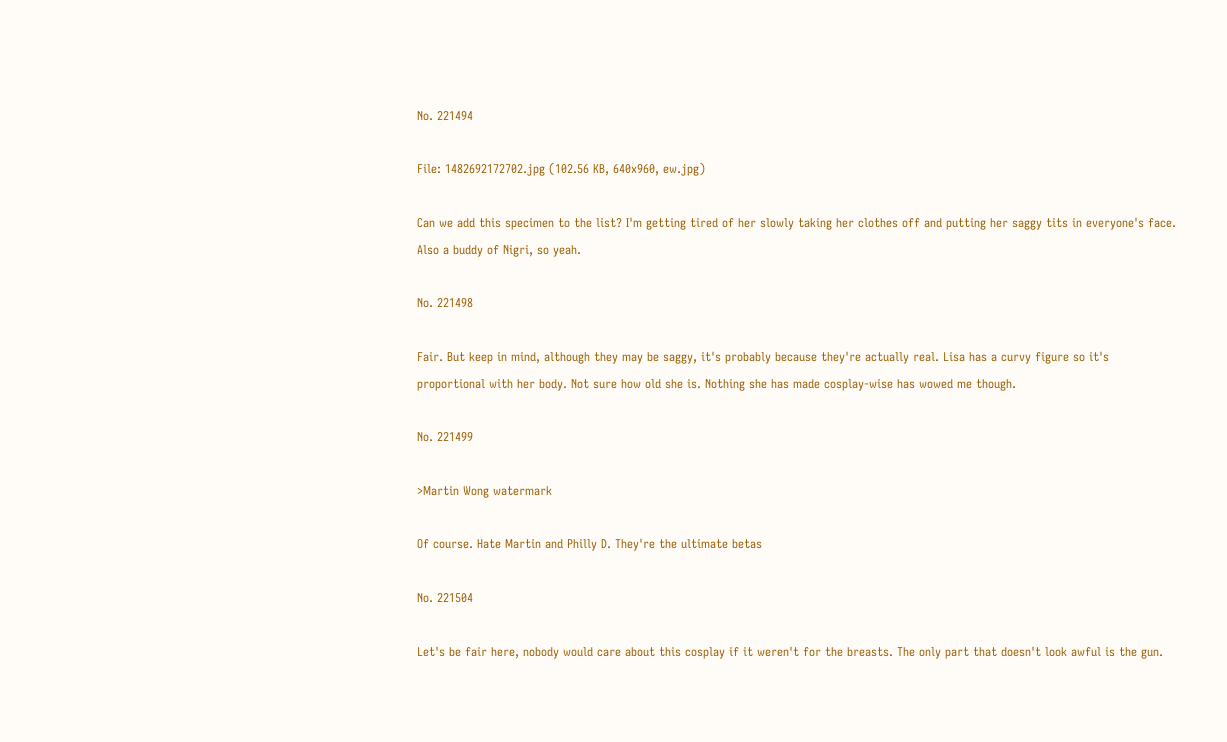No. 221494

File: 1482692172702.jpg (102.56 KB, 640x960, ew.jpg)

Can we add this specimen to the list? I'm getting tired of her slowly taking her clothes off and putting her saggy tits in everyone's face. Also a buddy of Nigri, so yeah.

No. 221498

Fair. But keep in mind, although they may be saggy, it's probably because they're actually real. Lisa has a curvy figure so it's proportional with her body. Not sure how old she is. Nothing she has made cosplay-wise has wowed me though.

No. 221499

>Martin Wong watermark

Of course. Hate Martin and Philly D. They're the ultimate betas

No. 221504

Let's be fair here, nobody would care about this cosplay if it weren't for the breasts. The only part that doesn't look awful is the gun.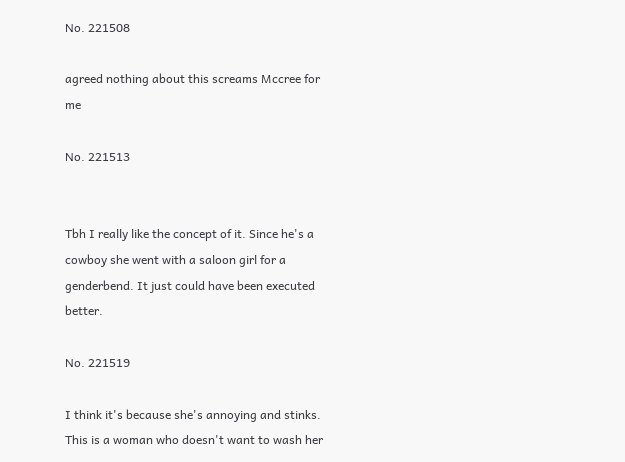No. 221508

agreed nothing about this screams Mccree for me

No. 221513


Tbh I really like the concept of it. Since he's a cowboy she went with a saloon girl for a genderbend. It just could have been executed better.

No. 221519

I think it's because she's annoying and stinks. This is a woman who doesn't want to wash her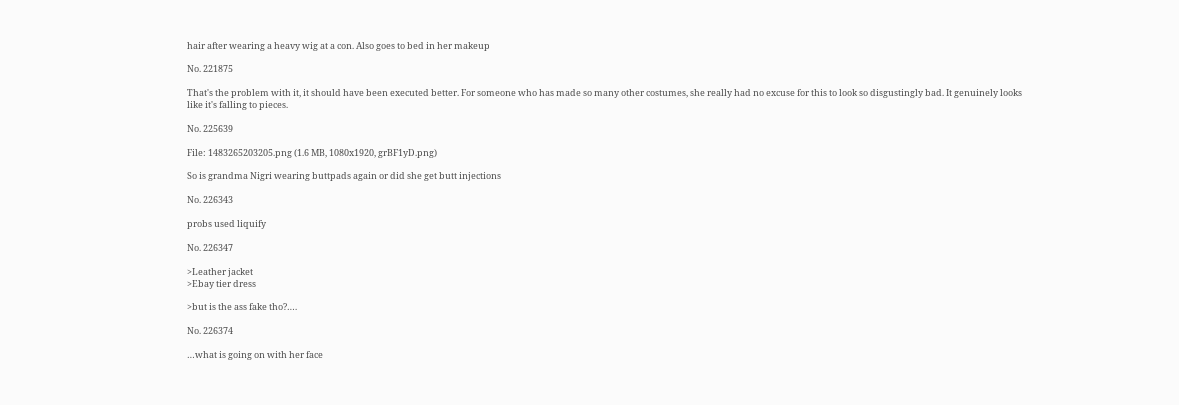hair after wearing a heavy wig at a con. Also goes to bed in her makeup

No. 221875

That's the problem with it, it should have been executed better. For someone who has made so many other costumes, she really had no excuse for this to look so disgustingly bad. It genuinely looks like it's falling to pieces.

No. 225639

File: 1483265203205.png (1.6 MB, 1080x1920, grBF1yD.png)

So is grandma Nigri wearing buttpads again or did she get butt injections

No. 226343

probs used liquify

No. 226347

>Leather jacket
>Ebay tier dress

>but is the ass fake tho?….

No. 226374

…what is going on with her face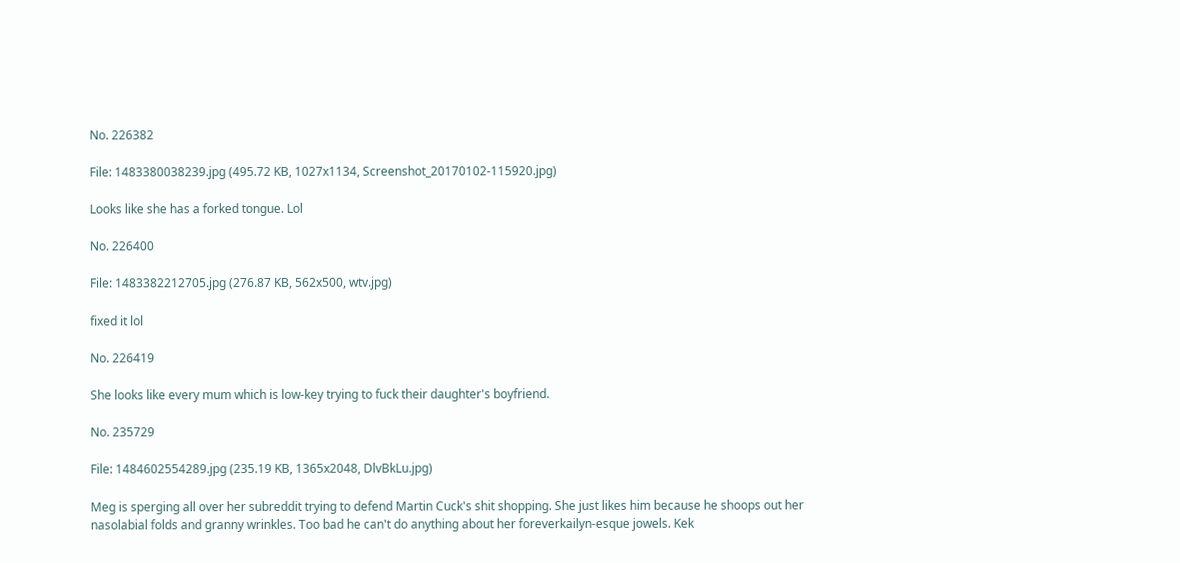No. 226382

File: 1483380038239.jpg (495.72 KB, 1027x1134, Screenshot_20170102-115920.jpg)

Looks like she has a forked tongue. Lol

No. 226400

File: 1483382212705.jpg (276.87 KB, 562x500, wtv.jpg)

fixed it lol

No. 226419

She looks like every mum which is low-key trying to fuck their daughter's boyfriend.

No. 235729

File: 1484602554289.jpg (235.19 KB, 1365x2048, DlvBkLu.jpg)

Meg is sperging all over her subreddit trying to defend Martin Cuck's shit shopping. She just likes him because he shoops out her nasolabial folds and granny wrinkles. Too bad he can't do anything about her foreverkailyn-esque jowels. Kek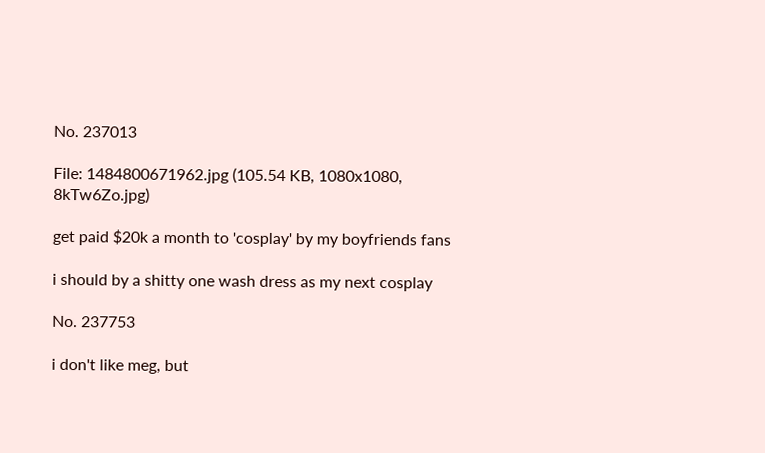No. 237013

File: 1484800671962.jpg (105.54 KB, 1080x1080, 8kTw6Zo.jpg)

get paid $20k a month to 'cosplay' by my boyfriends fans

i should by a shitty one wash dress as my next cosplay

No. 237753

i don't like meg, but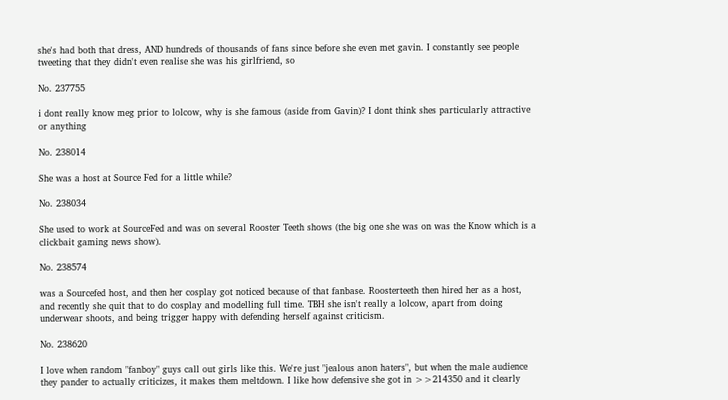she's had both that dress, AND hundreds of thousands of fans since before she even met gavin. I constantly see people tweeting that they didn't even realise she was his girlfriend, so

No. 237755

i dont really know meg prior to lolcow, why is she famous (aside from Gavin)? I dont think shes particularly attractive or anything

No. 238014

She was a host at Source Fed for a little while?

No. 238034

She used to work at SourceFed and was on several Rooster Teeth shows (the big one she was on was the Know which is a clickbait gaming news show).

No. 238574

was a Sourcefed host, and then her cosplay got noticed because of that fanbase. Roosterteeth then hired her as a host, and recently she quit that to do cosplay and modelling full time. TBH she isn't really a lolcow, apart from doing underwear shoots, and being trigger happy with defending herself against criticism.

No. 238620

I love when random "fanboy" guys call out girls like this. We're just "jealous anon haters", but when the male audience they pander to actually criticizes, it makes them meltdown. I like how defensive she got in >>214350 and it clearly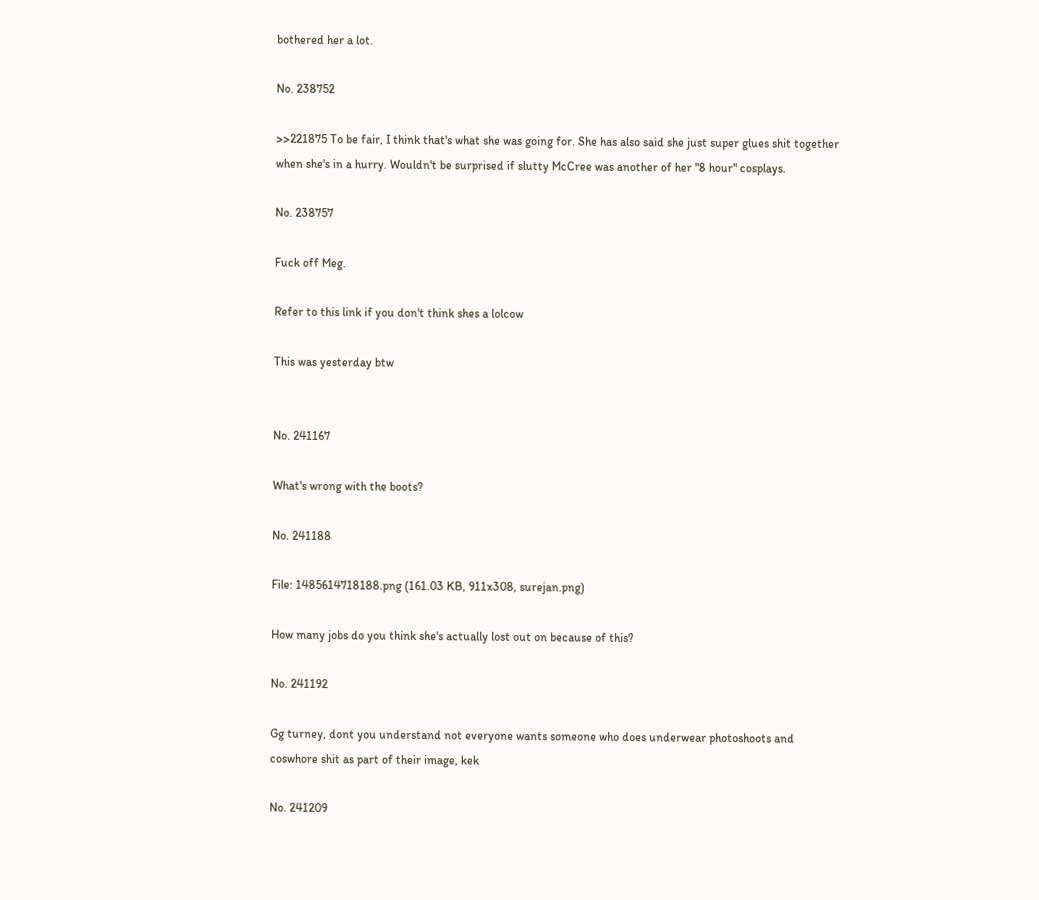bothered her a lot.

No. 238752

>>221875 To be fair, I think that's what she was going for. She has also said she just super glues shit together when she's in a hurry. Wouldn't be surprised if slutty McCree was another of her "8 hour" cosplays.

No. 238757

Fuck off Meg.

Refer to this link if you don't think shes a lolcow

This was yesterday btw


No. 241167

What's wrong with the boots?

No. 241188

File: 1485614718188.png (161.03 KB, 911x308, surejan.png)

How many jobs do you think she's actually lost out on because of this?

No. 241192

Gg turney, dont you understand not everyone wants someone who does underwear photoshoots and coswhore shit as part of their image, kek

No. 241209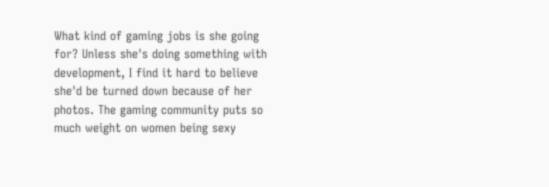What kind of gaming jobs is she going for? Unless she's doing something with development, I find it hard to believe she'd be turned down because of her photos. The gaming community puts so much weight on women being sexy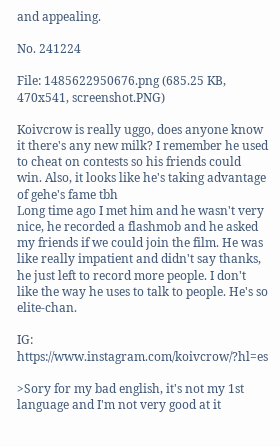and appealing.

No. 241224

File: 1485622950676.png (685.25 KB, 470x541, screenshot.PNG)

Koivcrow is really uggo, does anyone know it there's any new milk? I remember he used to cheat on contests so his friends could win. Also, it looks like he's taking advantage of gehe's fame tbh
Long time ago I met him and he wasn't very nice, he recorded a flashmob and he asked my friends if we could join the film. He was like really impatient and didn't say thanks, he just left to record more people. I don't like the way he uses to talk to people. He's so elite-chan.

IG: https://www.instagram.com/koivcrow/?hl=es

>Sory for my bad english, it's not my 1st language and I'm not very good at it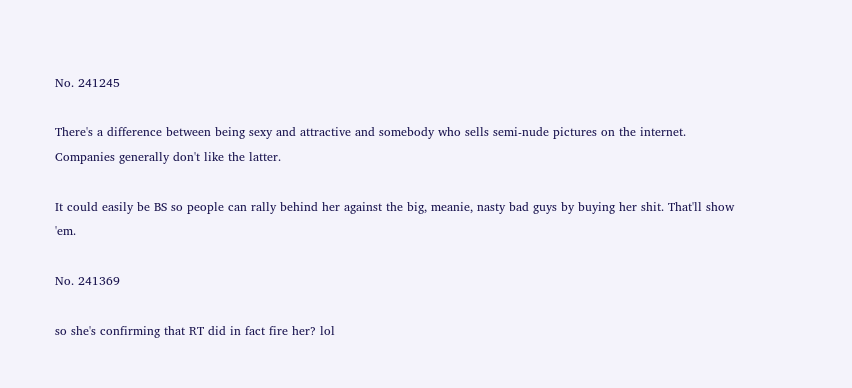No. 241245

There's a difference between being sexy and attractive and somebody who sells semi-nude pictures on the internet. Companies generally don't like the latter.

It could easily be BS so people can rally behind her against the big, meanie, nasty bad guys by buying her shit. That'll show 'em.

No. 241369

so she's confirming that RT did in fact fire her? lol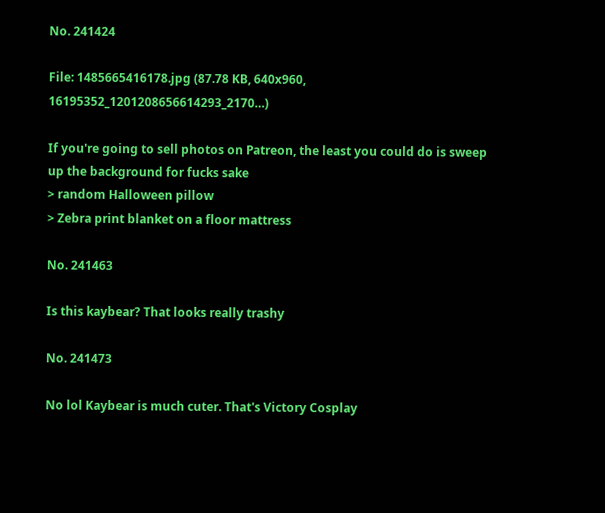No. 241424

File: 1485665416178.jpg (87.78 KB, 640x960, 16195352_1201208656614293_2170…)

If you're going to sell photos on Patreon, the least you could do is sweep up the background for fucks sake
> random Halloween pillow
> Zebra print blanket on a floor mattress

No. 241463

Is this kaybear? That looks really trashy

No. 241473

No lol Kaybear is much cuter. That's Victory Cosplay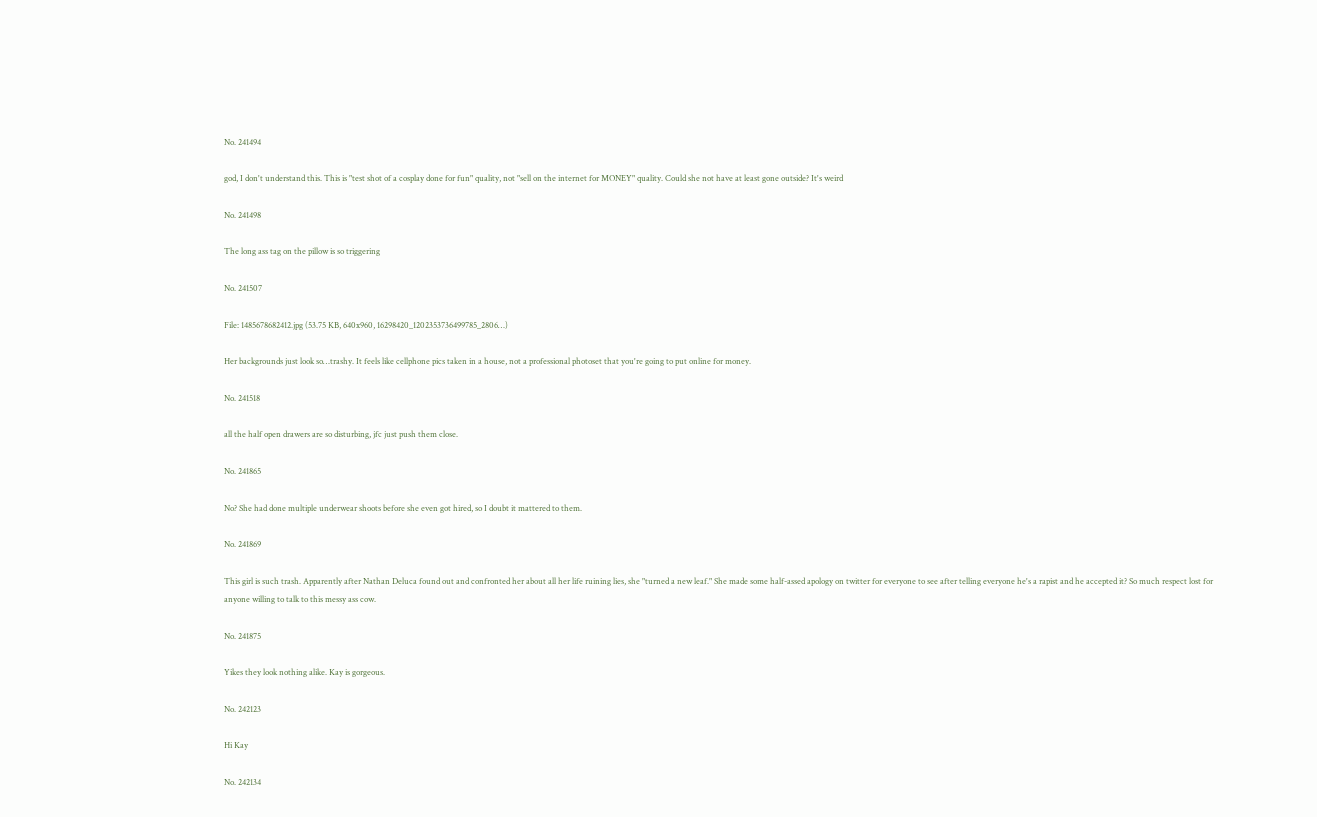No. 241494

god, I don't understand this. This is "test shot of a cosplay done for fun" quality, not "sell on the internet for MONEY" quality. Could she not have at least gone outside? It's weird

No. 241498

The long ass tag on the pillow is so triggering

No. 241507

File: 1485678682412.jpg (53.75 KB, 640x960, 16298420_1202353736499785_2806…)

Her backgrounds just look so…trashy. It feels like cellphone pics taken in a house, not a professional photoset that you're going to put online for money.

No. 241518

all the half open drawers are so disturbing, jfc just push them close.

No. 241865

No? She had done multiple underwear shoots before she even got hired, so I doubt it mattered to them.

No. 241869

This girl is such trash. Apparently after Nathan Deluca found out and confronted her about all her life ruining lies, she "turned a new leaf." She made some half-assed apology on twitter for everyone to see after telling everyone he's a rapist and he accepted it? So much respect lost for anyone willing to talk to this messy ass cow.

No. 241875

Yikes they look nothing alike. Kay is gorgeous.

No. 242123

Hi Kay

No. 242134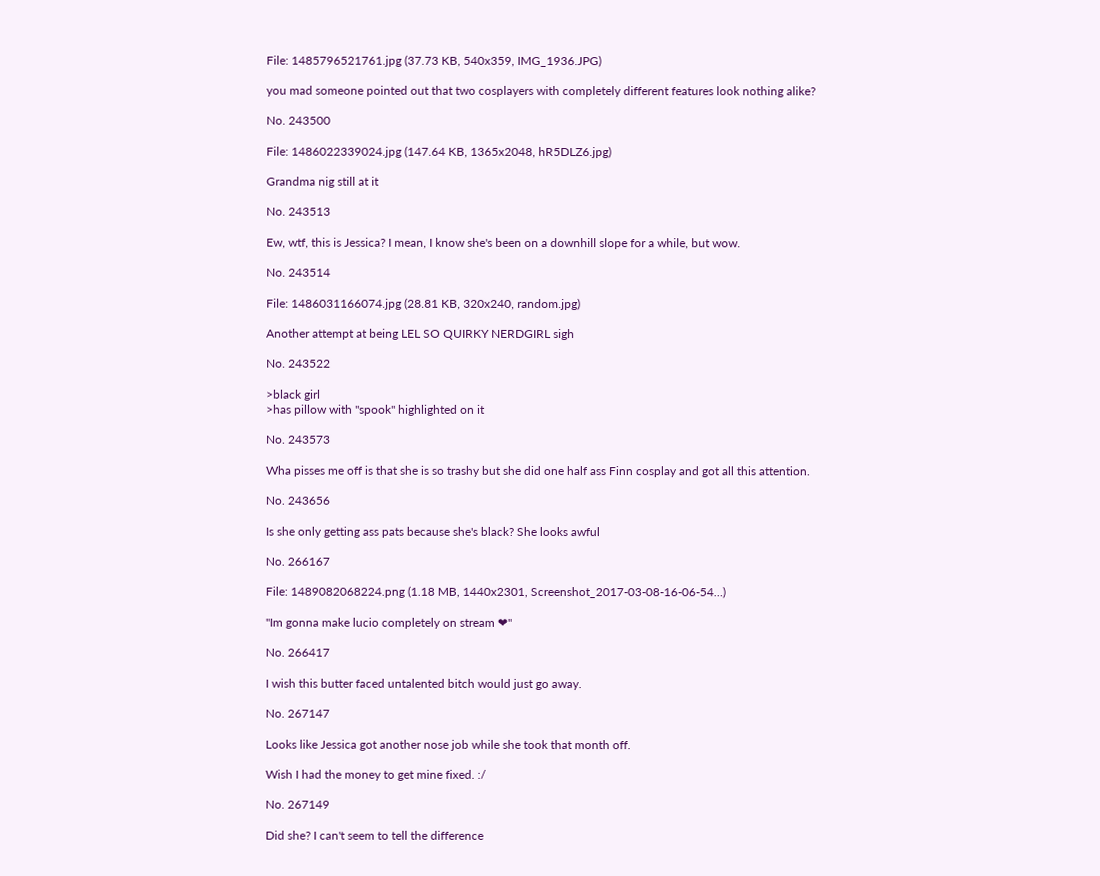File: 1485796521761.jpg (37.73 KB, 540x359, IMG_1936.JPG)

you mad someone pointed out that two cosplayers with completely different features look nothing alike?

No. 243500

File: 1486022339024.jpg (147.64 KB, 1365x2048, hR5DLZ6.jpg)

Grandma nig still at it

No. 243513

Ew, wtf, this is Jessica? I mean, I know she's been on a downhill slope for a while, but wow.

No. 243514

File: 1486031166074.jpg (28.81 KB, 320x240, random.jpg)

Another attempt at being LEL SO QUIRKY NERDGIRL sigh

No. 243522

>black girl
>has pillow with "spook" highlighted on it

No. 243573

Wha pisses me off is that she is so trashy but she did one half ass Finn cosplay and got all this attention.

No. 243656

Is she only getting ass pats because she's black? She looks awful

No. 266167

File: 1489082068224.png (1.18 MB, 1440x2301, Screenshot_2017-03-08-16-06-54…)

"Im gonna make lucio completely on stream ❤"

No. 266417

I wish this butter faced untalented bitch would just go away.

No. 267147

Looks like Jessica got another nose job while she took that month off.

Wish I had the money to get mine fixed. :/

No. 267149

Did she? I can't seem to tell the difference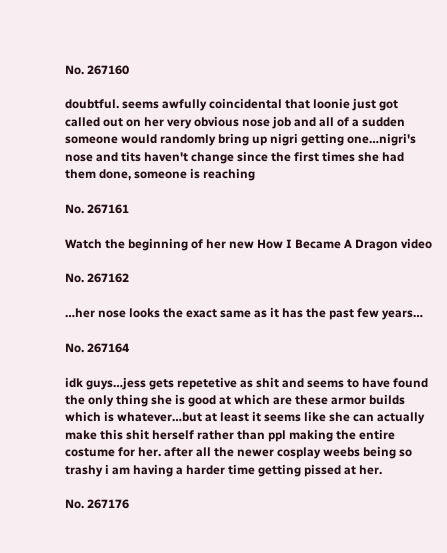No. 267160

doubtful. seems awfully coincidental that loonie just got called out on her very obvious nose job and all of a sudden someone would randomly bring up nigri getting one…nigri's nose and tits haven't change since the first times she had them done, someone is reaching

No. 267161

Watch the beginning of her new How I Became A Dragon video

No. 267162

…her nose looks the exact same as it has the past few years…

No. 267164

idk guys…jess gets repetetive as shit and seems to have found the only thing she is good at which are these armor builds which is whatever…but at least it seems like she can actually make this shit herself rather than ppl making the entire costume for her. after all the newer cosplay weebs being so trashy i am having a harder time getting pissed at her.

No. 267176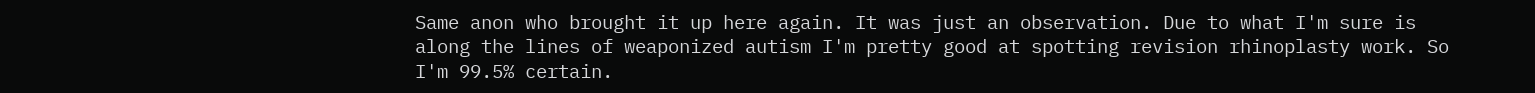Same anon who brought it up here again. It was just an observation. Due to what I'm sure is along the lines of weaponized autism I'm pretty good at spotting revision rhinoplasty work. So I'm 99.5% certain.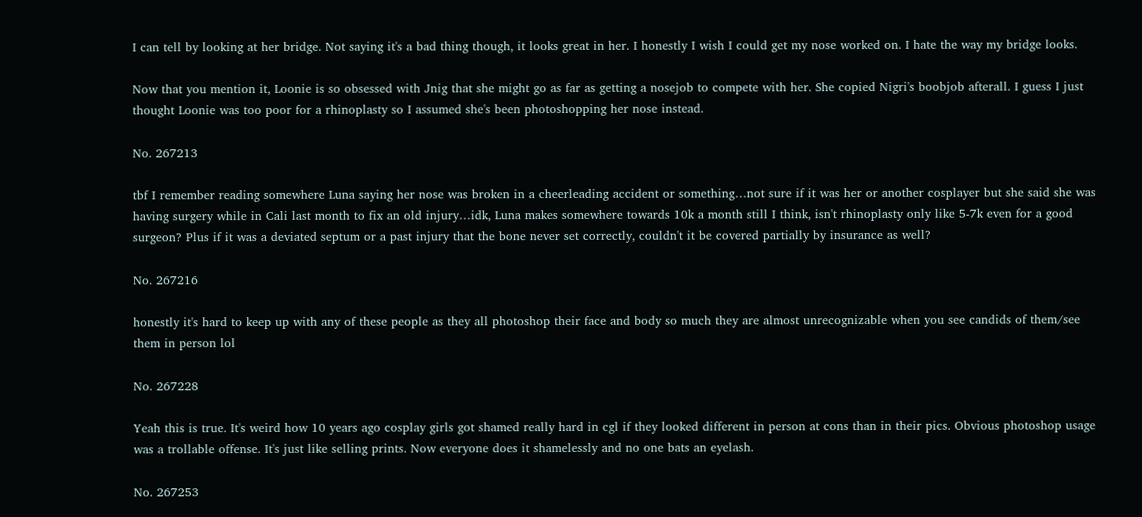I can tell by looking at her bridge. Not saying it's a bad thing though, it looks great in her. I honestly I wish I could get my nose worked on. I hate the way my bridge looks.

Now that you mention it, Loonie is so obsessed with Jnig that she might go as far as getting a nosejob to compete with her. She copied Nigri's boobjob afterall. I guess I just thought Loonie was too poor for a rhinoplasty so I assumed she's been photoshopping her nose instead.

No. 267213

tbf I remember reading somewhere Luna saying her nose was broken in a cheerleading accident or something…not sure if it was her or another cosplayer but she said she was having surgery while in Cali last month to fix an old injury…idk, Luna makes somewhere towards 10k a month still I think, isn't rhinoplasty only like 5-7k even for a good surgeon? Plus if it was a deviated septum or a past injury that the bone never set correctly, couldn't it be covered partially by insurance as well?

No. 267216

honestly it's hard to keep up with any of these people as they all photoshop their face and body so much they are almost unrecognizable when you see candids of them/see them in person lol

No. 267228

Yeah this is true. It's weird how 10 years ago cosplay girls got shamed really hard in cgl if they looked different in person at cons than in their pics. Obvious photoshop usage was a trollable offense. It's just like selling prints. Now everyone does it shamelessly and no one bats an eyelash.

No. 267253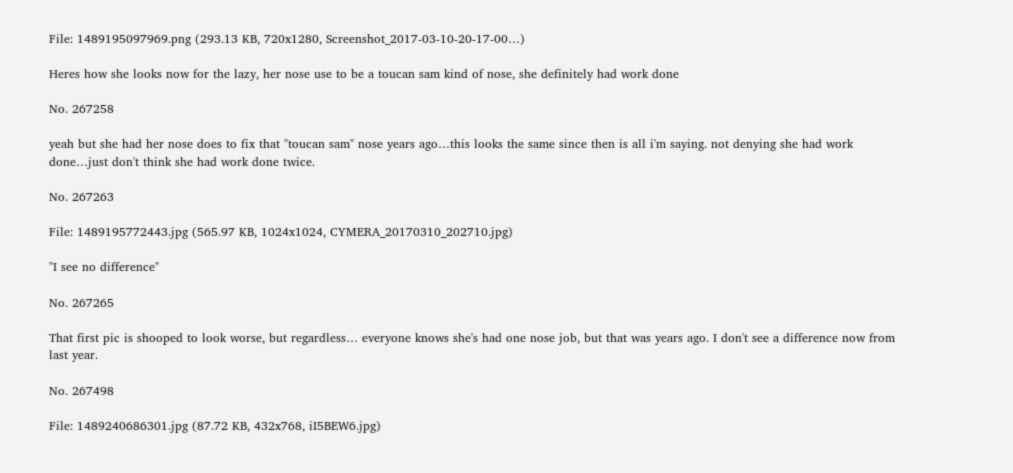File: 1489195097969.png (293.13 KB, 720x1280, Screenshot_2017-03-10-20-17-00…)

Heres how she looks now for the lazy, her nose use to be a toucan sam kind of nose, she definitely had work done

No. 267258

yeah but she had her nose does to fix that "toucan sam" nose years ago…this looks the same since then is all i'm saying. not denying she had work done…just don't think she had work done twice.

No. 267263

File: 1489195772443.jpg (565.97 KB, 1024x1024, CYMERA_20170310_202710.jpg)

"I see no difference"

No. 267265

That first pic is shooped to look worse, but regardless… everyone knows she's had one nose job, but that was years ago. I don't see a difference now from last year.

No. 267498

File: 1489240686301.jpg (87.72 KB, 432x768, iI5BEW6.jpg)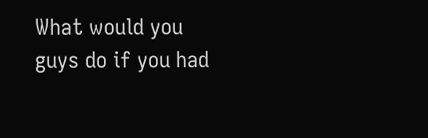What would you guys do if you had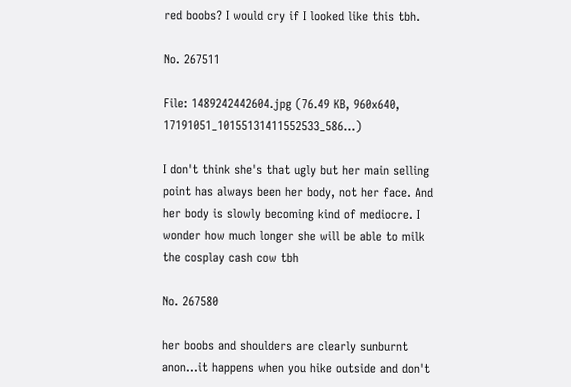red boobs? I would cry if I looked like this tbh.

No. 267511

File: 1489242442604.jpg (76.49 KB, 960x640, 17191051_10155131411552533_586…)

I don't think she's that ugly but her main selling point has always been her body, not her face. And her body is slowly becoming kind of mediocre. I wonder how much longer she will be able to milk the cosplay cash cow tbh

No. 267580

her boobs and shoulders are clearly sunburnt anon…it happens when you hike outside and don't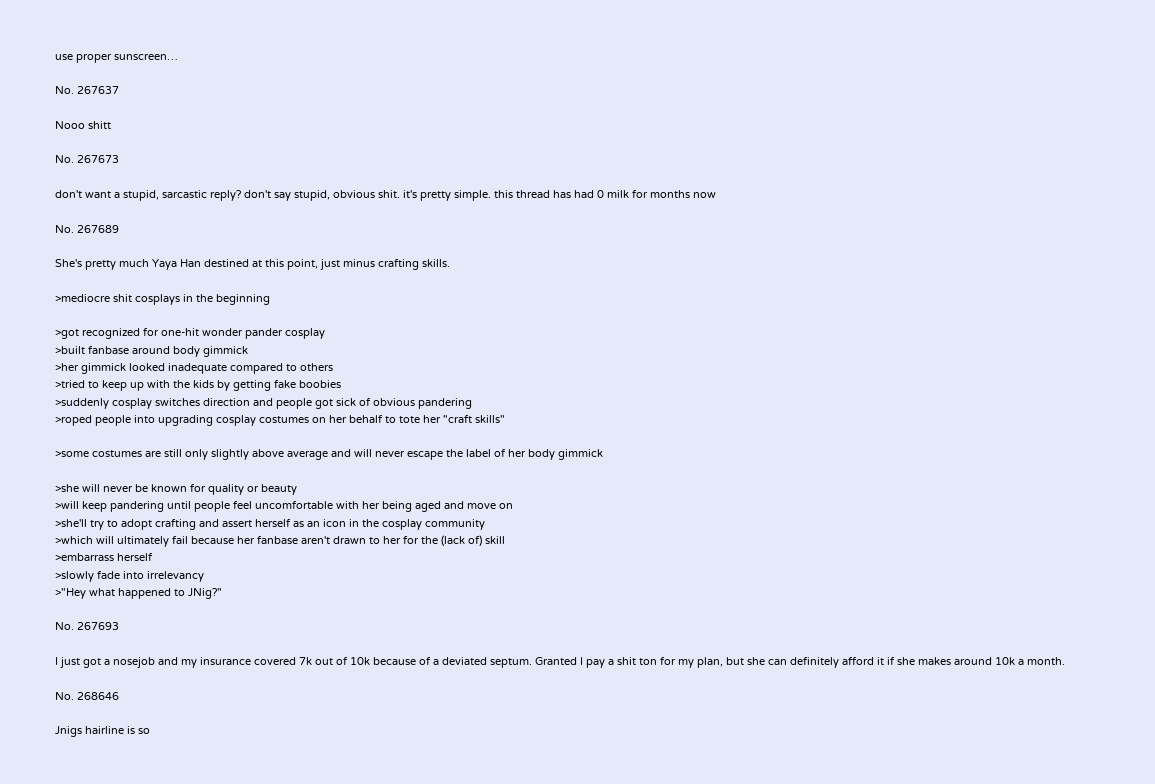use proper sunscreen…

No. 267637

Nooo shitt

No. 267673

don't want a stupid, sarcastic reply? don't say stupid, obvious shit. it's pretty simple. this thread has had 0 milk for months now

No. 267689

She's pretty much Yaya Han destined at this point, just minus crafting skills.

>mediocre shit cosplays in the beginning

>got recognized for one-hit wonder pander cosplay
>built fanbase around body gimmick
>her gimmick looked inadequate compared to others
>tried to keep up with the kids by getting fake boobies
>suddenly cosplay switches direction and people got sick of obvious pandering
>roped people into upgrading cosplay costumes on her behalf to tote her "craft skills"

>some costumes are still only slightly above average and will never escape the label of her body gimmick

>she will never be known for quality or beauty
>will keep pandering until people feel uncomfortable with her being aged and move on
>she'll try to adopt crafting and assert herself as an icon in the cosplay community
>which will ultimately fail because her fanbase aren't drawn to her for the (lack of) skill
>embarrass herself
>slowly fade into irrelevancy
>"Hey what happened to JNig?"

No. 267693

I just got a nosejob and my insurance covered 7k out of 10k because of a deviated septum. Granted I pay a shit ton for my plan, but she can definitely afford it if she makes around 10k a month.

No. 268646

Jnigs hairline is so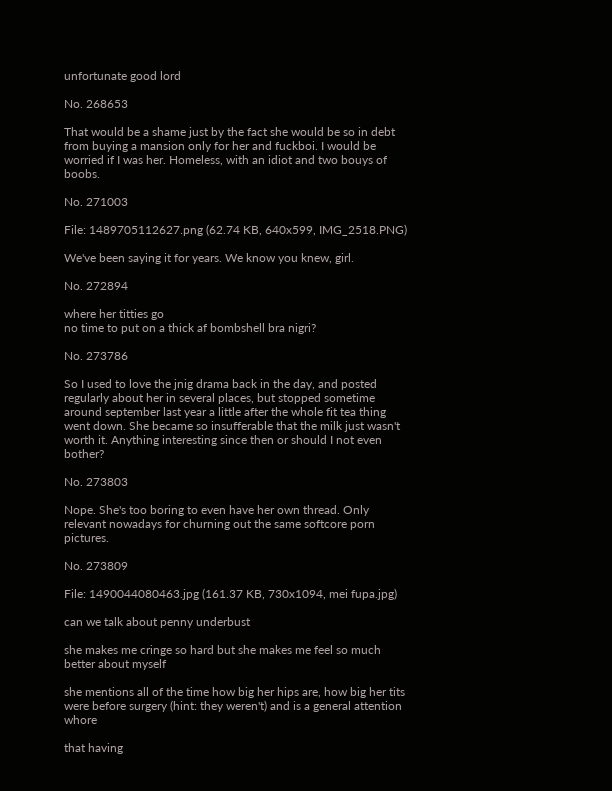unfortunate good lord

No. 268653

That would be a shame just by the fact she would be so in debt from buying a mansion only for her and fuckboi. I would be worried if I was her. Homeless, with an idiot and two bouys of boobs.

No. 271003

File: 1489705112627.png (62.74 KB, 640x599, IMG_2518.PNG)

We've been saying it for years. We know you knew, girl.

No. 272894

where her titties go
no time to put on a thick af bombshell bra nigri?

No. 273786

So I used to love the jnig drama back in the day, and posted regularly about her in several places, but stopped sometime around september last year a little after the whole fit tea thing went down. She became so insufferable that the milk just wasn't worth it. Anything interesting since then or should I not even bother?

No. 273803

Nope. She's too boring to even have her own thread. Only relevant nowadays for churning out the same softcore porn pictures.

No. 273809

File: 1490044080463.jpg (161.37 KB, 730x1094, mei fupa.jpg)

can we talk about penny underbust

she makes me cringe so hard but she makes me feel so much better about myself

she mentions all of the time how big her hips are, how big her tits were before surgery (hint: they weren't) and is a general attention whore

that having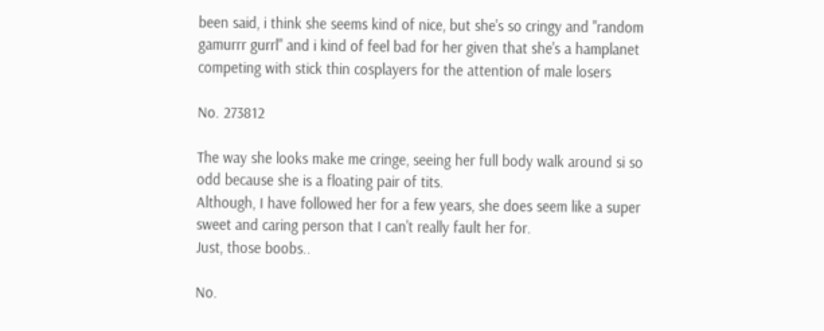been said, i think she seems kind of nice, but she's so cringy and "random gamurrr gurrl" and i kind of feel bad for her given that she's a hamplanet competing with stick thin cosplayers for the attention of male losers

No. 273812

The way she looks make me cringe, seeing her full body walk around si so odd because she is a floating pair of tits.
Although, I have followed her for a few years, she does seem like a super sweet and caring person that I can't really fault her for.
Just, those boobs..

No.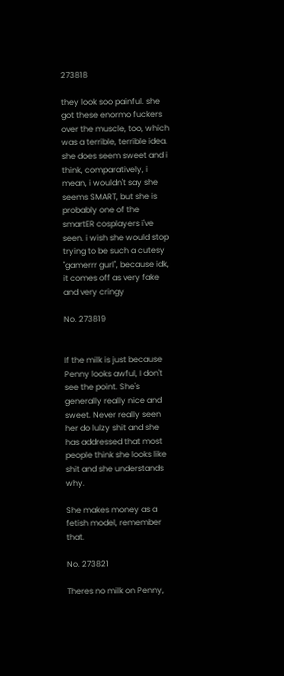273818

they look soo painful. she got these enormo fuckers over the muscle, too, which was a terrible, terrible idea. she does seem sweet and i think, comparatively, i mean, i wouldn't say she seems SMART, but she is probably one of the smartER cosplayers i've seen. i wish she would stop trying to be such a cutesy "gamerrr gurl", because idk, it comes off as very fake and very cringy

No. 273819


If the milk is just because Penny looks awful, I don't see the point. She's generally really nice and sweet. Never really seen her do lulzy shit and she has addressed that most people think she looks like shit and she understands why.

She makes money as a fetish model, remember that.

No. 273821

Theres no milk on Penny,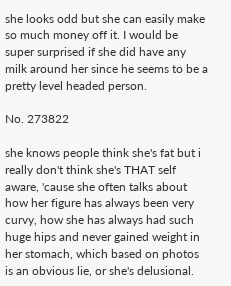she looks odd but she can easily make so much money off it. I would be super surprised if she did have any milk around her since he seems to be a pretty level headed person.

No. 273822

she knows people think she's fat but i really don't think she's THAT self aware, 'cause she often talks about how her figure has always been very curvy, how she has always had such huge hips and never gained weight in her stomach, which based on photos is an obvious lie, or she's delusional.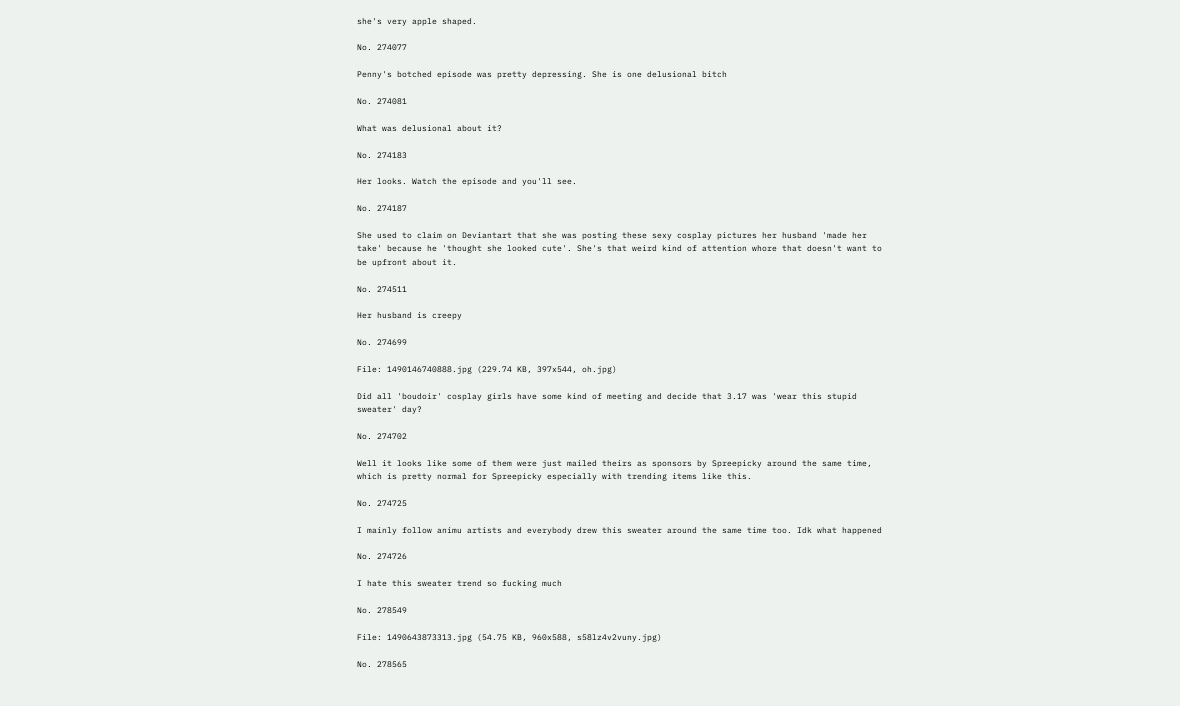she's very apple shaped.

No. 274077

Penny's botched episode was pretty depressing. She is one delusional bitch

No. 274081

What was delusional about it?

No. 274183

Her looks. Watch the episode and you'll see.

No. 274187

She used to claim on Deviantart that she was posting these sexy cosplay pictures her husband 'made her take' because he 'thought she looked cute'. She's that weird kind of attention whore that doesn't want to be upfront about it.

No. 274511

Her husband is creepy

No. 274699

File: 1490146740888.jpg (229.74 KB, 397x544, oh.jpg)

Did all 'boudoir' cosplay girls have some kind of meeting and decide that 3.17 was 'wear this stupid sweater' day?

No. 274702

Well it looks like some of them were just mailed theirs as sponsors by Spreepicky around the same time, which is pretty normal for Spreepicky especially with trending items like this.

No. 274725

I mainly follow animu artists and everybody drew this sweater around the same time too. Idk what happened

No. 274726

I hate this sweater trend so fucking much

No. 278549

File: 1490643873313.jpg (54.75 KB, 960x588, s58lz4v2vuny.jpg)

No. 278565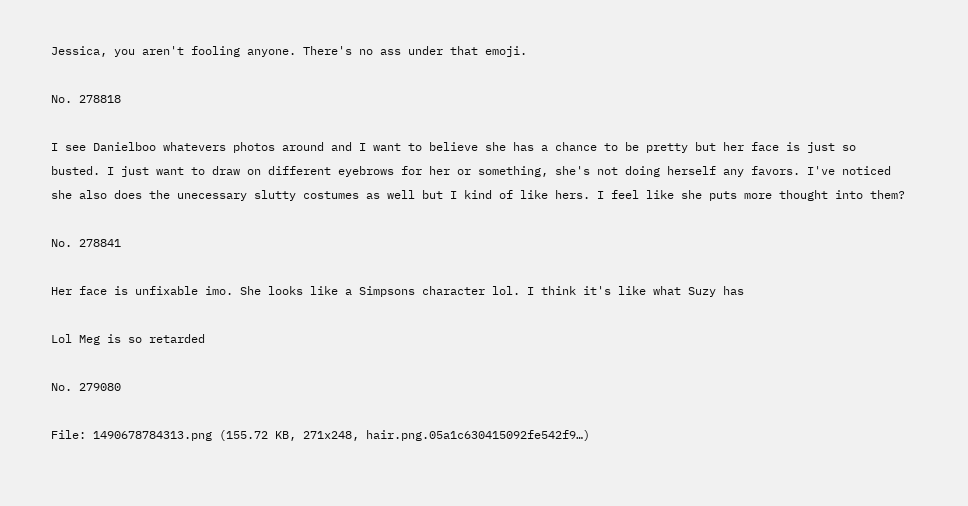Jessica, you aren't fooling anyone. There's no ass under that emoji.

No. 278818

I see Danielboo whatevers photos around and I want to believe she has a chance to be pretty but her face is just so busted. I just want to draw on different eyebrows for her or something, she's not doing herself any favors. I've noticed she also does the unecessary slutty costumes as well but I kind of like hers. I feel like she puts more thought into them?

No. 278841

Her face is unfixable imo. She looks like a Simpsons character lol. I think it's like what Suzy has

Lol Meg is so retarded

No. 279080

File: 1490678784313.png (155.72 KB, 271x248, hair.png.05a1c630415092fe542f9…)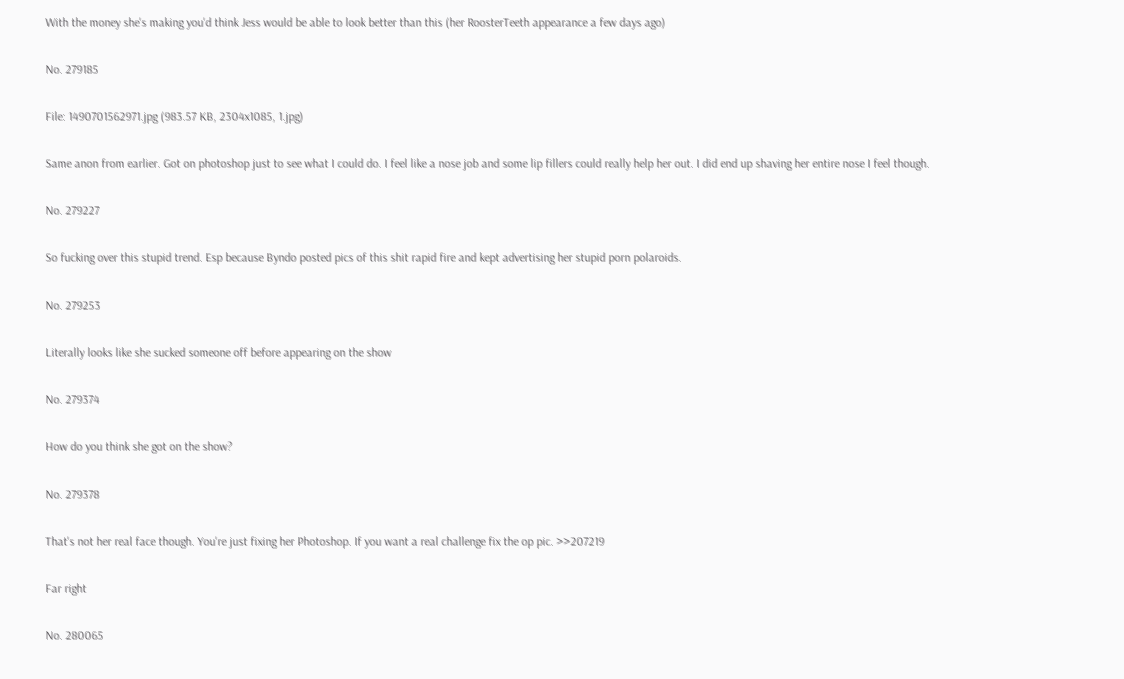With the money she's making you'd think Jess would be able to look better than this (her RoosterTeeth appearance a few days ago)

No. 279185

File: 1490701562971.jpg (983.57 KB, 2304x1085, 1.jpg)

Same anon from earlier. Got on photoshop just to see what I could do. I feel like a nose job and some lip fillers could really help her out. I did end up shaving her entire nose I feel though.

No. 279227

So fucking over this stupid trend. Esp because Byndo posted pics of this shit rapid fire and kept advertising her stupid porn polaroids.

No. 279253

Literally looks like she sucked someone off before appearing on the show

No. 279374

How do you think she got on the show?

No. 279378

That's not her real face though. You're just fixing her Photoshop. If you want a real challenge fix the op pic. >>207219

Far right

No. 280065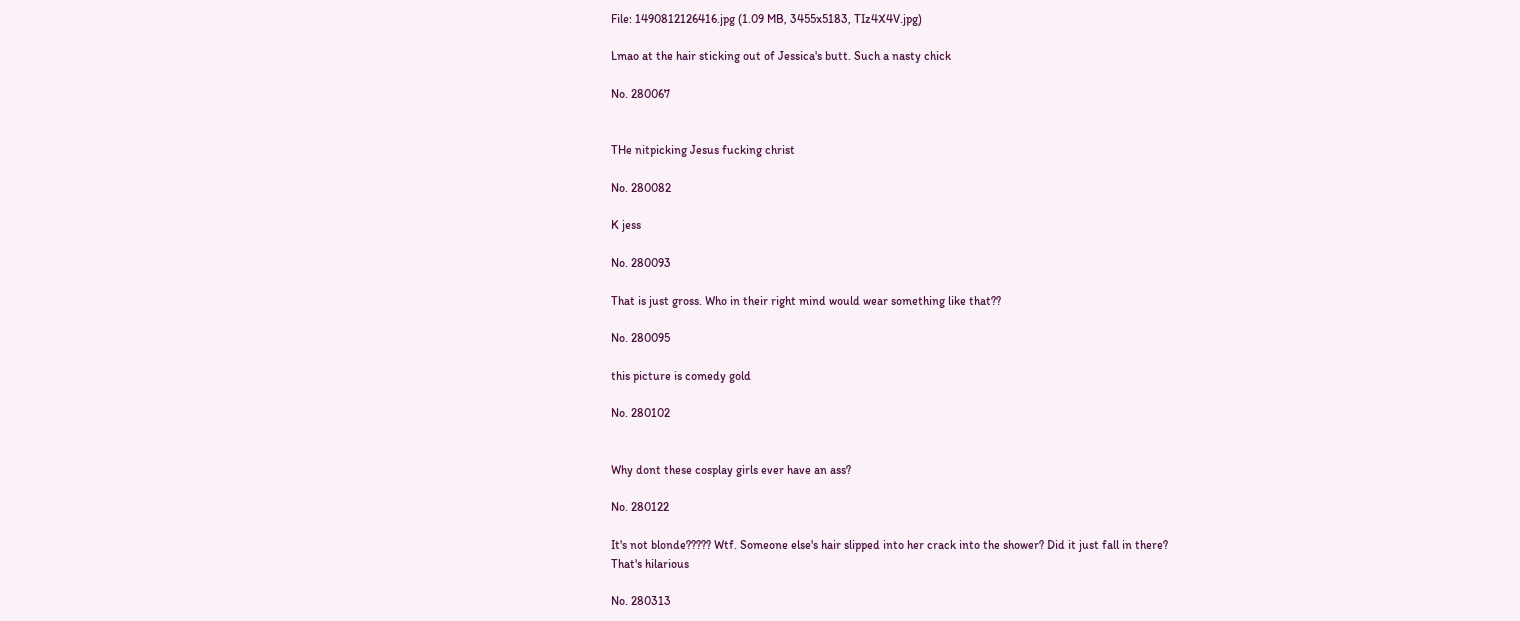File: 1490812126416.jpg (1.09 MB, 3455x5183, TIz4X4V.jpg)

Lmao at the hair sticking out of Jessica's butt. Such a nasty chick

No. 280067


THe nitpicking Jesus fucking christ

No. 280082

K jess

No. 280093

That is just gross. Who in their right mind would wear something like that??

No. 280095

this picture is comedy gold

No. 280102


Why dont these cosplay girls ever have an ass?

No. 280122

It's not blonde????? Wtf. Someone else's hair slipped into her crack into the shower? Did it just fall in there?
That's hilarious

No. 280313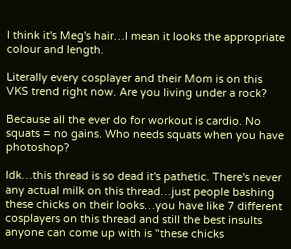I think it's Meg's hair…I mean it looks the appropriate colour and length.

Literally every cosplayer and their Mom is on this VKS trend right now. Are you living under a rock?

Because all the ever do for workout is cardio. No squats = no gains. Who needs squats when you have photoshop?

Idk…this thread is so dead it's pathetic. There's never any actual milk on this thread…just people bashing these chicks on their looks…you have like 7 different cosplayers on this thread and still the best insults anyone can come up with is "these chicks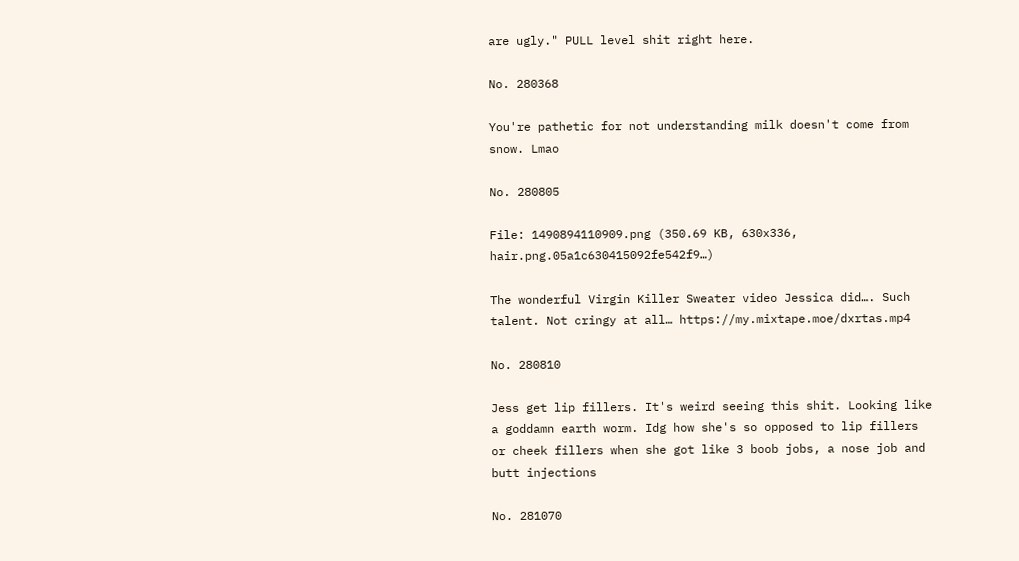are ugly." PULL level shit right here.

No. 280368

You're pathetic for not understanding milk doesn't come from snow. Lmao

No. 280805

File: 1490894110909.png (350.69 KB, 630x336, hair.png.05a1c630415092fe542f9…)

The wonderful Virgin Killer Sweater video Jessica did…. Such talent. Not cringy at all… https://my.mixtape.moe/dxrtas.mp4

No. 280810

Jess get lip fillers. It's weird seeing this shit. Looking like a goddamn earth worm. Idg how she's so opposed to lip fillers or cheek fillers when she got like 3 boob jobs, a nose job and butt injections

No. 281070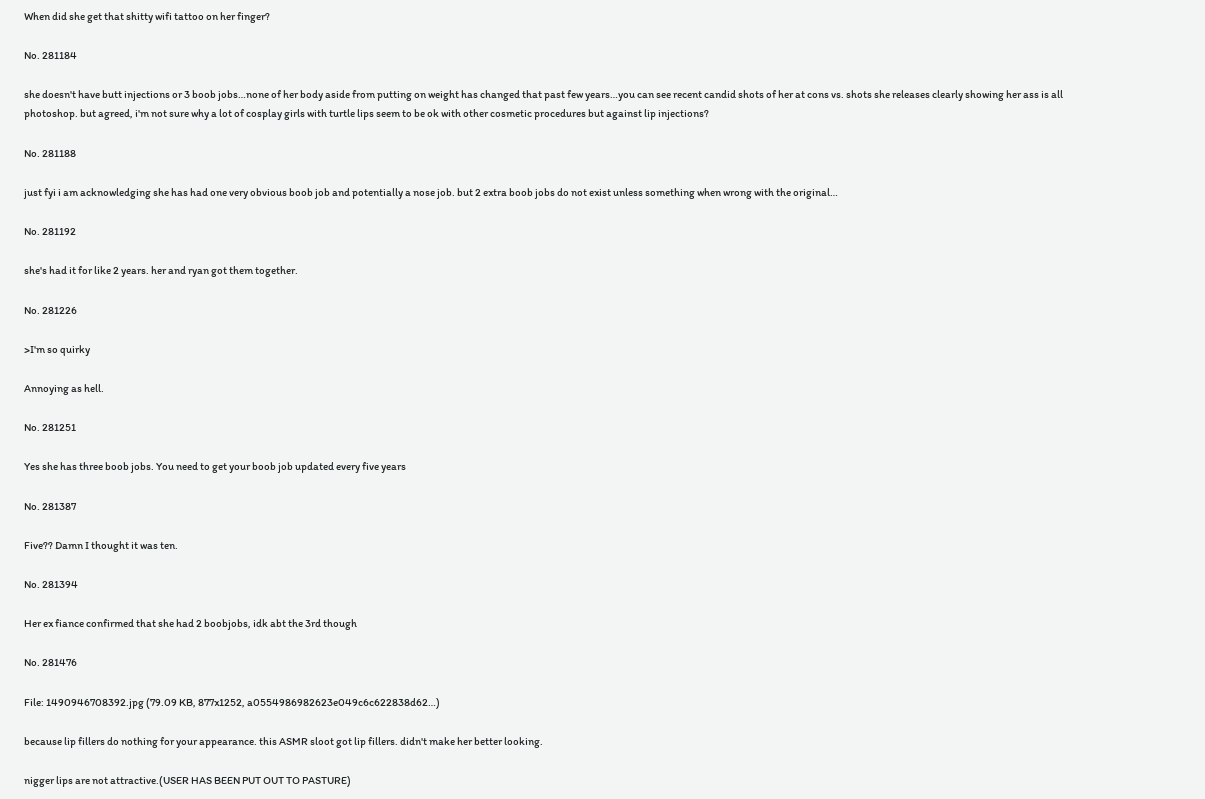When did she get that shitty wifi tattoo on her finger?

No. 281184

she doesn't have butt injections or 3 boob jobs…none of her body aside from putting on weight has changed that past few years…you can see recent candid shots of her at cons vs. shots she releases clearly showing her ass is all photoshop. but agreed, i'm not sure why a lot of cosplay girls with turtle lips seem to be ok with other cosmetic procedures but against lip injections?

No. 281188

just fyi i am acknowledging she has had one very obvious boob job and potentially a nose job. but 2 extra boob jobs do not exist unless something when wrong with the original…

No. 281192

she's had it for like 2 years. her and ryan got them together.

No. 281226

>I'm so quirky

Annoying as hell.

No. 281251

Yes she has three boob jobs. You need to get your boob job updated every five years

No. 281387

Five?? Damn I thought it was ten.

No. 281394

Her ex fiance confirmed that she had 2 boobjobs, idk abt the 3rd though

No. 281476

File: 1490946708392.jpg (79.09 KB, 877x1252, a0554986982623e049c6c622838d62…)

because lip fillers do nothing for your appearance. this ASMR sloot got lip fillers. didn't make her better looking.

nigger lips are not attractive.(USER HAS BEEN PUT OUT TO PASTURE)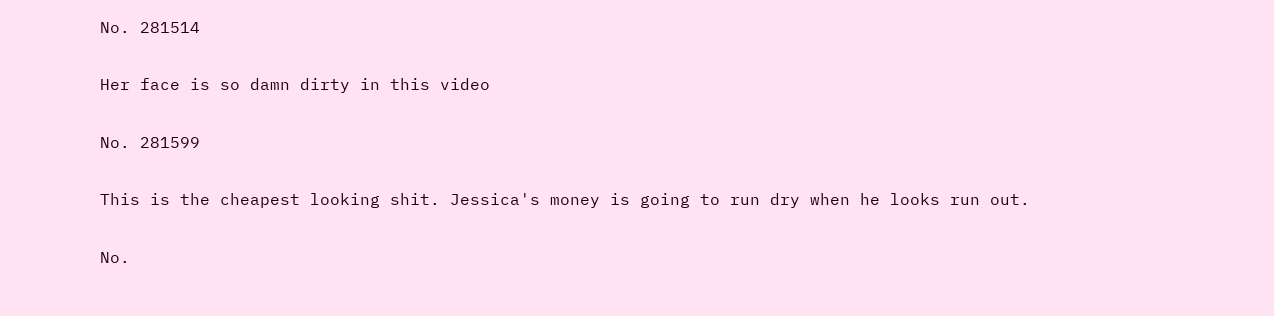No. 281514

Her face is so damn dirty in this video

No. 281599

This is the cheapest looking shit. Jessica's money is going to run dry when he looks run out.

No.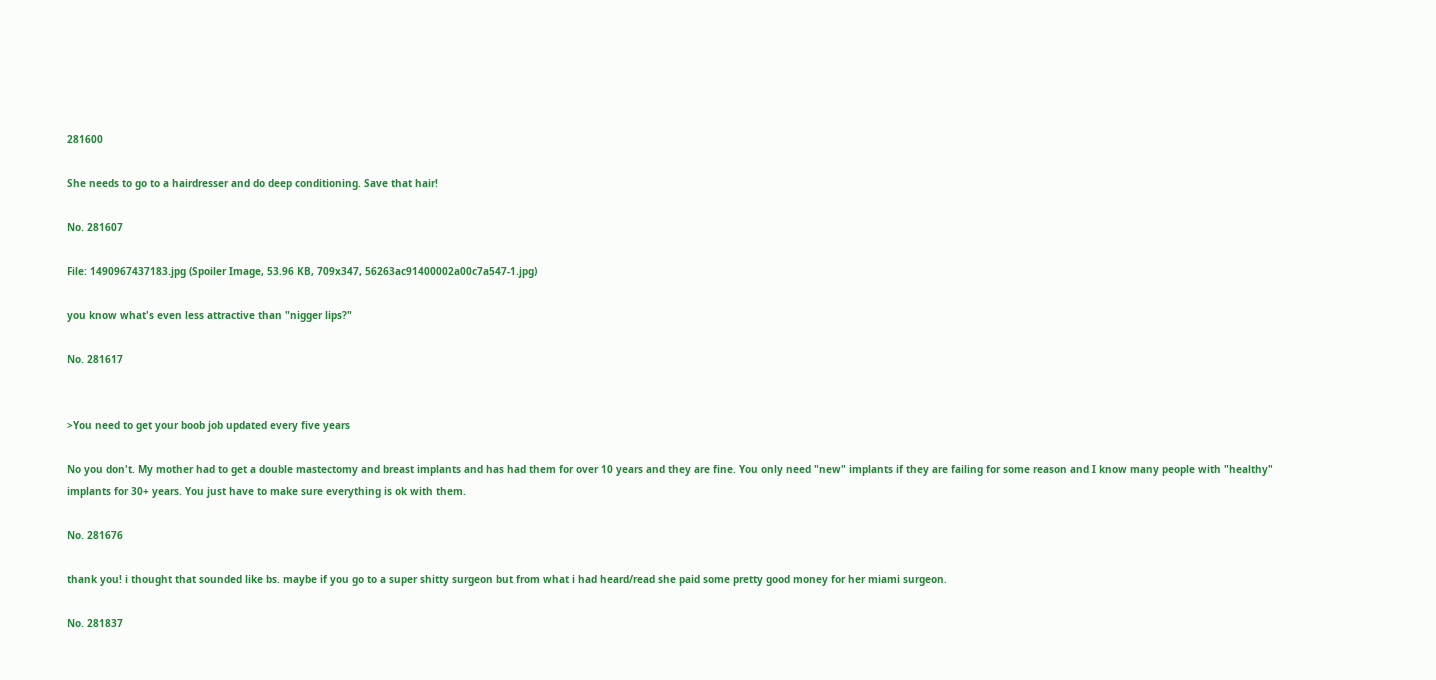281600

She needs to go to a hairdresser and do deep conditioning. Save that hair!

No. 281607

File: 1490967437183.jpg (Spoiler Image, 53.96 KB, 709x347, 56263ac91400002a00c7a547-1.jpg)

you know what's even less attractive than "nigger lips?"

No. 281617


>You need to get your boob job updated every five years

No you don't. My mother had to get a double mastectomy and breast implants and has had them for over 10 years and they are fine. You only need "new" implants if they are failing for some reason and I know many people with "healthy" implants for 30+ years. You just have to make sure everything is ok with them.

No. 281676

thank you! i thought that sounded like bs. maybe if you go to a super shitty surgeon but from what i had heard/read she paid some pretty good money for her miami surgeon.

No. 281837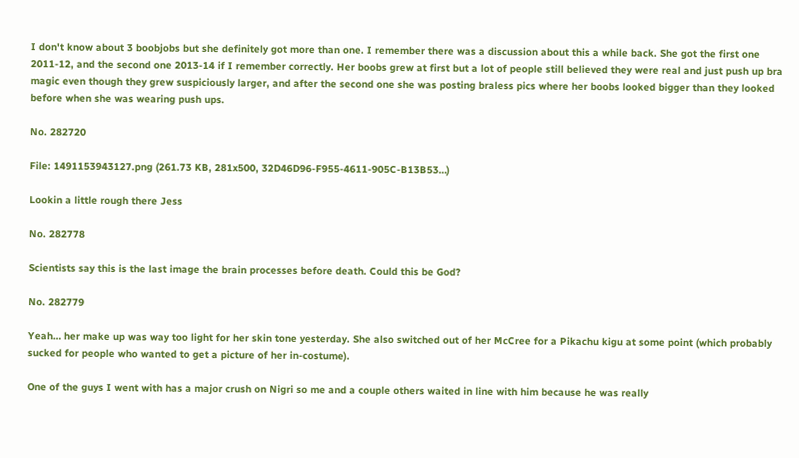I don't know about 3 boobjobs but she definitely got more than one. I remember there was a discussion about this a while back. She got the first one 2011-12, and the second one 2013-14 if I remember correctly. Her boobs grew at first but a lot of people still believed they were real and just push up bra magic even though they grew suspiciously larger, and after the second one she was posting braless pics where her boobs looked bigger than they looked before when she was wearing push ups.

No. 282720

File: 1491153943127.png (261.73 KB, 281x500, 32D46D96-F955-4611-905C-B13B53…)

Lookin a little rough there Jess

No. 282778

Scientists say this is the last image the brain processes before death. Could this be God?

No. 282779

Yeah… her make up was way too light for her skin tone yesterday. She also switched out of her McCree for a Pikachu kigu at some point (which probably sucked for people who wanted to get a picture of her in-costume).

One of the guys I went with has a major crush on Nigri so me and a couple others waited in line with him because he was really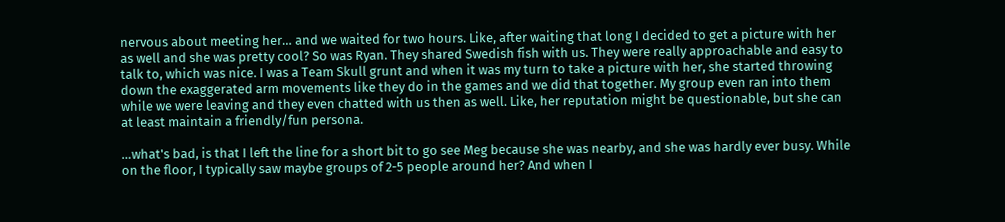nervous about meeting her… and we waited for two hours. Like, after waiting that long I decided to get a picture with her as well and she was pretty cool? So was Ryan. They shared Swedish fish with us. They were really approachable and easy to talk to, which was nice. I was a Team Skull grunt and when it was my turn to take a picture with her, she started throwing down the exaggerated arm movements like they do in the games and we did that together. My group even ran into them while we were leaving and they even chatted with us then as well. Like, her reputation might be questionable, but she can at least maintain a friendly/fun persona.

…what's bad, is that I left the line for a short bit to go see Meg because she was nearby, and she was hardly ever busy. While on the floor, I typically saw maybe groups of 2-5 people around her? And when I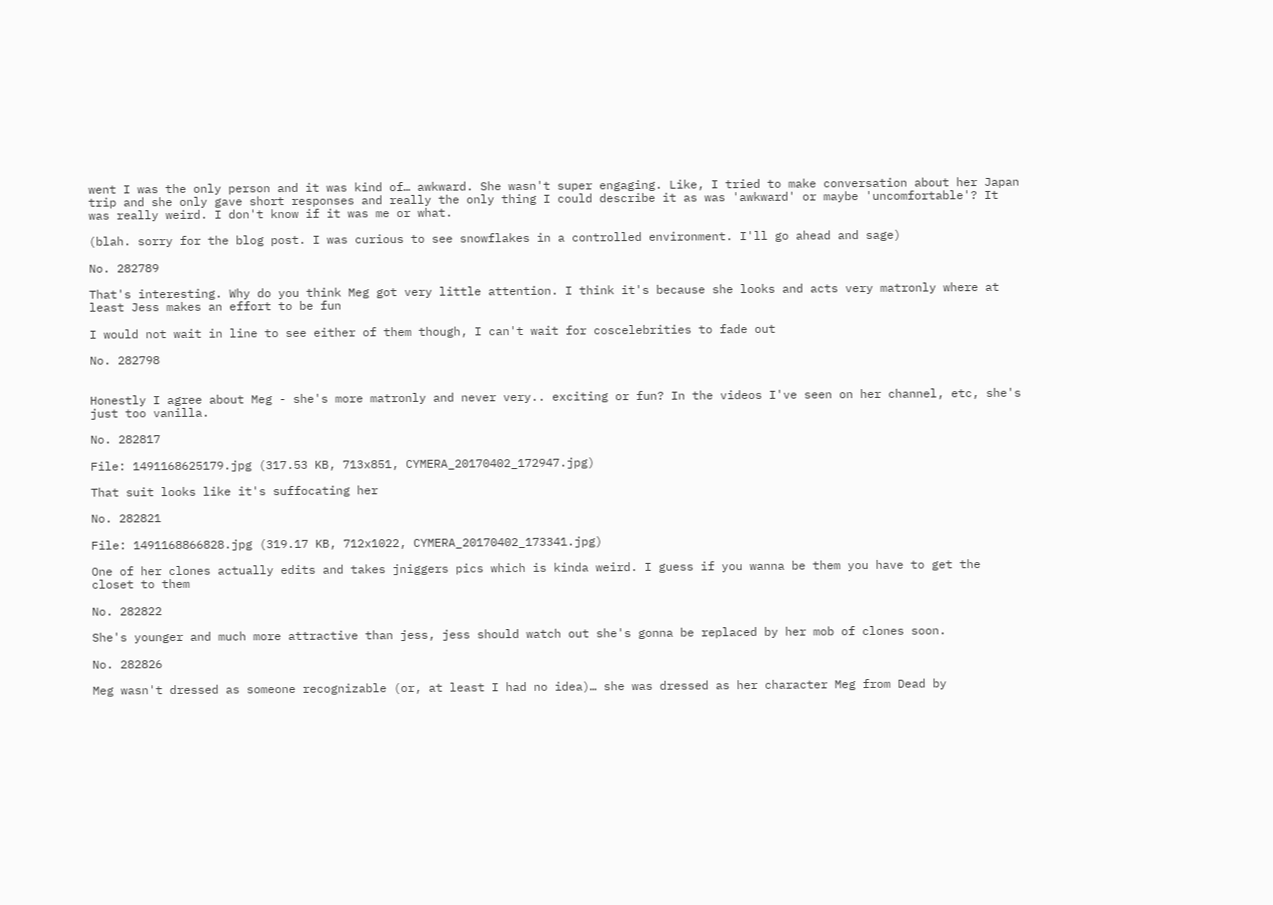went I was the only person and it was kind of… awkward. She wasn't super engaging. Like, I tried to make conversation about her Japan trip and she only gave short responses and really the only thing I could describe it as was 'awkward' or maybe 'uncomfortable'? It was really weird. I don't know if it was me or what.

(blah. sorry for the blog post. I was curious to see snowflakes in a controlled environment. I'll go ahead and sage)

No. 282789

That's interesting. Why do you think Meg got very little attention. I think it's because she looks and acts very matronly where at least Jess makes an effort to be fun

I would not wait in line to see either of them though, I can't wait for coscelebrities to fade out

No. 282798


Honestly I agree about Meg - she's more matronly and never very.. exciting or fun? In the videos I've seen on her channel, etc, she's just too vanilla.

No. 282817

File: 1491168625179.jpg (317.53 KB, 713x851, CYMERA_20170402_172947.jpg)

That suit looks like it's suffocating her

No. 282821

File: 1491168866828.jpg (319.17 KB, 712x1022, CYMERA_20170402_173341.jpg)

One of her clones actually edits and takes jniggers pics which is kinda weird. I guess if you wanna be them you have to get the closet to them

No. 282822

She's younger and much more attractive than jess, jess should watch out she's gonna be replaced by her mob of clones soon.

No. 282826

Meg wasn't dressed as someone recognizable (or, at least I had no idea)… she was dressed as her character Meg from Dead by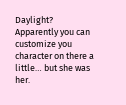Daylight? Apparently you can customize you character on there a little… but she was her.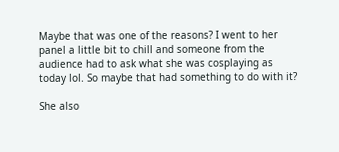Maybe that was one of the reasons? I went to her panel a little bit to chill and someone from the audience had to ask what she was cosplaying as today lol. So maybe that had something to do with it?

She also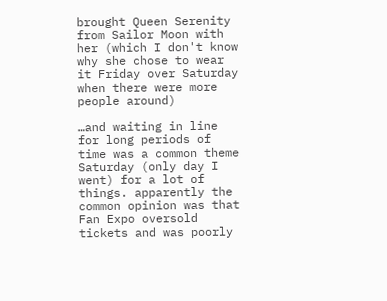brought Queen Serenity from Sailor Moon with her (which I don't know why she chose to wear it Friday over Saturday when there were more people around)

…and waiting in line for long periods of time was a common theme Saturday (only day I went) for a lot of things. apparently the common opinion was that Fan Expo oversold tickets and was poorly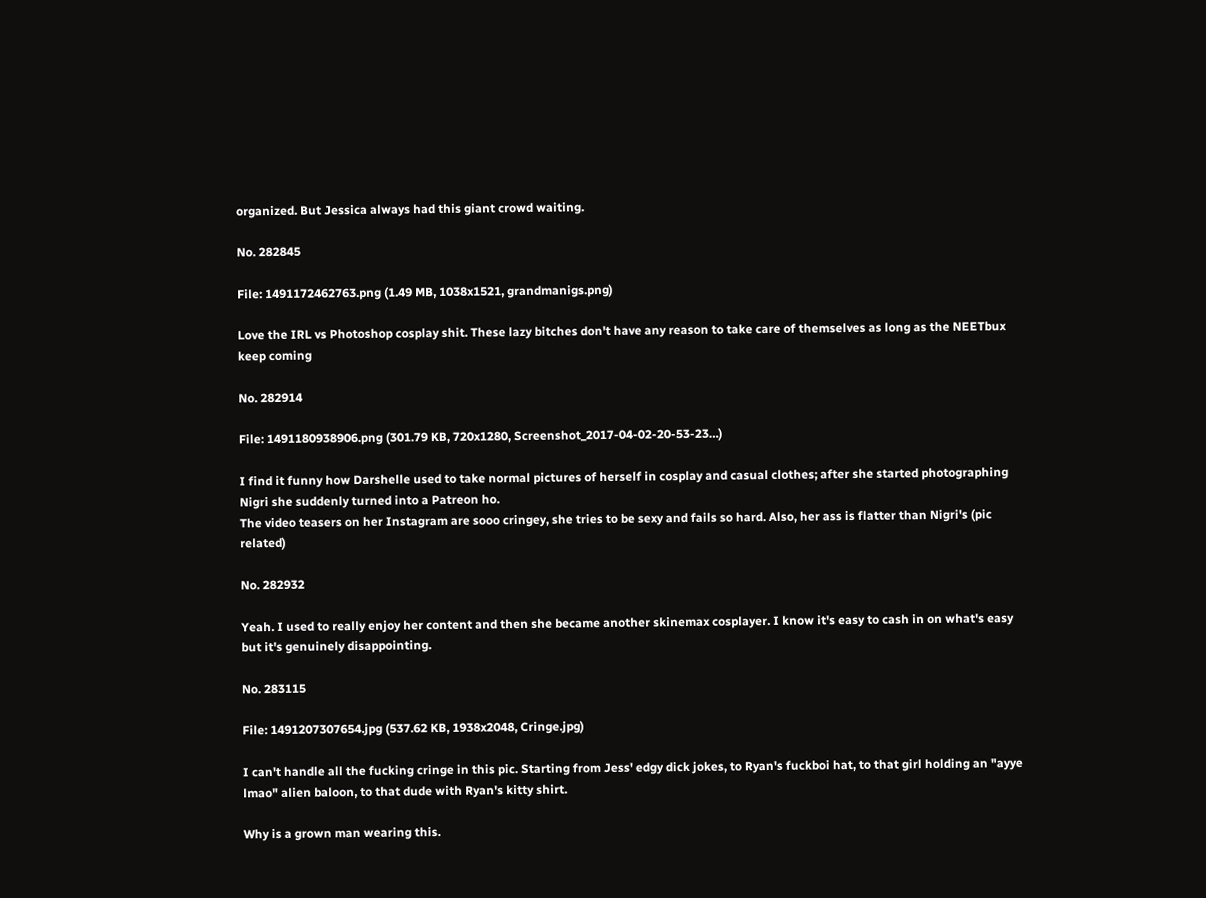organized. But Jessica always had this giant crowd waiting.

No. 282845

File: 1491172462763.png (1.49 MB, 1038x1521, grandmanigs.png)

Love the IRL vs Photoshop cosplay shit. These lazy bitches don't have any reason to take care of themselves as long as the NEETbux keep coming

No. 282914

File: 1491180938906.png (301.79 KB, 720x1280, Screenshot_2017-04-02-20-53-23…)

I find it funny how Darshelle used to take normal pictures of herself in cosplay and casual clothes; after she started photographing Nigri she suddenly turned into a Patreon ho.
The video teasers on her Instagram are sooo cringey, she tries to be sexy and fails so hard. Also, her ass is flatter than Nigri's (pic related)

No. 282932

Yeah. I used to really enjoy her content and then she became another skinemax cosplayer. I know it's easy to cash in on what's easy but it's genuinely disappointing.

No. 283115

File: 1491207307654.jpg (537.62 KB, 1938x2048, Cringe.jpg)

I can't handle all the fucking cringe in this pic. Starting from Jess' edgy dick jokes, to Ryan's fuckboi hat, to that girl holding an "ayye lmao" alien baloon, to that dude with Ryan's kitty shirt.

Why is a grown man wearing this.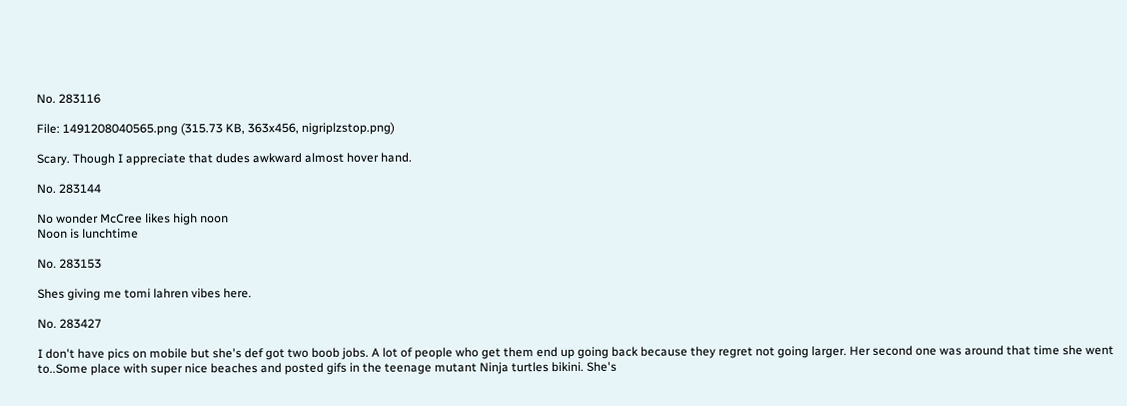No. 283116

File: 1491208040565.png (315.73 KB, 363x456, nigriplzstop.png)

Scary. Though I appreciate that dudes awkward almost hover hand.

No. 283144

No wonder McCree likes high noon
Noon is lunchtime

No. 283153

Shes giving me tomi lahren vibes here.

No. 283427

I don't have pics on mobile but she's def got two boob jobs. A lot of people who get them end up going back because they regret not going larger. Her second one was around that time she went to..Some place with super nice beaches and posted gifs in the teenage mutant Ninja turtles bikini. She's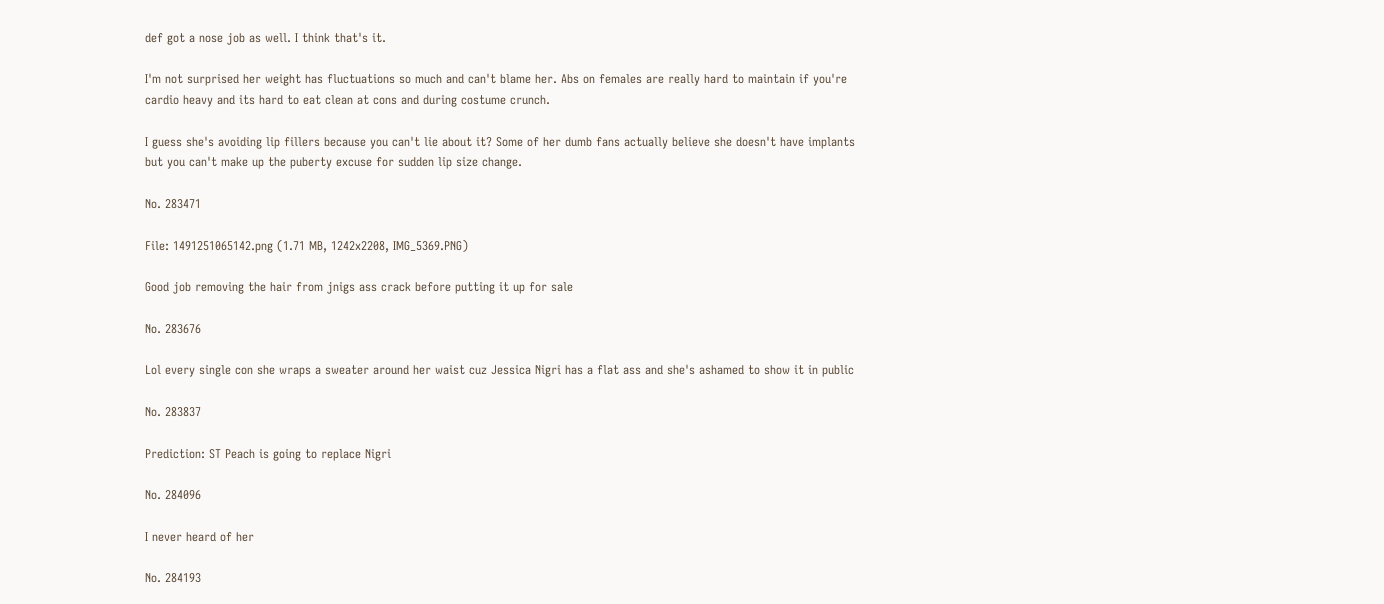def got a nose job as well. I think that's it.

I'm not surprised her weight has fluctuations so much and can't blame her. Abs on females are really hard to maintain if you're cardio heavy and its hard to eat clean at cons and during costume crunch.

I guess she's avoiding lip fillers because you can't lie about it? Some of her dumb fans actually believe she doesn't have implants but you can't make up the puberty excuse for sudden lip size change.

No. 283471

File: 1491251065142.png (1.71 MB, 1242x2208, IMG_5369.PNG)

Good job removing the hair from jnigs ass crack before putting it up for sale

No. 283676

Lol every single con she wraps a sweater around her waist cuz Jessica Nigri has a flat ass and she's ashamed to show it in public

No. 283837

Prediction: ST Peach is going to replace Nigri

No. 284096

I never heard of her

No. 284193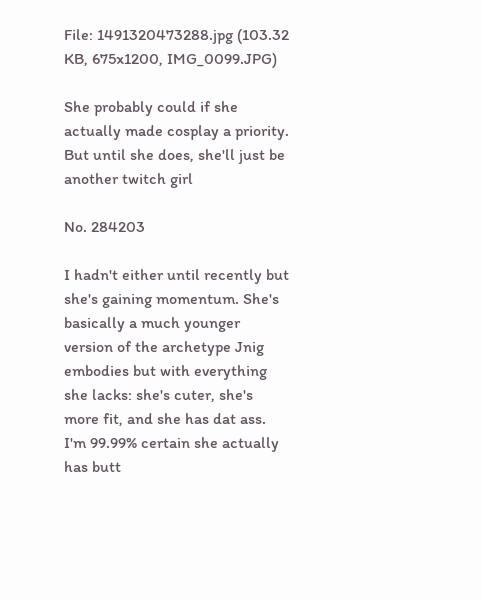File: 1491320473288.jpg (103.32 KB, 675x1200, IMG_0099.JPG)

She probably could if she actually made cosplay a priority. But until she does, she'll just be another twitch girl

No. 284203

I hadn't either until recently but she's gaining momentum. She's basically a much younger version of the archetype Jnig embodies but with everything she lacks: she's cuter, she's more fit, and she has dat ass. I'm 99.99% certain she actually has butt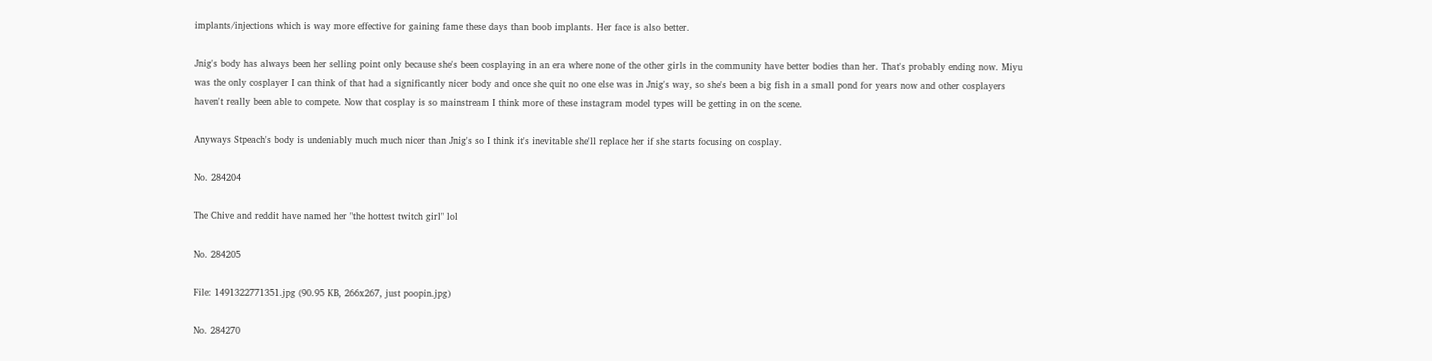implants/injections which is way more effective for gaining fame these days than boob implants. Her face is also better.

Jnig's body has always been her selling point only because she's been cosplaying in an era where none of the other girls in the community have better bodies than her. That's probably ending now. Miyu was the only cosplayer I can think of that had a significantly nicer body and once she quit no one else was in Jnig's way, so she's been a big fish in a small pond for years now and other cosplayers haven't really been able to compete. Now that cosplay is so mainstream I think more of these instagram model types will be getting in on the scene.

Anyways Stpeach's body is undeniably much much nicer than Jnig's so I think it's inevitable she'll replace her if she starts focusing on cosplay.

No. 284204

The Chive and reddit have named her "the hottest twitch girl" lol

No. 284205

File: 1491322771351.jpg (90.95 KB, 266x267, just poopin.jpg)

No. 284270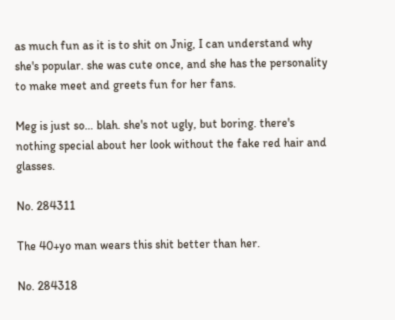as much fun as it is to shit on Jnig, I can understand why she's popular. she was cute once, and she has the personality to make meet and greets fun for her fans.

Meg is just so… blah. she's not ugly, but boring. there's nothing special about her look without the fake red hair and glasses.

No. 284311

The 40+yo man wears this shit better than her.

No. 284318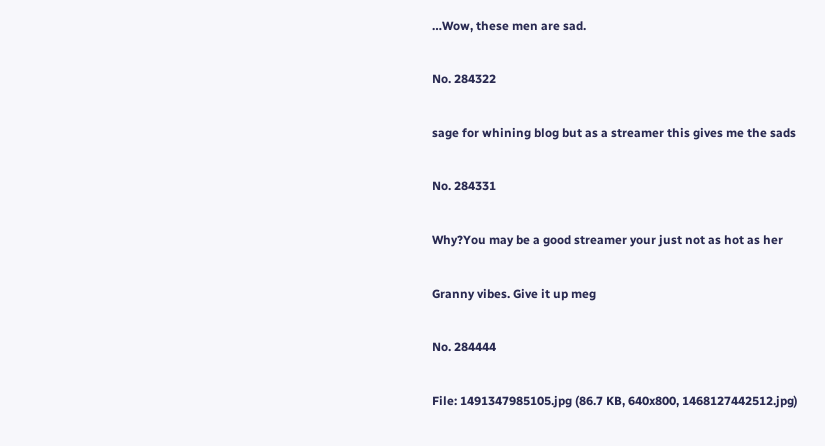…Wow, these men are sad.

No. 284322

sage for whining blog but as a streamer this gives me the sads

No. 284331

Why?You may be a good streamer your just not as hot as her

Granny vibes. Give it up meg

No. 284444

File: 1491347985105.jpg (86.7 KB, 640x800, 1468127442512.jpg)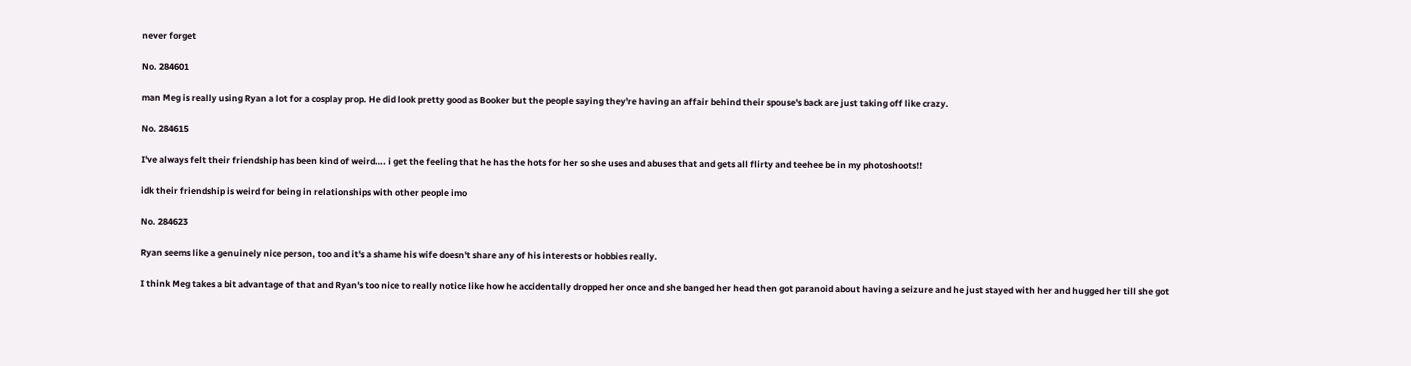never forget

No. 284601

man Meg is really using Ryan a lot for a cosplay prop. He did look pretty good as Booker but the people saying they're having an affair behind their spouse's back are just taking off like crazy.

No. 284615

I've always felt their friendship has been kind of weird…. i get the feeling that he has the hots for her so she uses and abuses that and gets all flirty and teehee be in my photoshoots!!

idk their friendship is weird for being in relationships with other people imo

No. 284623

Ryan seems like a genuinely nice person, too and it's a shame his wife doesn't share any of his interests or hobbies really.

I think Meg takes a bit advantage of that and Ryan's too nice to really notice like how he accidentally dropped her once and she banged her head then got paranoid about having a seizure and he just stayed with her and hugged her till she got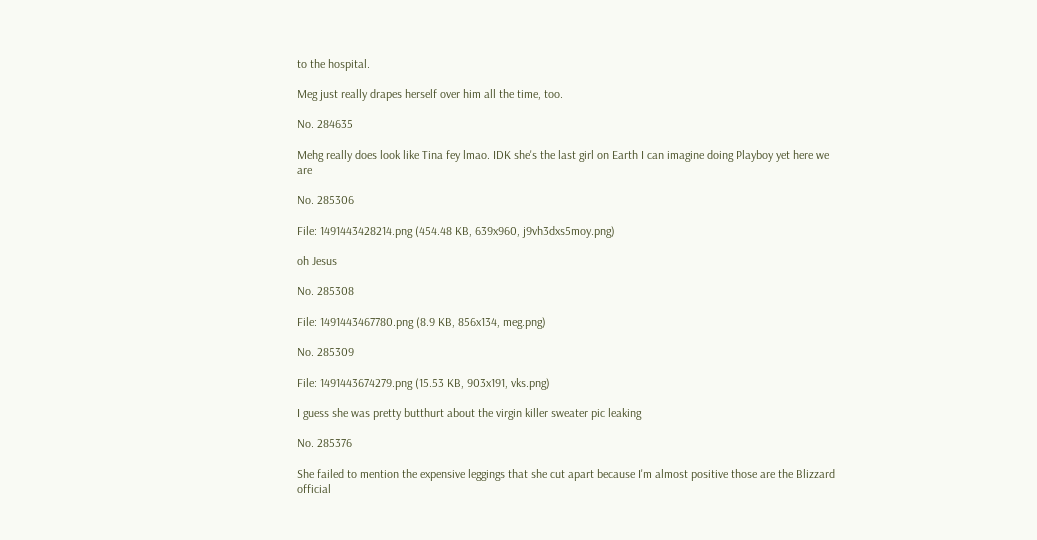to the hospital.

Meg just really drapes herself over him all the time, too.

No. 284635

Mehg really does look like Tina fey lmao. IDK she's the last girl on Earth I can imagine doing Playboy yet here we are

No. 285306

File: 1491443428214.png (454.48 KB, 639x960, j9vh3dxs5moy.png)

oh Jesus

No. 285308

File: 1491443467780.png (8.9 KB, 856x134, meg.png)

No. 285309

File: 1491443674279.png (15.53 KB, 903x191, vks.png)

I guess she was pretty butthurt about the virgin killer sweater pic leaking

No. 285376

She failed to mention the expensive leggings that she cut apart because I'm almost positive those are the Blizzard official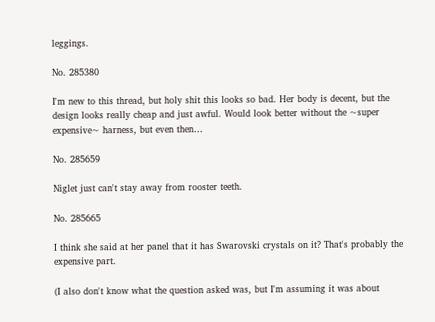leggings.

No. 285380

I'm new to this thread, but holy shit this looks so bad. Her body is decent, but the design looks really cheap and just awful. Would look better without the ~super expensive~ harness, but even then…

No. 285659

Niglet just can't stay away from rooster teeth.

No. 285665

I think she said at her panel that it has Swarovski crystals on it? That's probably the expensive part.

(I also don't know what the question asked was, but I'm assuming it was about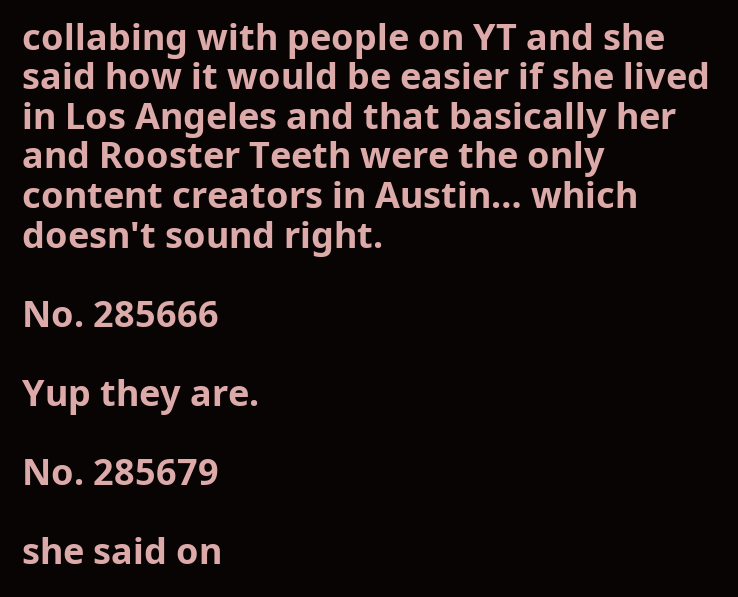collabing with people on YT and she said how it would be easier if she lived in Los Angeles and that basically her and Rooster Teeth were the only content creators in Austin… which doesn't sound right.

No. 285666

Yup they are.

No. 285679

she said on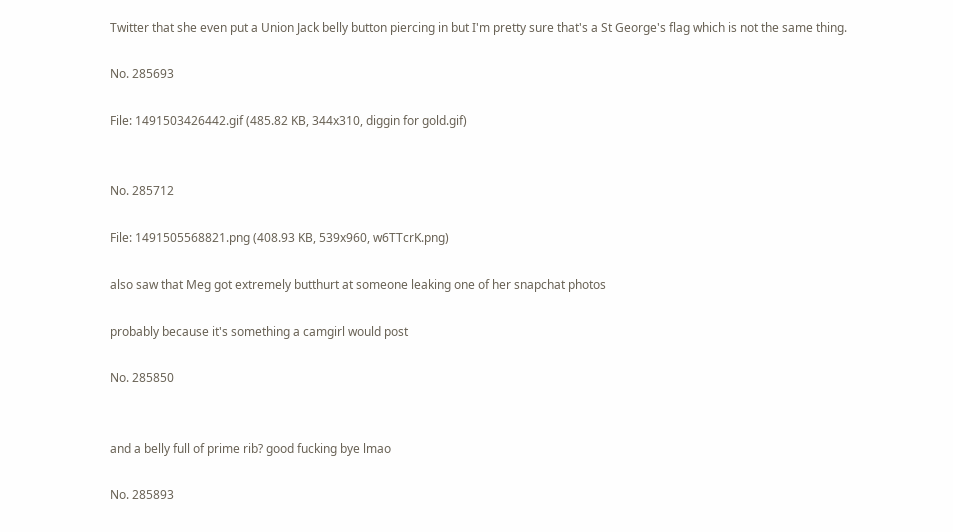Twitter that she even put a Union Jack belly button piercing in but I'm pretty sure that's a St George's flag which is not the same thing.

No. 285693

File: 1491503426442.gif (485.82 KB, 344x310, diggin for gold.gif)


No. 285712

File: 1491505568821.png (408.93 KB, 539x960, w6TTcrK.png)

also saw that Meg got extremely butthurt at someone leaking one of her snapchat photos

probably because it's something a camgirl would post

No. 285850


and a belly full of prime rib? good fucking bye lmao

No. 285893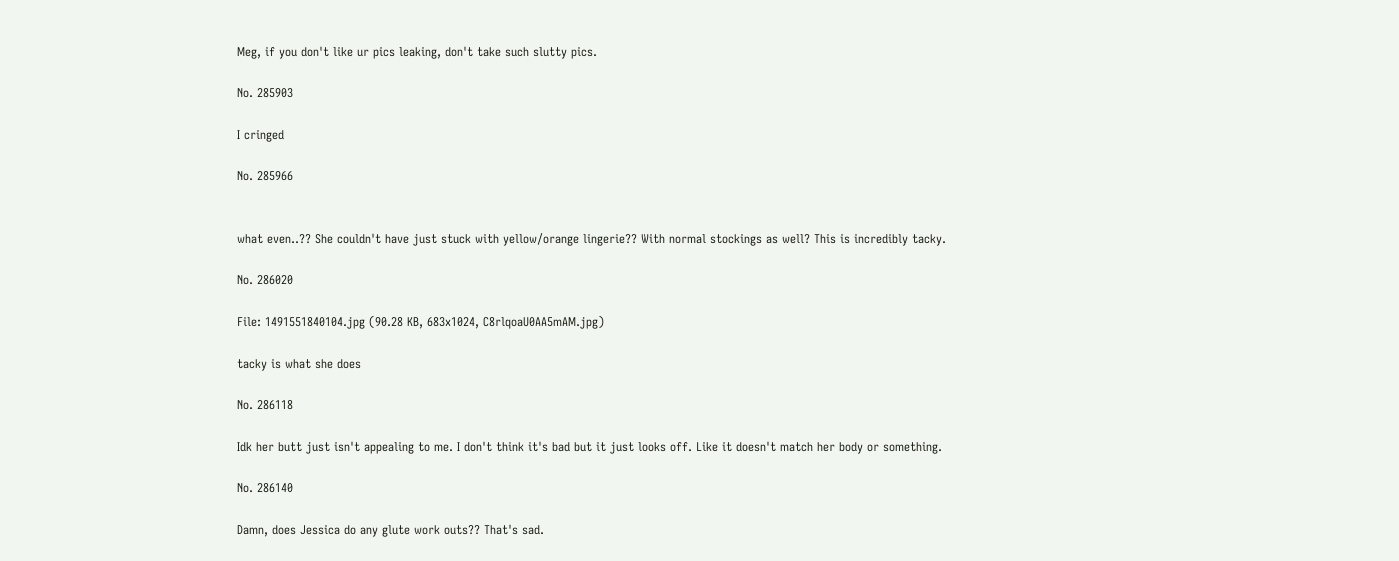Meg, if you don't like ur pics leaking, don't take such slutty pics.

No. 285903

I cringed

No. 285966


what even..?? She couldn't have just stuck with yellow/orange lingerie?? With normal stockings as well? This is incredibly tacky.

No. 286020

File: 1491551840104.jpg (90.28 KB, 683x1024, C8rlqoaU0AA5mAM.jpg)

tacky is what she does

No. 286118

Idk her butt just isn't appealing to me. I don't think it's bad but it just looks off. Like it doesn't match her body or something.

No. 286140

Damn, does Jessica do any glute work outs?? That's sad.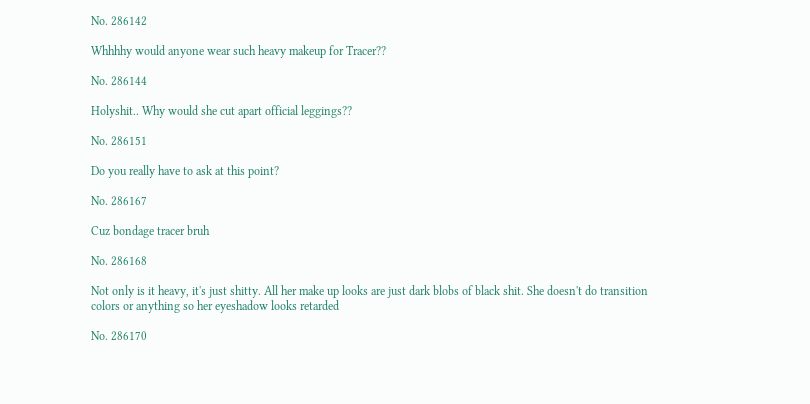No. 286142

Whhhhy would anyone wear such heavy makeup for Tracer??

No. 286144

Holyshit.. Why would she cut apart official leggings??

No. 286151

Do you really have to ask at this point?

No. 286167

Cuz bondage tracer bruh

No. 286168

Not only is it heavy, it's just shitty. All her make up looks are just dark blobs of black shit. She doesn't do transition colors or anything so her eyeshadow looks retarded

No. 286170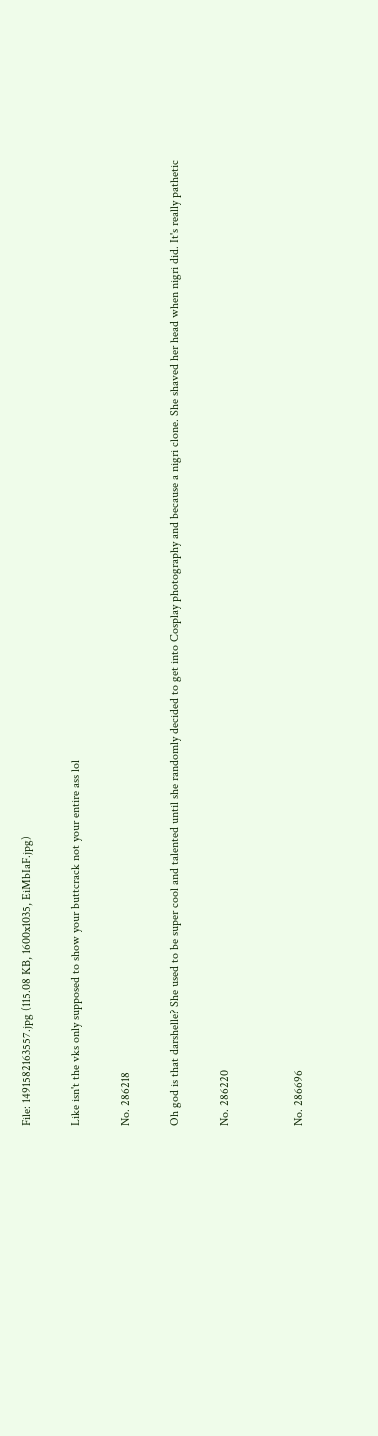File: 1491582163557.jpg (115.08 KB, 1600x1035, EiMbIaF.jpg)

Like isn't the vks only supposed to show your buttcrack not your entire ass lol

No. 286218

Oh god is that darshelle? She used to be super cool and talented until she randomly decided to get into Cosplay photography and because a nigri clone. She shaved her head when nigri did. It's really pathetic

No. 286220


No. 286696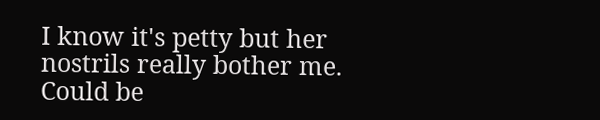I know it's petty but her nostrils really bother me. Could be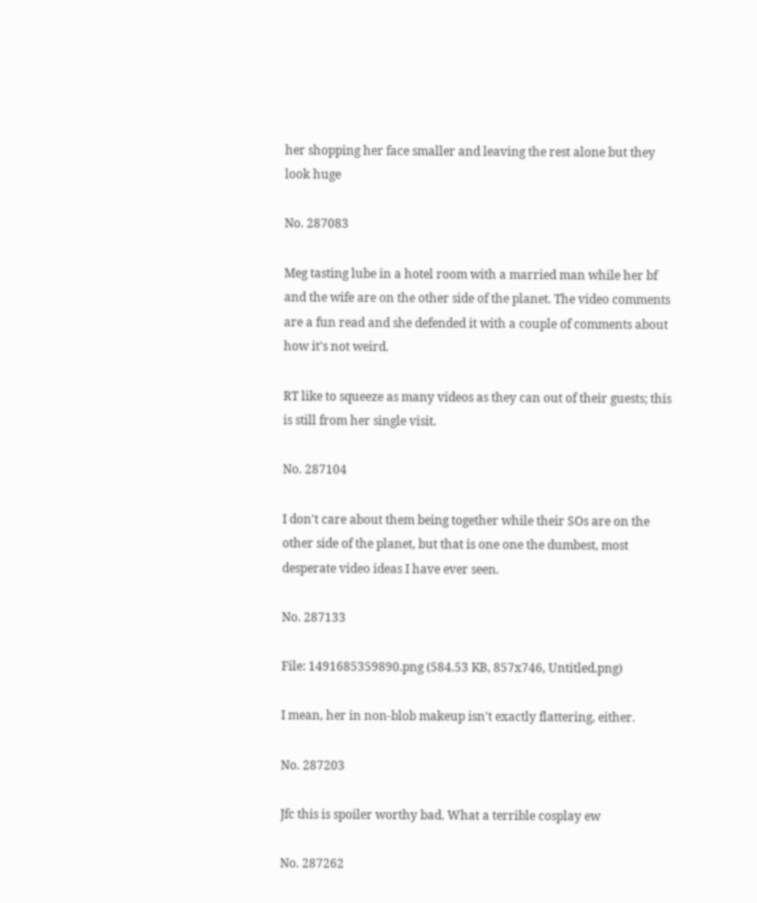her shopping her face smaller and leaving the rest alone but they look huge

No. 287083

Meg tasting lube in a hotel room with a married man while her bf and the wife are on the other side of the planet. The video comments are a fun read and she defended it with a couple of comments about how it's not weird.

RT like to squeeze as many videos as they can out of their guests; this is still from her single visit.

No. 287104

I don't care about them being together while their SOs are on the other side of the planet, but that is one one the dumbest, most desperate video ideas I have ever seen.

No. 287133

File: 1491685359890.png (584.53 KB, 857x746, Untitled.png)

I mean, her in non-blob makeup isn't exactly flattering, either.

No. 287203

Jfc this is spoiler worthy bad. What a terrible cosplay ew

No. 287262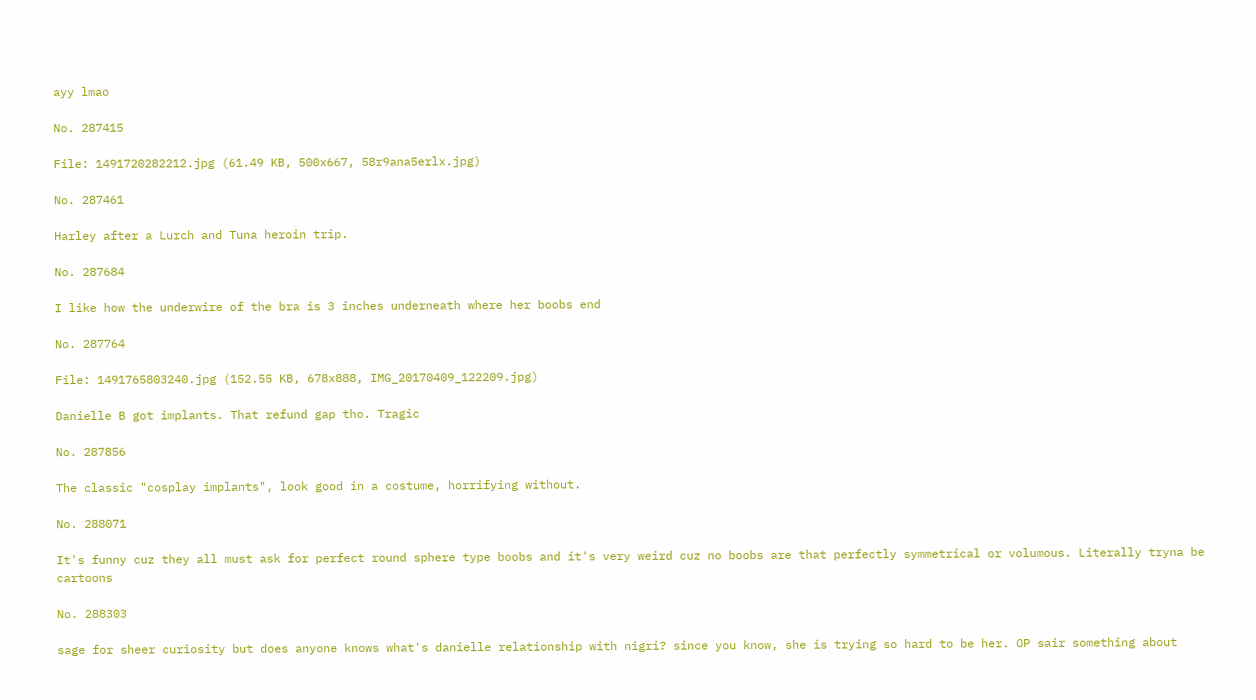ayy lmao

No. 287415

File: 1491720282212.jpg (61.49 KB, 500x667, 58r9ana5erlx.jpg)

No. 287461

Harley after a Lurch and Tuna heroin trip.

No. 287684

I like how the underwire of the bra is 3 inches underneath where her boobs end

No. 287764

File: 1491765803240.jpg (152.55 KB, 678x888, IMG_20170409_122209.jpg)

Danielle B got implants. That refund gap tho. Tragic

No. 287856

The classic "cosplay implants", look good in a costume, horrifying without.

No. 288071

It's funny cuz they all must ask for perfect round sphere type boobs and it's very weird cuz no boobs are that perfectly symmetrical or volumous. Literally tryna be cartoons

No. 288303

sage for sheer curiosity but does anyone knows what's danielle relationship with nigri? since you know, she is trying so hard to be her. OP sair something about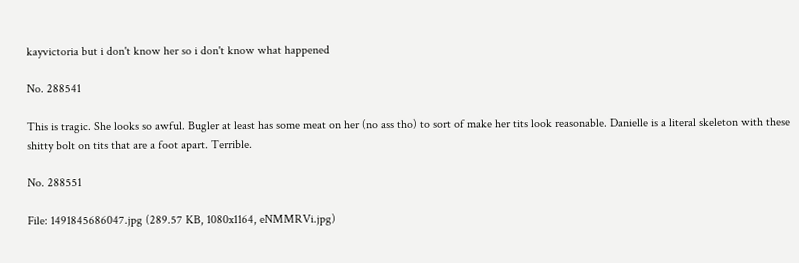kayvictoria but i don't know her so i don't know what happened

No. 288541

This is tragic. She looks so awful. Bugler at least has some meat on her (no ass tho) to sort of make her tits look reasonable. Danielle is a literal skeleton with these shitty bolt on tits that are a foot apart. Terrible.

No. 288551

File: 1491845686047.jpg (289.57 KB, 1080x1164, eNMMRVi.jpg)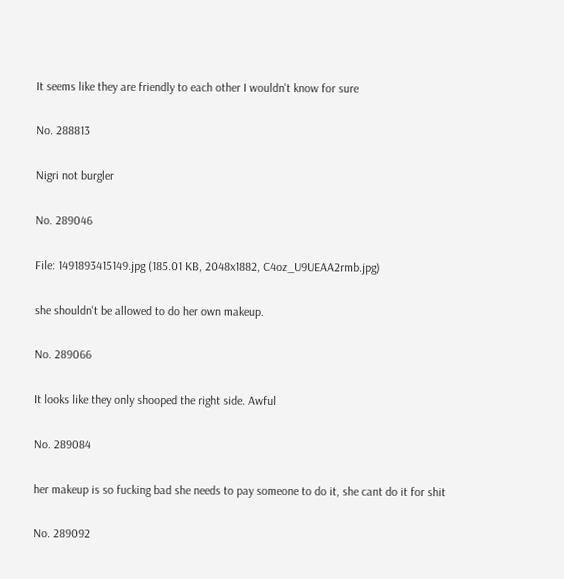It seems like they are friendly to each other I wouldn't know for sure

No. 288813

Nigri not burgler

No. 289046

File: 1491893415149.jpg (185.01 KB, 2048x1882, C4oz_U9UEAA2rmb.jpg)

she shouldn't be allowed to do her own makeup.

No. 289066

It looks like they only shooped the right side. Awful

No. 289084

her makeup is so fucking bad she needs to pay someone to do it, she cant do it for shit

No. 289092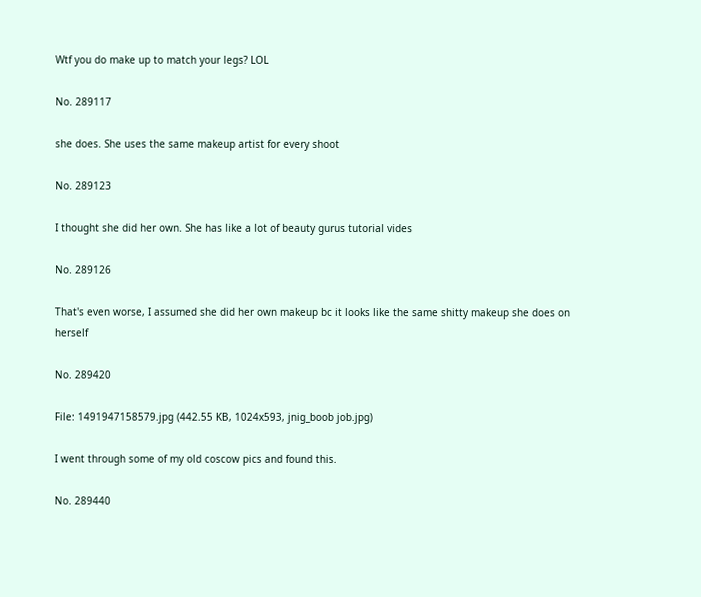Wtf you do make up to match your legs? LOL

No. 289117

she does. She uses the same makeup artist for every shoot

No. 289123

I thought she did her own. She has like a lot of beauty gurus tutorial vides

No. 289126

That's even worse, I assumed she did her own makeup bc it looks like the same shitty makeup she does on herself

No. 289420

File: 1491947158579.jpg (442.55 KB, 1024x593, jnig_boob job.jpg)

I went through some of my old coscow pics and found this.

No. 289440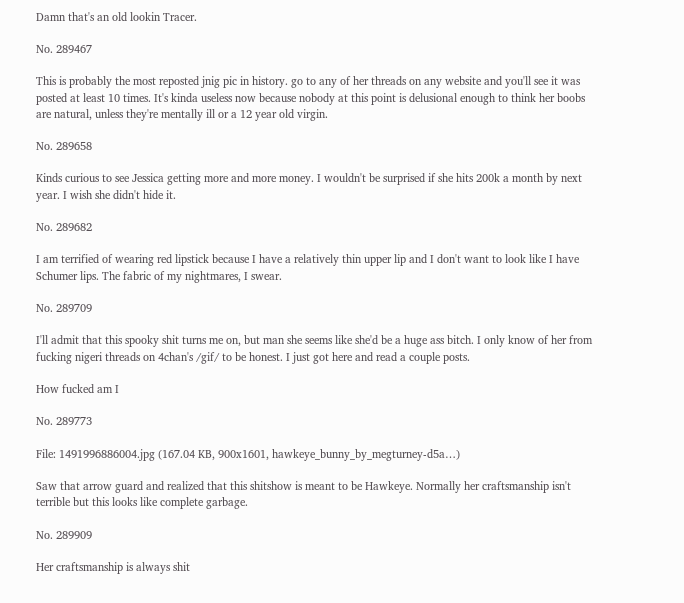Damn that's an old lookin Tracer.

No. 289467

This is probably the most reposted jnig pic in history. go to any of her threads on any website and you'll see it was posted at least 10 times. It's kinda useless now because nobody at this point is delusional enough to think her boobs are natural, unless they're mentally ill or a 12 year old virgin.

No. 289658

Kinds curious to see Jessica getting more and more money. I wouldn't be surprised if she hits 200k a month by next year. I wish she didn't hide it.

No. 289682

I am terrified of wearing red lipstick because I have a relatively thin upper lip and I don't want to look like I have Schumer lips. The fabric of my nightmares, I swear.

No. 289709

I'll admit that this spooky shit turns me on, but man she seems like she'd be a huge ass bitch. I only know of her from fucking nigeri threads on 4chan's /gif/ to be honest. I just got here and read a couple posts.

How fucked am I

No. 289773

File: 1491996886004.jpg (167.04 KB, 900x1601, hawkeye_bunny_by_megturney-d5a…)

Saw that arrow guard and realized that this shitshow is meant to be Hawkeye. Normally her craftsmanship isn't terrible but this looks like complete garbage.

No. 289909

Her craftsmanship is always shit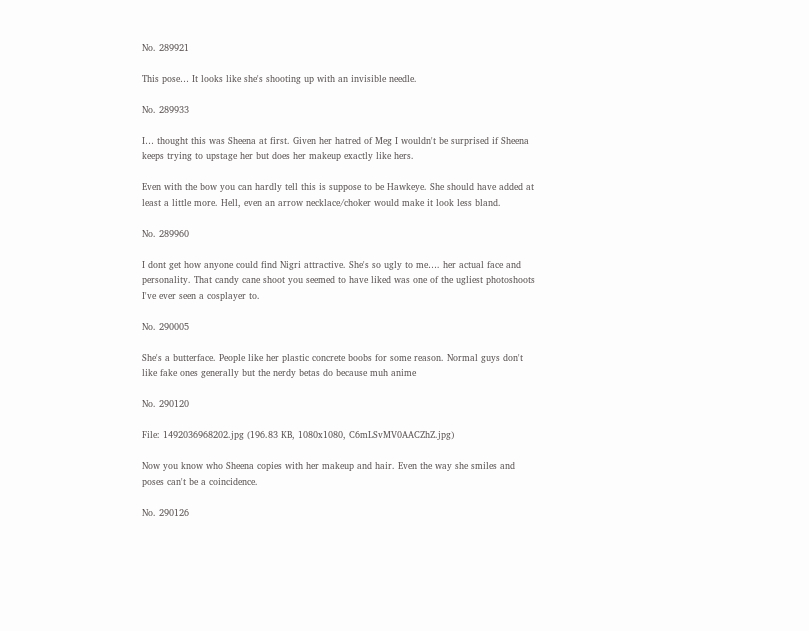No. 289921

This pose… It looks like she's shooting up with an invisible needle.

No. 289933

I… thought this was Sheena at first. Given her hatred of Meg I wouldn't be surprised if Sheena keeps trying to upstage her but does her makeup exactly like hers.

Even with the bow you can hardly tell this is suppose to be Hawkeye. She should have added at least a little more. Hell, even an arrow necklace/choker would make it look less bland.

No. 289960

I dont get how anyone could find Nigri attractive. She's so ugly to me…. her actual face and personality. That candy cane shoot you seemed to have liked was one of the ugliest photoshoots I've ever seen a cosplayer to.

No. 290005

She's a butterface. People like her plastic concrete boobs for some reason. Normal guys don't like fake ones generally but the nerdy betas do because muh anime

No. 290120

File: 1492036968202.jpg (196.83 KB, 1080x1080, C6mLSvMV0AACZhZ.jpg)

Now you know who Sheena copies with her makeup and hair. Even the way she smiles and poses can't be a coincidence.

No. 290126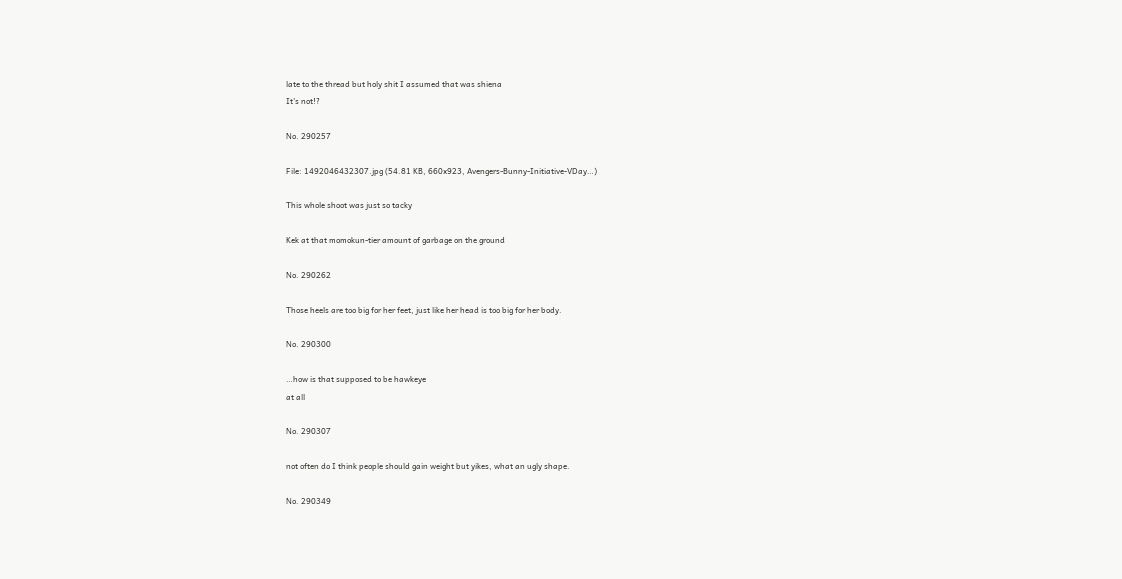late to the thread but holy shit I assumed that was shiena
It's not!?

No. 290257

File: 1492046432307.jpg (54.81 KB, 660x923, Avengers-Bunny-Initiative-VDay…)

This whole shoot was just so tacky

Kek at that momokun-tier amount of garbage on the ground

No. 290262

Those heels are too big for her feet, just like her head is too big for her body.

No. 290300

…how is that supposed to be hawkeye
at all

No. 290307

not often do I think people should gain weight but yikes, what an ugly shape.

No. 290349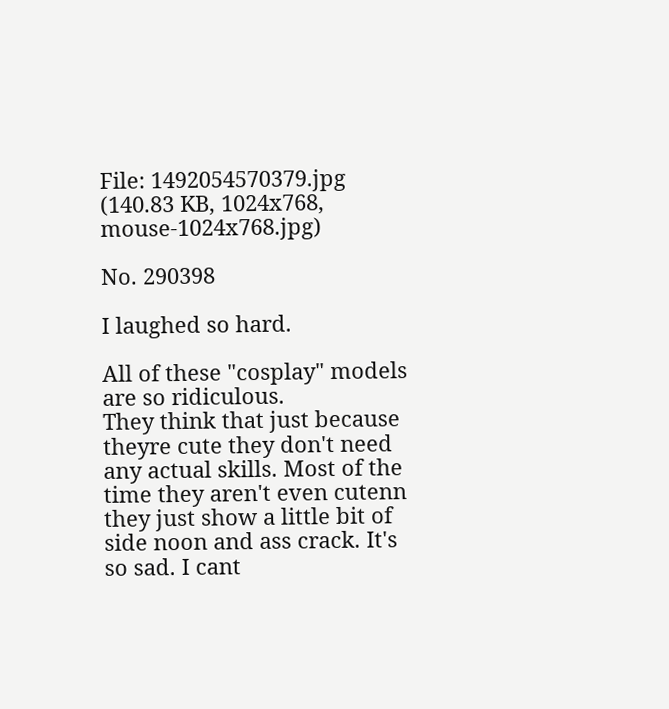File: 1492054570379.jpg (140.83 KB, 1024x768, mouse-1024x768.jpg)

No. 290398

I laughed so hard.

All of these "cosplay" models are so ridiculous.
They think that just because theyre cute they don't need any actual skills. Most of the time they aren't even cutenn they just show a little bit of side noon and ass crack. It's so sad. I cant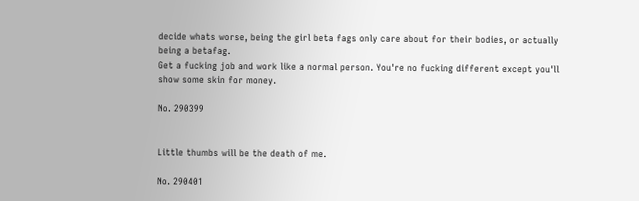decide whats worse, being the girl beta fags only care about for their bodies, or actually being a betafag.
Get a fucking job and work like a normal person. You're no fucking different except you'll show some skin for money.

No. 290399


Little thumbs will be the death of me.

No. 290401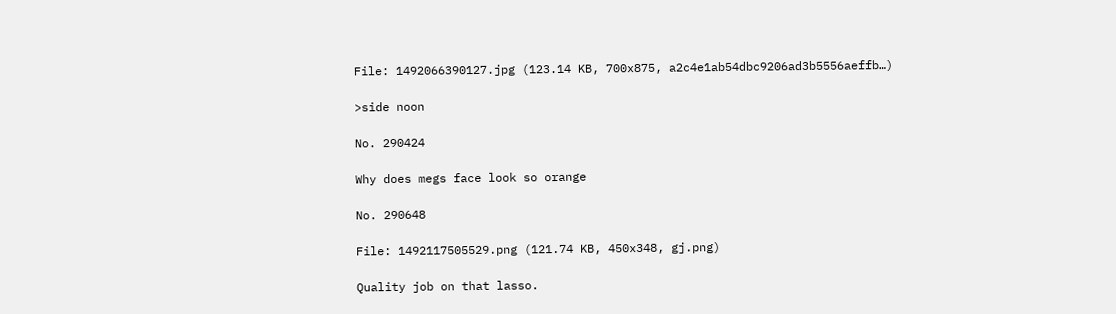File: 1492066390127.jpg (123.14 KB, 700x875, a2c4e1ab54dbc9206ad3b5556aeffb…)

>side noon

No. 290424

Why does megs face look so orange

No. 290648

File: 1492117505529.png (121.74 KB, 450x348, gj.png)

Quality job on that lasso.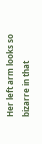Her left arm looks so bizarre in that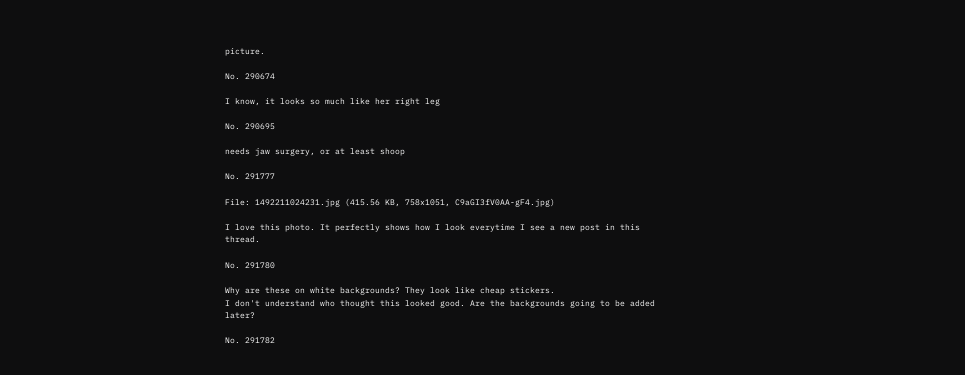picture.

No. 290674

I know, it looks so much like her right leg

No. 290695

needs jaw surgery, or at least shoop

No. 291777

File: 1492211024231.jpg (415.56 KB, 758x1051, C9aGI3fV0AA-gF4.jpg)

I love this photo. It perfectly shows how I look everytime I see a new post in this thread.

No. 291780

Why are these on white backgrounds? They look like cheap stickers.
I don't understand who thought this looked good. Are the backgrounds going to be added later?

No. 291782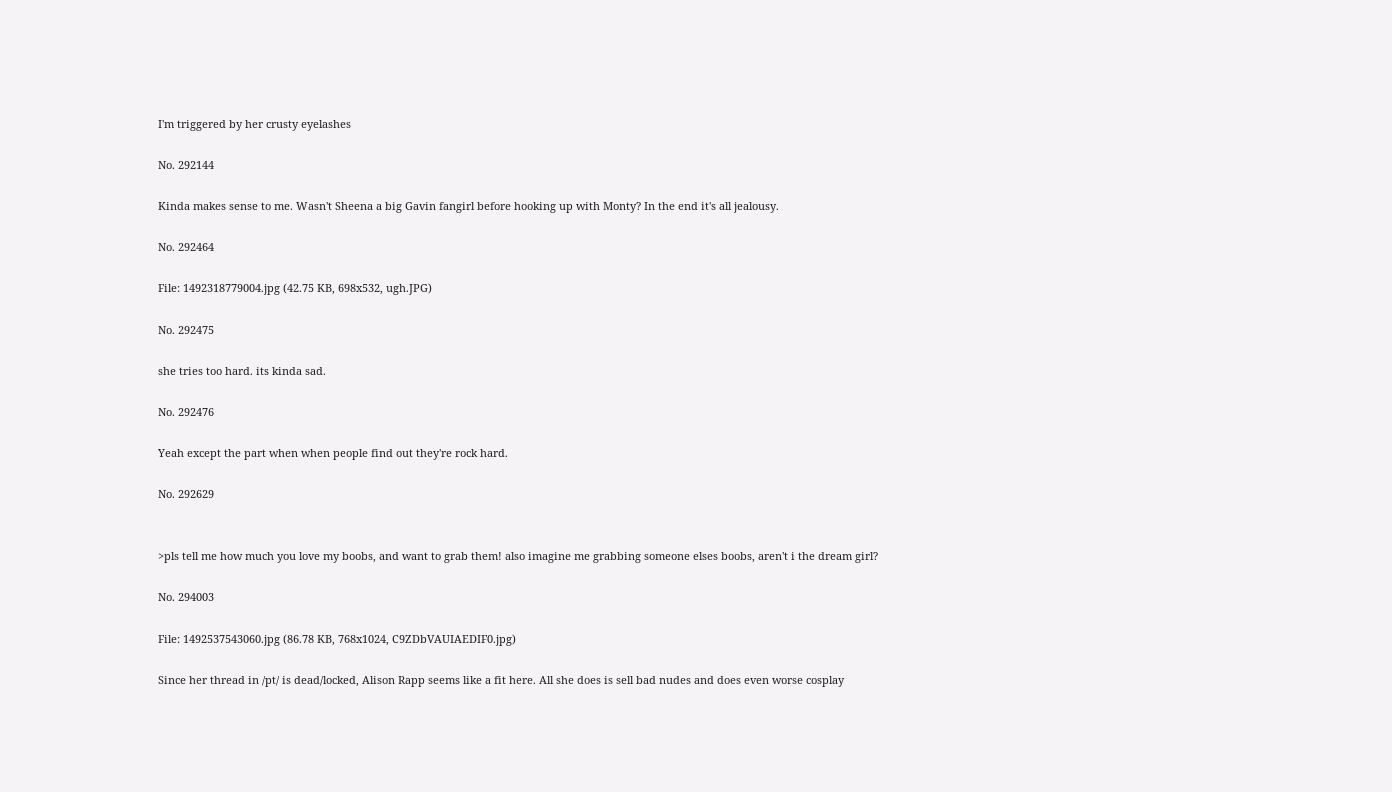I'm triggered by her crusty eyelashes

No. 292144

Kinda makes sense to me. Wasn't Sheena a big Gavin fangirl before hooking up with Monty? In the end it's all jealousy.

No. 292464

File: 1492318779004.jpg (42.75 KB, 698x532, ugh.JPG)

No. 292475

she tries too hard. its kinda sad.

No. 292476

Yeah except the part when when people find out they're rock hard.

No. 292629


>pls tell me how much you love my boobs, and want to grab them! also imagine me grabbing someone elses boobs, aren't i the dream girl?

No. 294003

File: 1492537543060.jpg (86.78 KB, 768x1024, C9ZDbVAUIAEDIF0.jpg)

Since her thread in /pt/ is dead/locked, Alison Rapp seems like a fit here. All she does is sell bad nudes and does even worse cosplay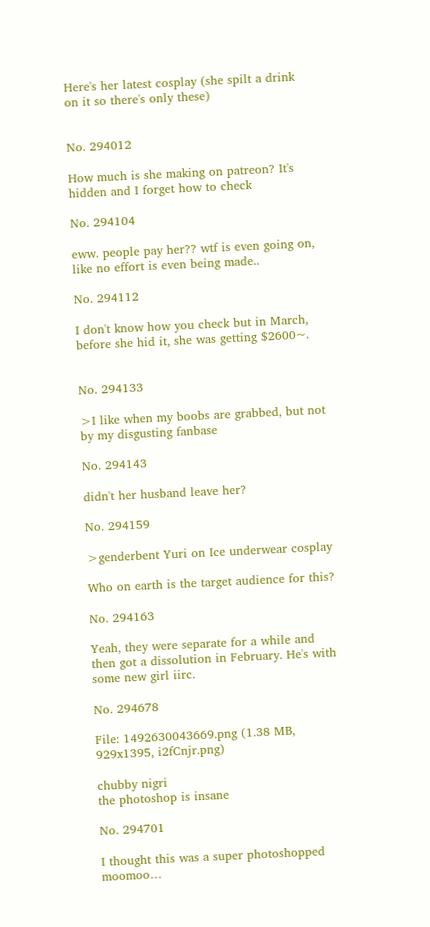Here's her latest cosplay (she spilt a drink on it so there's only these)


No. 294012

How much is she making on patreon? It's hidden and I forget how to check

No. 294104

eww. people pay her?? wtf is even going on, like no effort is even being made..

No. 294112

I don't know how you check but in March, before she hid it, she was getting $2600~.


No. 294133

>I like when my boobs are grabbed, but not by my disgusting fanbase

No. 294143

didn't her husband leave her?

No. 294159

>genderbent Yuri on Ice underwear cosplay

Who on earth is the target audience for this?

No. 294163

Yeah, they were separate for a while and then got a dissolution in February. He's with some new girl iirc.

No. 294678

File: 1492630043669.png (1.38 MB, 929x1395, i2fCnjr.png)

chubby nigri
the photoshop is insane

No. 294701

I thought this was a super photoshopped moomoo…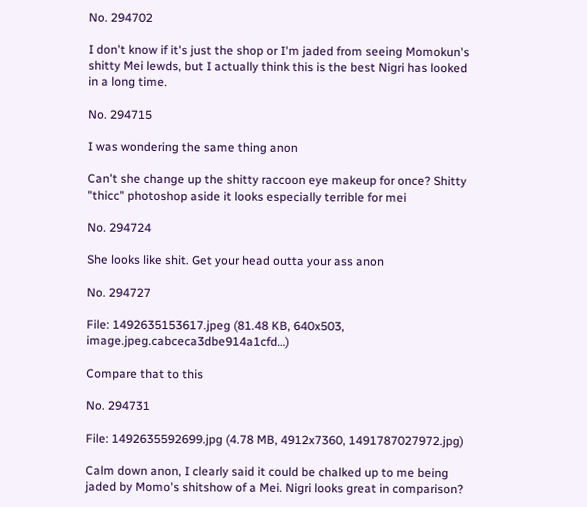No. 294702

I don't know if it's just the shop or I'm jaded from seeing Momokun's shitty Mei lewds, but I actually think this is the best Nigri has looked in a long time.

No. 294715

I was wondering the same thing anon

Can't she change up the shitty raccoon eye makeup for once? Shitty "thicc" photoshop aside it looks especially terrible for mei

No. 294724

She looks like shit. Get your head outta your ass anon

No. 294727

File: 1492635153617.jpeg (81.48 KB, 640x503, image.jpeg.cabceca3dbe914a1cfd…)

Compare that to this

No. 294731

File: 1492635592699.jpg (4.78 MB, 4912x7360, 1491787027972.jpg)

Calm down anon, I clearly said it could be chalked up to me being jaded by Momo's shitshow of a Mei. Nigri looks great in comparison?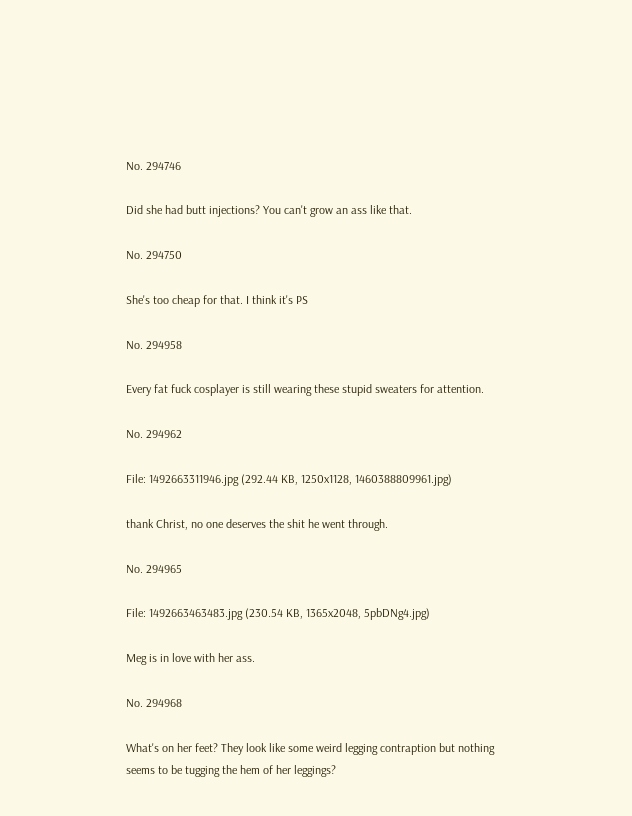No. 294746

Did she had butt injections? You can't grow an ass like that.

No. 294750

She's too cheap for that. I think it's PS

No. 294958

Every fat fuck cosplayer is still wearing these stupid sweaters for attention.

No. 294962

File: 1492663311946.jpg (292.44 KB, 1250x1128, 1460388809961.jpg)

thank Christ, no one deserves the shit he went through.

No. 294965

File: 1492663463483.jpg (230.54 KB, 1365x2048, 5pbDNg4.jpg)

Meg is in love with her ass.

No. 294968

What's on her feet? They look like some weird legging contraption but nothing seems to be tugging the hem of her leggings?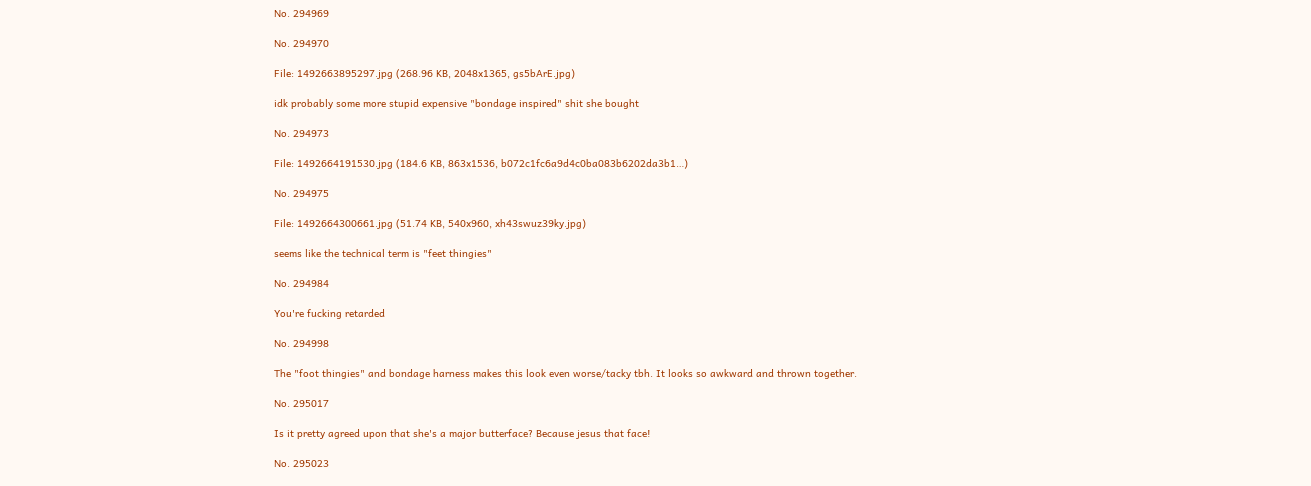No. 294969

No. 294970

File: 1492663895297.jpg (268.96 KB, 2048x1365, gs5bArE.jpg)

idk probably some more stupid expensive "bondage inspired" shit she bought

No. 294973

File: 1492664191530.jpg (184.6 KB, 863x1536, b072c1fc6a9d4c0ba083b6202da3b1…)

No. 294975

File: 1492664300661.jpg (51.74 KB, 540x960, xh43swuz39ky.jpg)

seems like the technical term is "feet thingies"

No. 294984

You're fucking retarded

No. 294998

The "foot thingies" and bondage harness makes this look even worse/tacky tbh. It looks so awkward and thrown together.

No. 295017

Is it pretty agreed upon that she's a major butterface? Because jesus that face!

No. 295023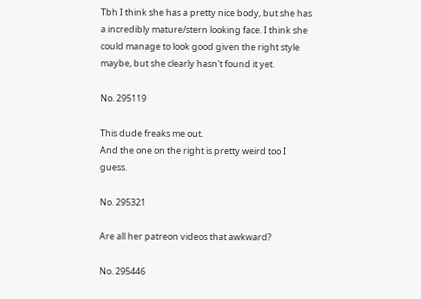Tbh I think she has a pretty nice body, but she has a incredibly mature/stern looking face. I think she could manage to look good given the right style maybe, but she clearly hasn't found it yet.

No. 295119

This dude freaks me out.
And the one on the right is pretty weird too I guess.

No. 295321

Are all her patreon videos that awkward?

No. 295446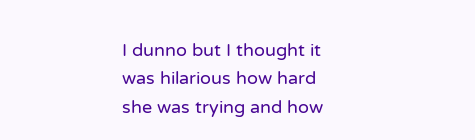I dunno but I thought it was hilarious how hard she was trying and how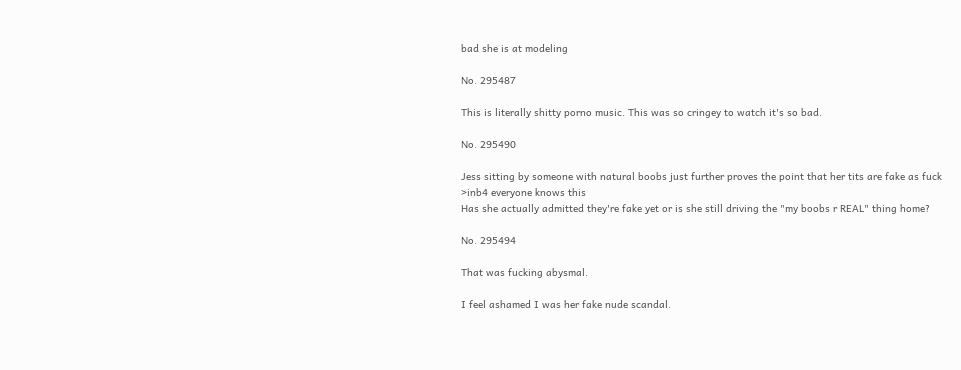bad she is at modeling

No. 295487

This is literally shitty porno music. This was so cringey to watch it's so bad.

No. 295490

Jess sitting by someone with natural boobs just further proves the point that her tits are fake as fuck
>inb4 everyone knows this
Has she actually admitted they're fake yet or is she still driving the "my boobs r REAL" thing home?

No. 295494

That was fucking abysmal.

I feel ashamed I was her fake nude scandal.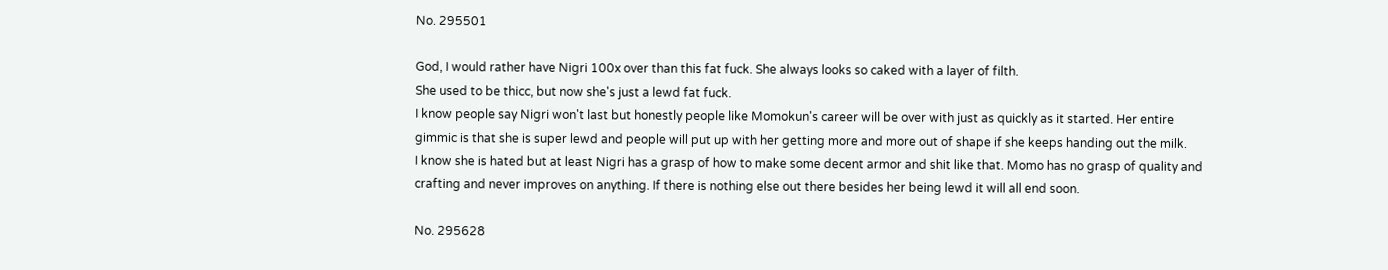No. 295501

God, I would rather have Nigri 100x over than this fat fuck. She always looks so caked with a layer of filth.
She used to be thicc, but now she's just a lewd fat fuck.
I know people say Nigri won't last but honestly people like Momokun's career will be over with just as quickly as it started. Her entire gimmic is that she is super lewd and people will put up with her getting more and more out of shape if she keeps handing out the milk.
I know she is hated but at least Nigri has a grasp of how to make some decent armor and shit like that. Momo has no grasp of quality and crafting and never improves on anything. If there is nothing else out there besides her being lewd it will all end soon.

No. 295628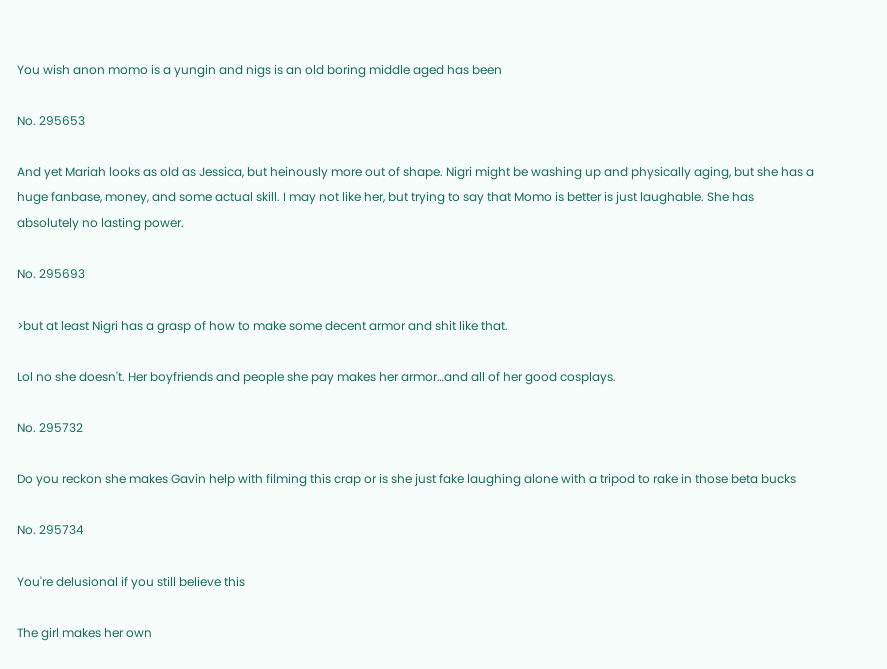You wish anon momo is a yungin and nigs is an old boring middle aged has been

No. 295653

And yet Mariah looks as old as Jessica, but heinously more out of shape. Nigri might be washing up and physically aging, but she has a huge fanbase, money, and some actual skill. I may not like her, but trying to say that Momo is better is just laughable. She has absolutely no lasting power.

No. 295693

>but at least Nigri has a grasp of how to make some decent armor and shit like that.

Lol no she doesn't. Her boyfriends and people she pay makes her armor…and all of her good cosplays.

No. 295732

Do you reckon she makes Gavin help with filming this crap or is she just fake laughing alone with a tripod to rake in those beta bucks

No. 295734

You're delusional if you still believe this

The girl makes her own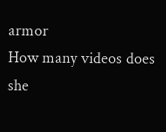armor
How many videos does she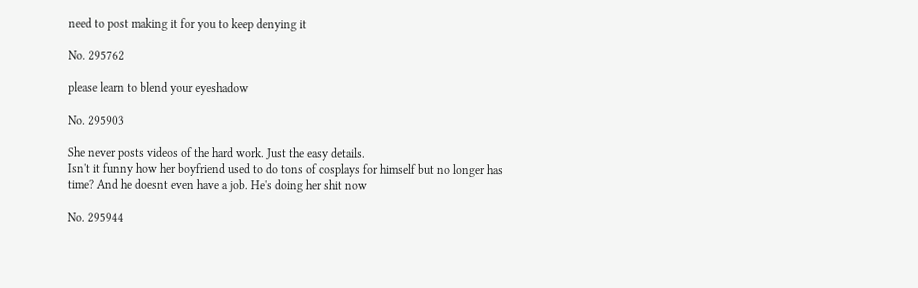need to post making it for you to keep denying it

No. 295762

please learn to blend your eyeshadow

No. 295903

She never posts videos of the hard work. Just the easy details.
Isn't it funny how her boyfriend used to do tons of cosplays for himself but no longer has time? And he doesnt even have a job. He's doing her shit now

No. 295944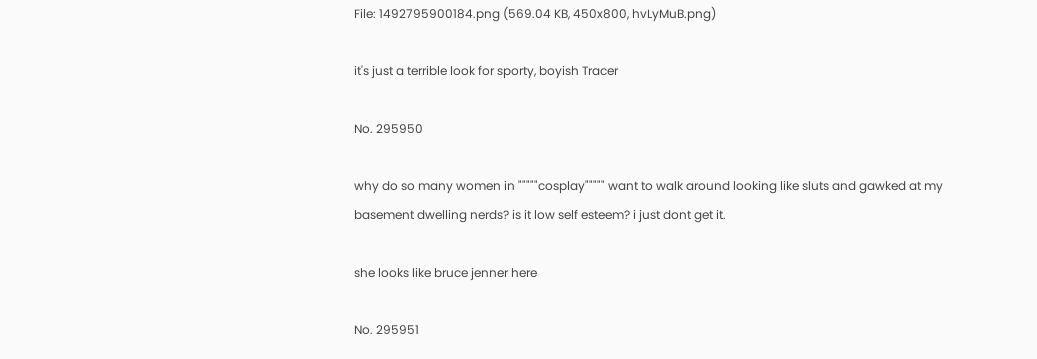File: 1492795900184.png (569.04 KB, 450x800, hvLyMuB.png)

it's just a terrible look for sporty, boyish Tracer

No. 295950

why do so many women in """""cosplay""""" want to walk around looking like sluts and gawked at my basement dwelling nerds? is it low self esteem? i just dont get it.

she looks like bruce jenner here

No. 295951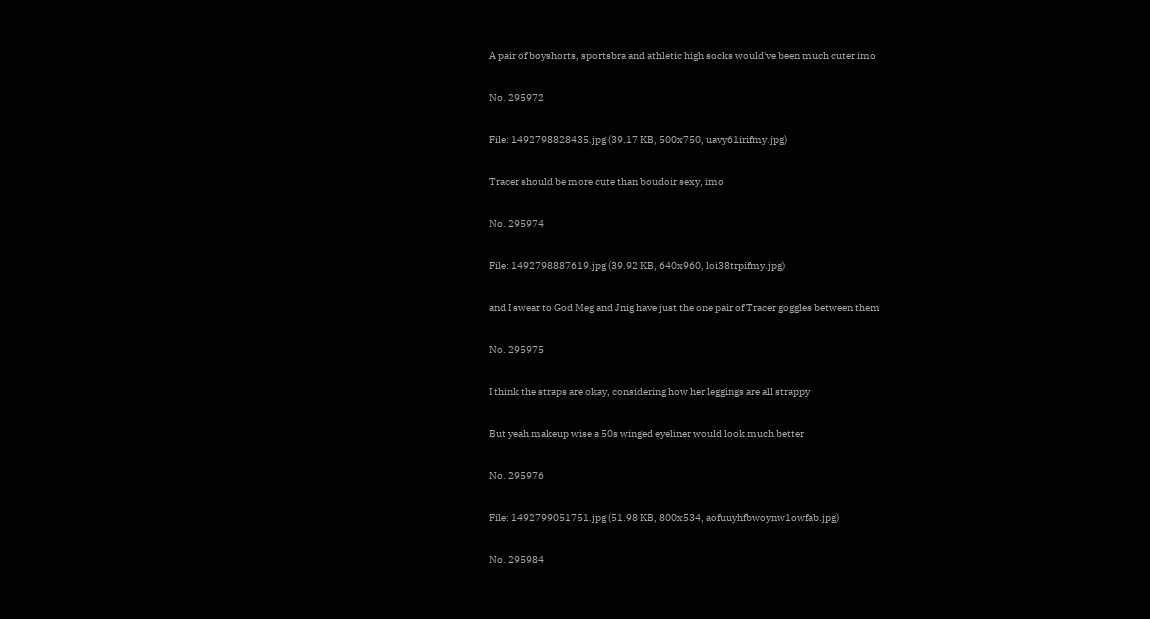A pair of boyshorts, sportsbra and athletic high socks would've been much cuter imo

No. 295972

File: 1492798828435.jpg (39.17 KB, 500x750, uavy61irifmy.jpg)

Tracer should be more cute than boudoir sexy, imo

No. 295974

File: 1492798887619.jpg (39.92 KB, 640x960, loi38trpifmy.jpg)

and I swear to God Meg and Jnig have just the one pair of Tracer goggles between them

No. 295975

I think the straps are okay, considering how her leggings are all strappy

But yeah makeup wise a 50s winged eyeliner would look much better

No. 295976

File: 1492799051751.jpg (51.98 KB, 800x534, aofuuyhfbwoynw1owfab.jpg)

No. 295984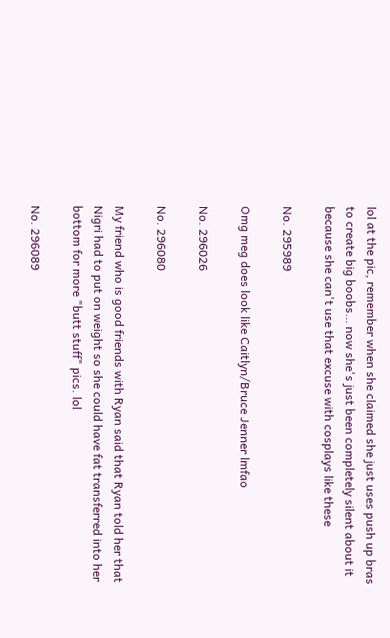lol at the pic, remember when she claimed she just uses push up bras to create big boobs… now she's just been completely silent about it because she can't use that excuse with cosplays like these

No. 295989

Omg meg does look like Caitlyn/Bruce Jenner lmfao

No. 296026

No. 296080

My friend who is good friends with Ryan said that Ryan told her that Nigri had to put on weight so she could have fat transferred into her bottom for more "butt stuff" pics. lol

No. 296089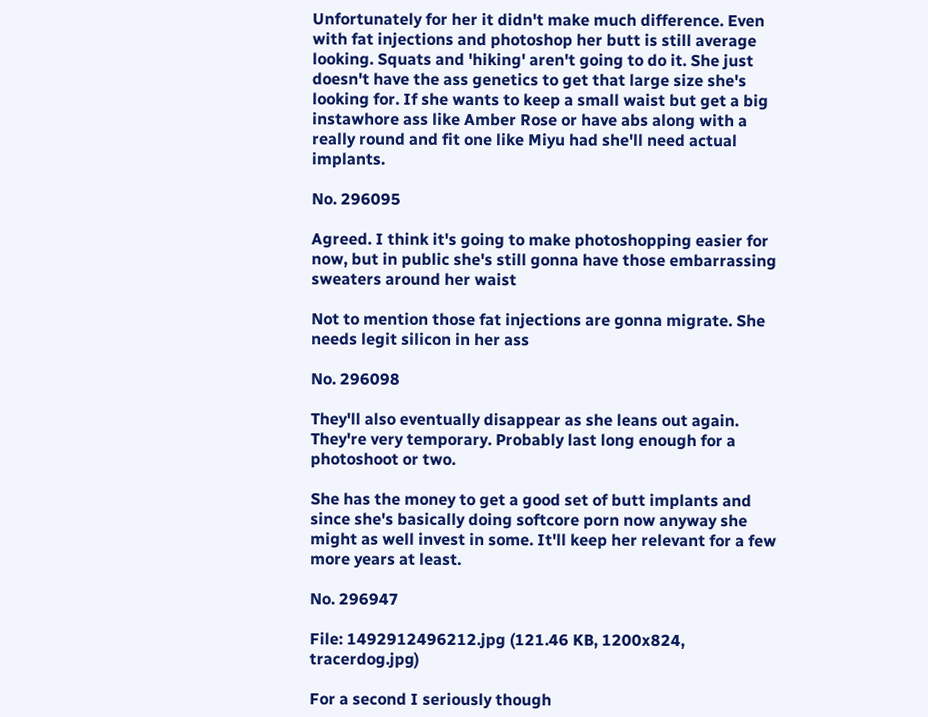Unfortunately for her it didn't make much difference. Even with fat injections and photoshop her butt is still average looking. Squats and 'hiking' aren't going to do it. She just doesn't have the ass genetics to get that large size she's looking for. If she wants to keep a small waist but get a big instawhore ass like Amber Rose or have abs along with a really round and fit one like Miyu had she'll need actual implants.

No. 296095

Agreed. I think it's going to make photoshopping easier for now, but in public she's still gonna have those embarrassing sweaters around her waist

Not to mention those fat injections are gonna migrate. She needs legit silicon in her ass

No. 296098

They'll also eventually disappear as she leans out again. They're very temporary. Probably last long enough for a photoshoot or two.

She has the money to get a good set of butt implants and since she's basically doing softcore porn now anyway she might as well invest in some. It'll keep her relevant for a few more years at least.

No. 296947

File: 1492912496212.jpg (121.46 KB, 1200x824, tracerdog.jpg)

For a second I seriously though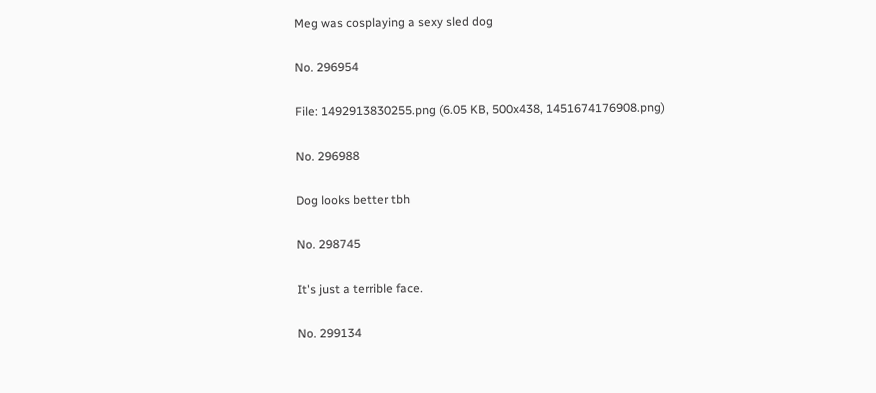Meg was cosplaying a sexy sled dog

No. 296954

File: 1492913830255.png (6.05 KB, 500x438, 1451674176908.png)

No. 296988

Dog looks better tbh

No. 298745

It's just a terrible face.

No. 299134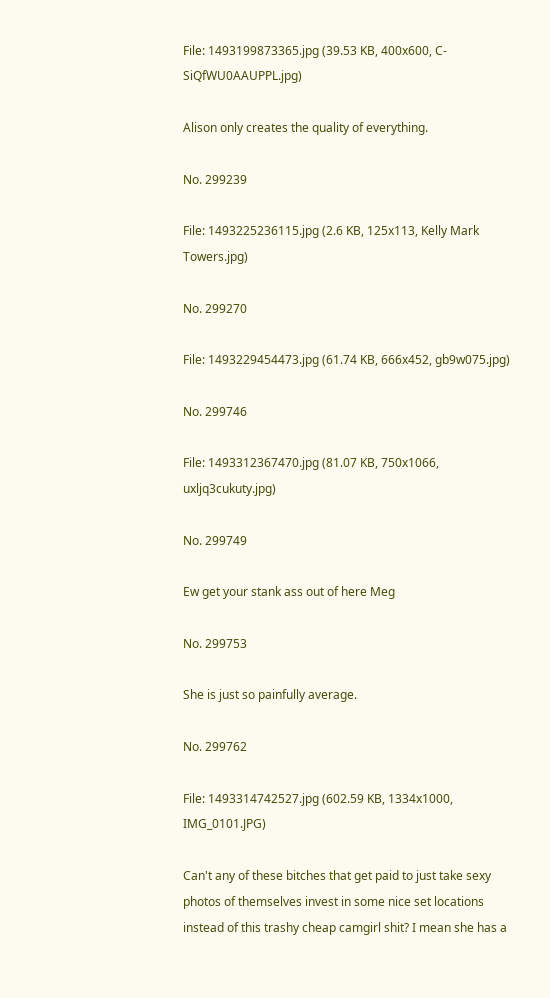File: 1493199873365.jpg (39.53 KB, 400x600, C-SiQfWU0AAUPPL.jpg)

Alison only creates the quality of everything.

No. 299239

File: 1493225236115.jpg (2.6 KB, 125x113, Kelly Mark Towers.jpg)

No. 299270

File: 1493229454473.jpg (61.74 KB, 666x452, gb9w075.jpg)

No. 299746

File: 1493312367470.jpg (81.07 KB, 750x1066, uxljq3cukuty.jpg)

No. 299749

Ew get your stank ass out of here Meg

No. 299753

She is just so painfully average.

No. 299762

File: 1493314742527.jpg (602.59 KB, 1334x1000, IMG_0101.JPG)

Can't any of these bitches that get paid to just take sexy photos of themselves invest in some nice set locations instead of this trashy cheap camgirl shit? I mean she has a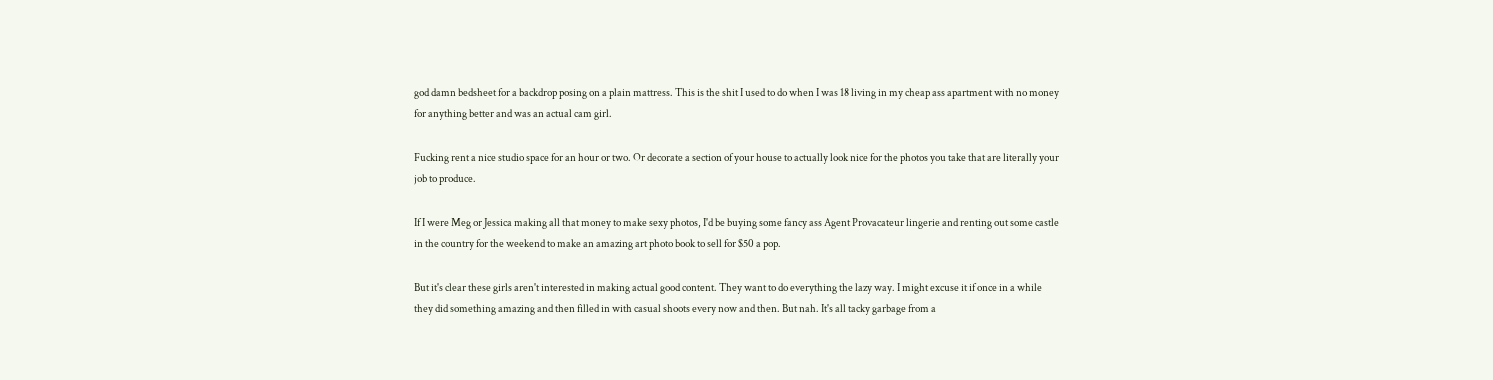god damn bedsheet for a backdrop posing on a plain mattress. This is the shit I used to do when I was 18 living in my cheap ass apartment with no money for anything better and was an actual cam girl.

Fucking rent a nice studio space for an hour or two. Or decorate a section of your house to actually look nice for the photos you take that are literally your job to produce.

If I were Meg or Jessica making all that money to make sexy photos, I'd be buying some fancy ass Agent Provacateur lingerie and renting out some castle in the country for the weekend to make an amazing art photo book to sell for $50 a pop.

But it's clear these girls aren't interested in making actual good content. They want to do everything the lazy way. I might excuse it if once in a while they did something amazing and then filled in with casual shoots every now and then. But nah. It's all tacky garbage from a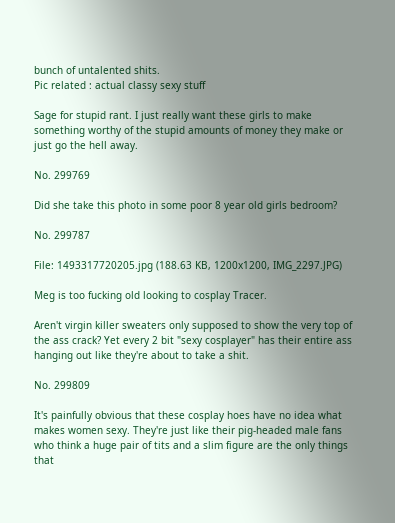bunch of untalented shits.
Pic related : actual classy sexy stuff

Sage for stupid rant. I just really want these girls to make something worthy of the stupid amounts of money they make or just go the hell away.

No. 299769

Did she take this photo in some poor 8 year old girls bedroom?

No. 299787

File: 1493317720205.jpg (188.63 KB, 1200x1200, IMG_2297.JPG)

Meg is too fucking old looking to cosplay Tracer.

Aren't virgin killer sweaters only supposed to show the very top of the ass crack? Yet every 2 bit "sexy cosplayer" has their entire ass hanging out like they're about to take a shit.

No. 299809

It's painfully obvious that these cosplay hoes have no idea what makes women sexy. They're just like their pig-headed male fans who think a huge pair of tits and a slim figure are the only things that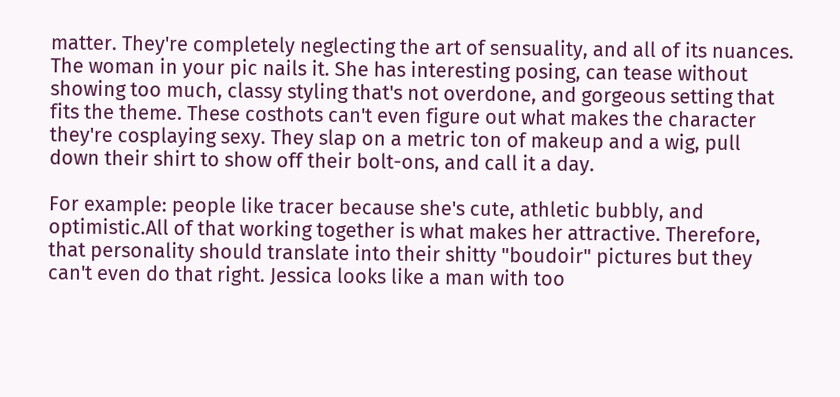matter. They're completely neglecting the art of sensuality, and all of its nuances. The woman in your pic nails it. She has interesting posing, can tease without showing too much, classy styling that's not overdone, and gorgeous setting that fits the theme. These costhots can't even figure out what makes the character they're cosplaying sexy. They slap on a metric ton of makeup and a wig, pull down their shirt to show off their bolt-ons, and call it a day.

For example: people like tracer because she's cute, athletic bubbly, and optimistic.All of that working together is what makes her attractive. Therefore, that personality should translate into their shitty "boudoir" pictures but they can't even do that right. Jessica looks like a man with too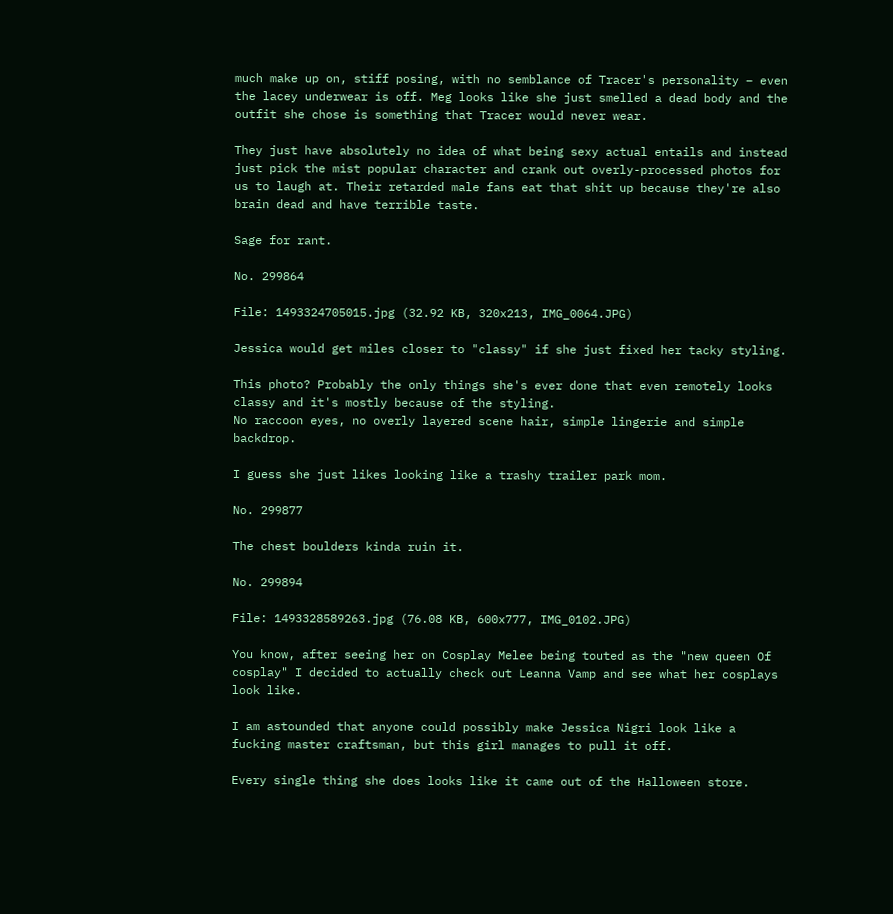much make up on, stiff posing, with no semblance of Tracer's personality – even the lacey underwear is off. Meg looks like she just smelled a dead body and the outfit she chose is something that Tracer would never wear.

They just have absolutely no idea of what being sexy actual entails and instead just pick the mist popular character and crank out overly-processed photos for us to laugh at. Their retarded male fans eat that shit up because they're also brain dead and have terrible taste.

Sage for rant.

No. 299864

File: 1493324705015.jpg (32.92 KB, 320x213, IMG_0064.JPG)

Jessica would get miles closer to "classy" if she just fixed her tacky styling.

This photo? Probably the only things she's ever done that even remotely looks classy and it's mostly because of the styling.
No raccoon eyes, no overly layered scene hair, simple lingerie and simple backdrop.

I guess she just likes looking like a trashy trailer park mom.

No. 299877

The chest boulders kinda ruin it.

No. 299894

File: 1493328589263.jpg (76.08 KB, 600x777, IMG_0102.JPG)

You know, after seeing her on Cosplay Melee being touted as the "new queen Of cosplay" I decided to actually check out Leanna Vamp and see what her cosplays look like.

I am astounded that anyone could possibly make Jessica Nigri look like a fucking master craftsman, but this girl manages to pull it off.

Every single thing she does looks like it came out of the Halloween store.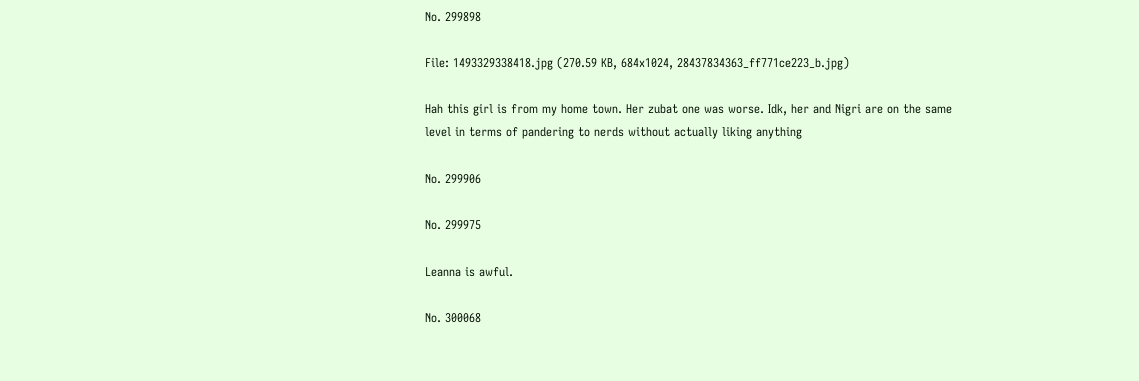No. 299898

File: 1493329338418.jpg (270.59 KB, 684x1024, 28437834363_ff771ce223_b.jpg)

Hah this girl is from my home town. Her zubat one was worse. Idk, her and Nigri are on the same level in terms of pandering to nerds without actually liking anything

No. 299906

No. 299975

Leanna is awful.

No. 300068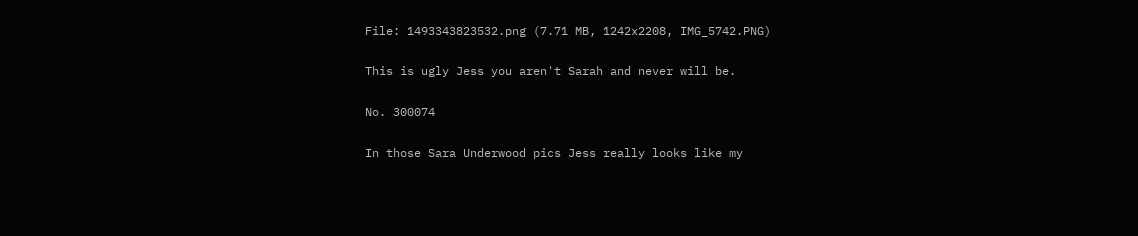File: 1493343823532.png (7.71 MB, 1242x2208, IMG_5742.PNG)

This is ugly Jess you aren't Sarah and never will be.

No. 300074

In those Sara Underwood pics Jess really looks like my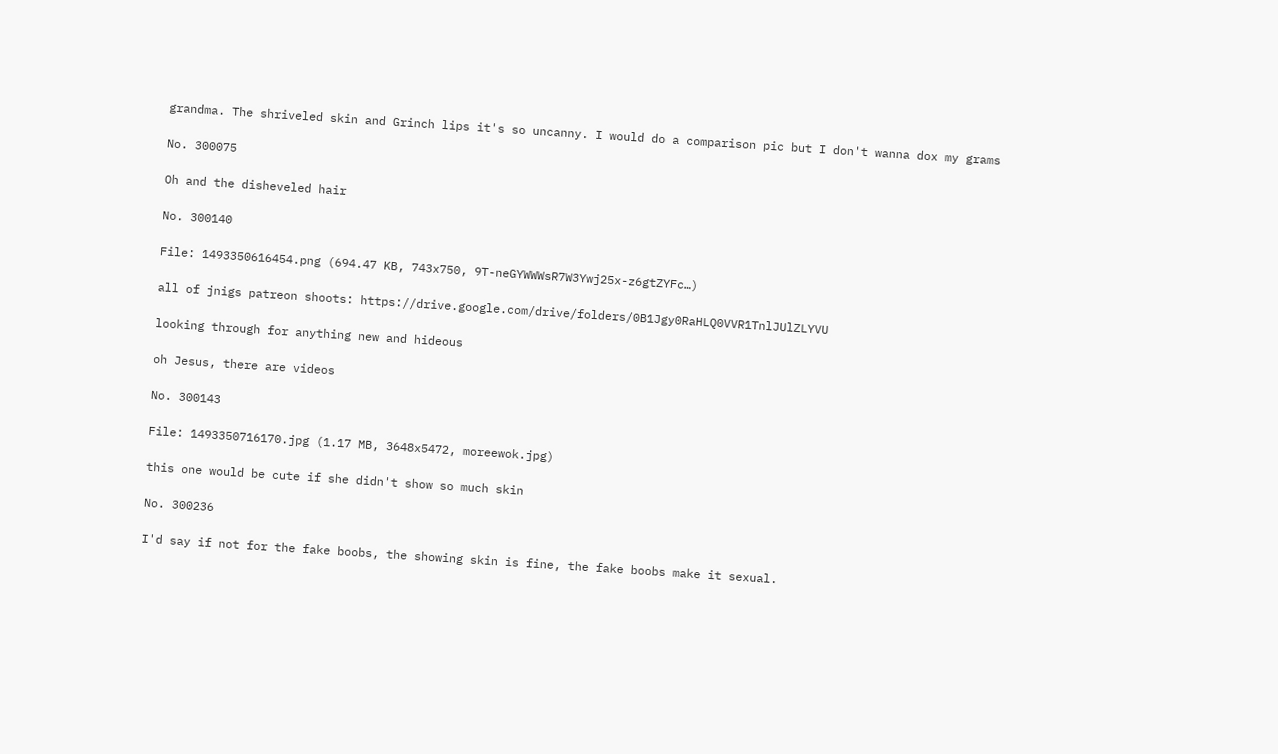grandma. The shriveled skin and Grinch lips it's so uncanny. I would do a comparison pic but I don't wanna dox my grams

No. 300075

Oh and the disheveled hair

No. 300140

File: 1493350616454.png (694.47 KB, 743x750, 9T-neGYWWWsR7W3Ywj25x-z6gtZYFc…)

all of jnigs patreon shoots: https://drive.google.com/drive/folders/0B1Jgy0RaHLQ0VVR1TnlJUlZLYVU

looking through for anything new and hideous

oh Jesus, there are videos

No. 300143

File: 1493350716170.jpg (1.17 MB, 3648x5472, moreewok.jpg)

this one would be cute if she didn't show so much skin

No. 300236

I'd say if not for the fake boobs, the showing skin is fine, the fake boobs make it sexual.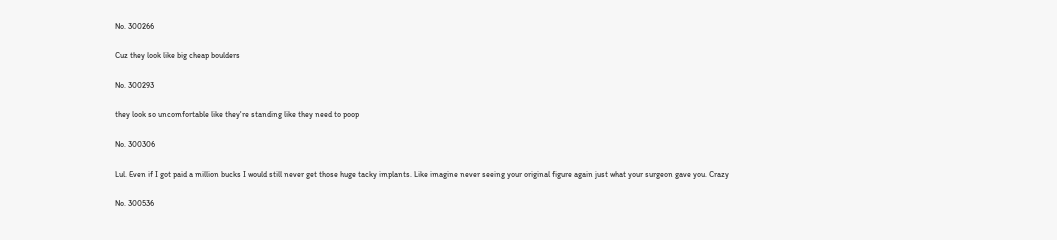No. 300266

Cuz they look like big cheap boulders

No. 300293

they look so uncomfortable like they're standing like they need to poop

No. 300306

Lul. Even if I got paid a million bucks I would still never get those huge tacky implants. Like imagine never seeing your original figure again just what your surgeon gave you. Crazy

No. 300536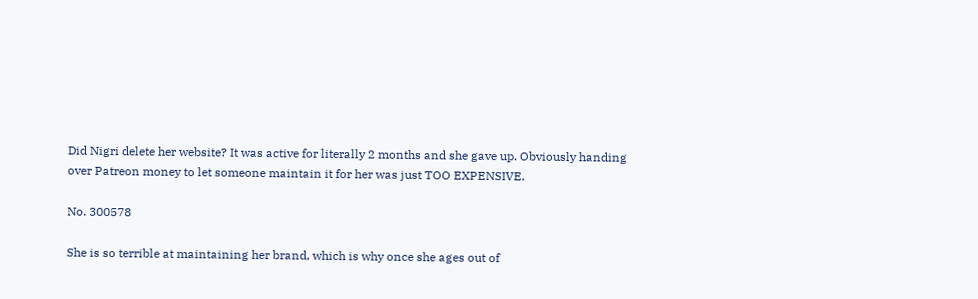Did Nigri delete her website? It was active for literally 2 months and she gave up. Obviously handing over Patreon money to let someone maintain it for her was just TOO EXPENSIVE.

No. 300578

She is so terrible at maintaining her brand, which is why once she ages out of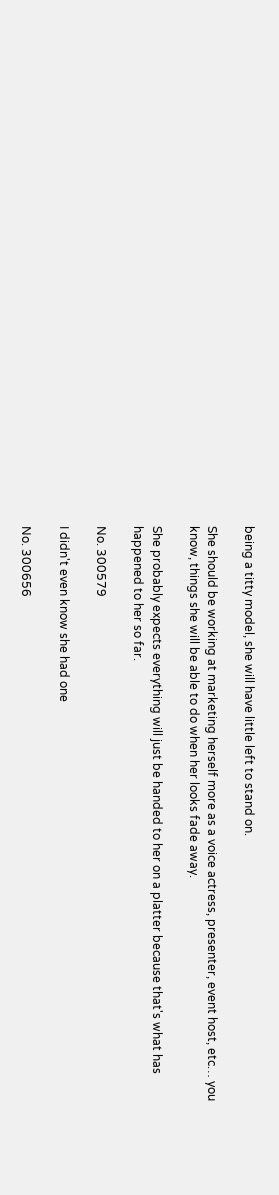being a titty model, she will have little left to stand on.

She should be working at marketing herself more as a voice actress, presenter, event host, etc… you know, things she will be able to do when her looks fade away.

She probably expects everything will just be handed to her on a platter because that's what has happened to her so far.

No. 300579

I didn't even know she had one

No. 300656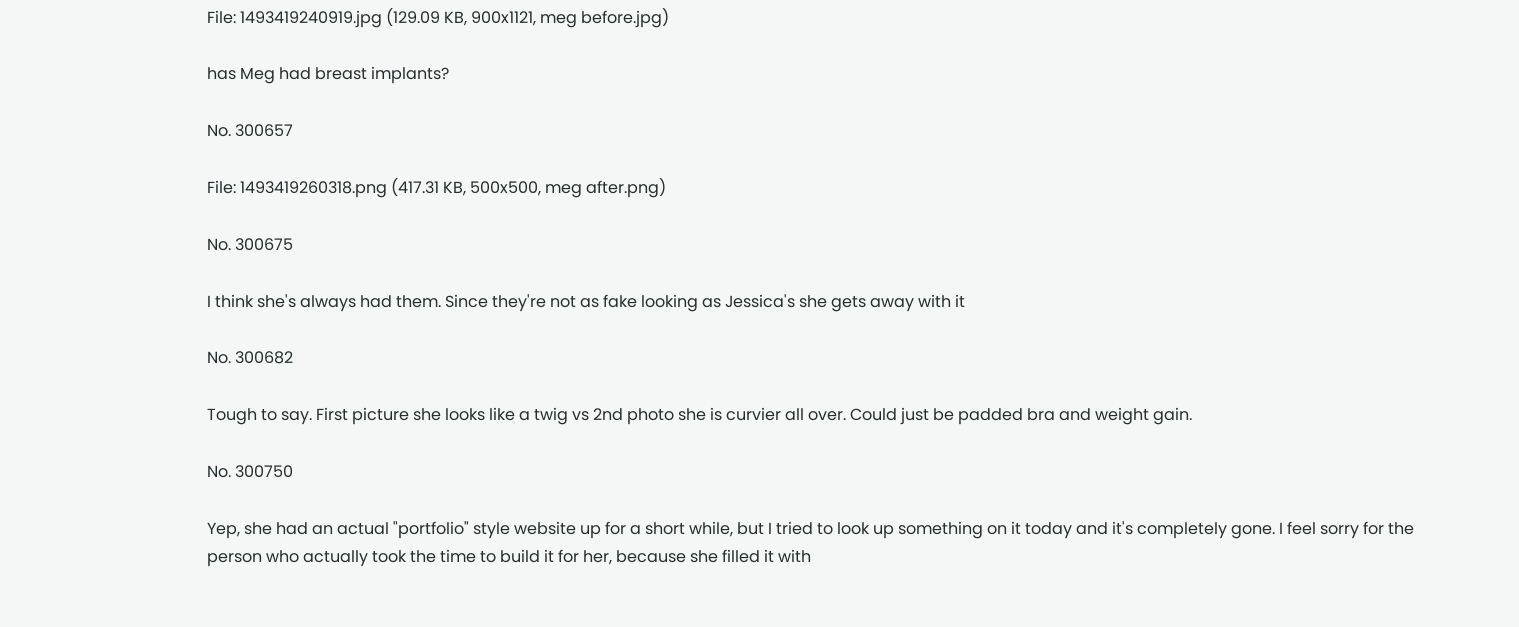File: 1493419240919.jpg (129.09 KB, 900x1121, meg before.jpg)

has Meg had breast implants?

No. 300657

File: 1493419260318.png (417.31 KB, 500x500, meg after.png)

No. 300675

I think she's always had them. Since they're not as fake looking as Jessica's she gets away with it

No. 300682

Tough to say. First picture she looks like a twig vs 2nd photo she is curvier all over. Could just be padded bra and weight gain.

No. 300750

Yep, she had an actual "portfolio" style website up for a short while, but I tried to look up something on it today and it's completely gone. I feel sorry for the person who actually took the time to build it for her, because she filled it with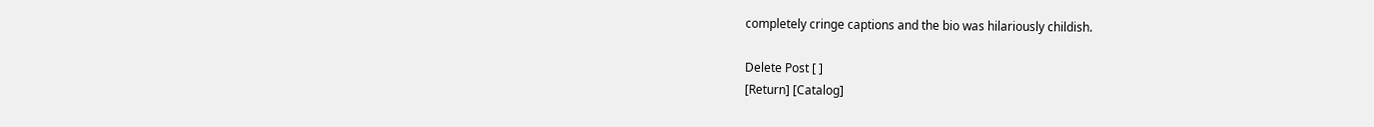completely cringe captions and the bio was hilariously childish.

Delete Post [ ]
[Return] [Catalog]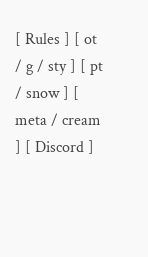[ Rules ] [ ot / g / sty ] [ pt / snow ] [ meta / cream ] [ Discord ]